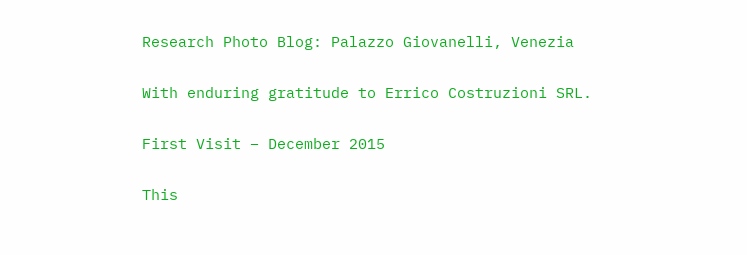Research Photo Blog: Palazzo Giovanelli, Venezia

With enduring gratitude to Errico Costruzioni SRL.

First Visit – December 2015

This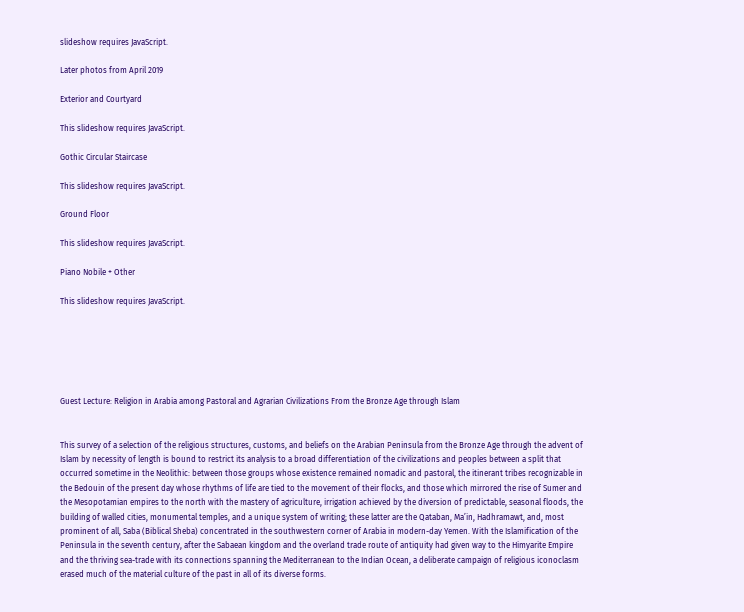slideshow requires JavaScript.

Later photos from April 2019

Exterior and Courtyard

This slideshow requires JavaScript.

Gothic Circular Staircase

This slideshow requires JavaScript.

Ground Floor

This slideshow requires JavaScript.

Piano Nobile + Other

This slideshow requires JavaScript.






Guest Lecture: Religion in Arabia among Pastoral and Agrarian Civilizations From the Bronze Age through Islam


This survey of a selection of the religious structures, customs, and beliefs on the Arabian Peninsula from the Bronze Age through the advent of Islam by necessity of length is bound to restrict its analysis to a broad differentiation of the civilizations and peoples between a split that occurred sometime in the Neolithic: between those groups whose existence remained nomadic and pastoral, the itinerant tribes recognizable in the Bedouin of the present day whose rhythms of life are tied to the movement of their flocks, and those which mirrored the rise of Sumer and the Mesopotamian empires to the north with the mastery of agriculture, irrigation achieved by the diversion of predictable, seasonal floods, the building of walled cities, monumental temples, and a unique system of writing; these latter are the Qataban, Ma’in, Hadhramawt, and, most prominent of all, Saba (Biblical Sheba) concentrated in the southwestern corner of Arabia in modern-day Yemen. With the Islamification of the Peninsula in the seventh century, after the Sabaean kingdom and the overland trade route of antiquity had given way to the Himyarite Empire and the thriving sea-trade with its connections spanning the Mediterranean to the Indian Ocean, a deliberate campaign of religious iconoclasm erased much of the material culture of the past in all of its diverse forms.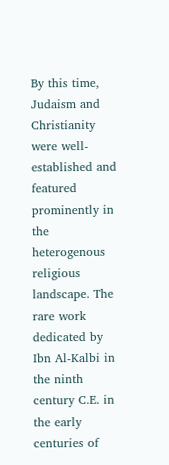By this time, Judaism and Christianity were well-established and featured prominently in the heterogenous religious landscape. The rare work dedicated by Ibn Al-Kalbi in the ninth century C.E. in the early centuries of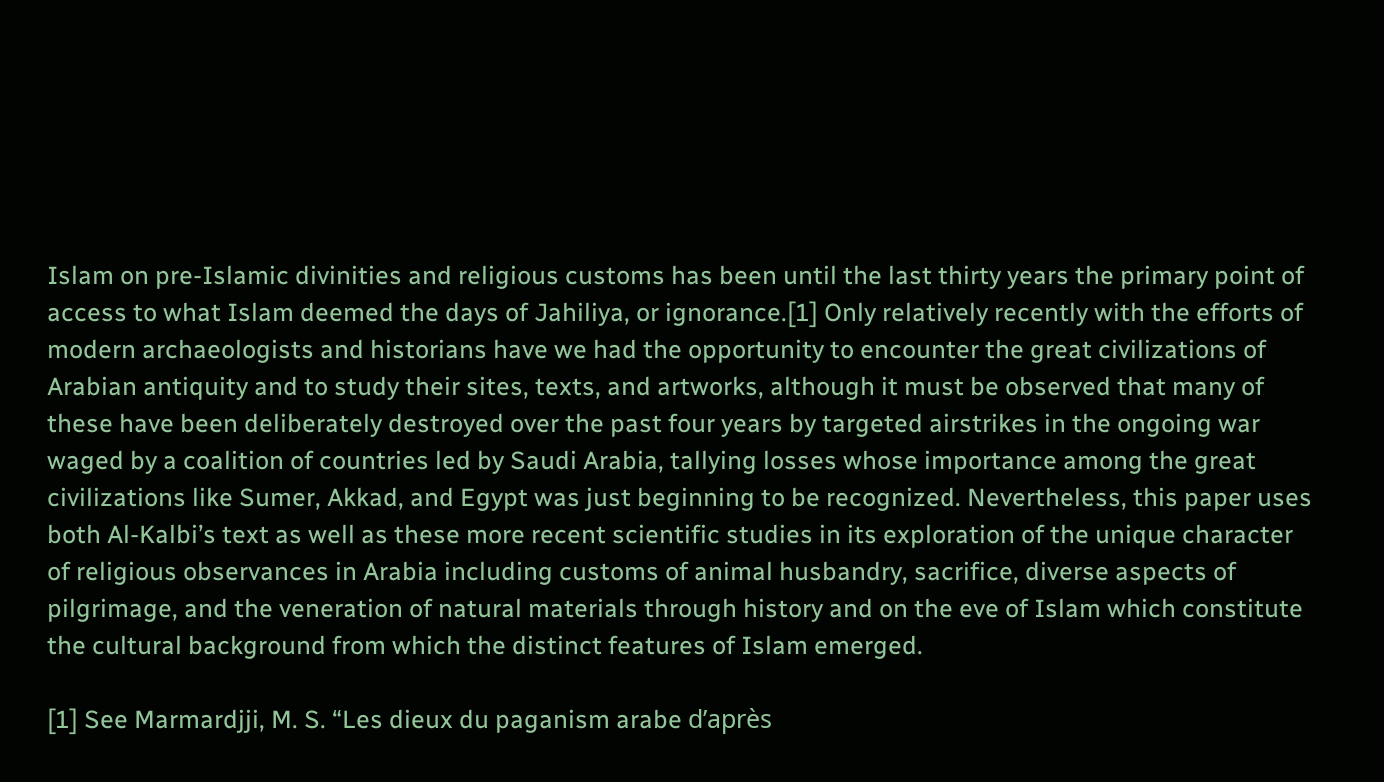Islam on pre-Islamic divinities and religious customs has been until the last thirty years the primary point of access to what Islam deemed the days of Jahiliya, or ignorance.[1] Only relatively recently with the efforts of modern archaeologists and historians have we had the opportunity to encounter the great civilizations of Arabian antiquity and to study their sites, texts, and artworks, although it must be observed that many of these have been deliberately destroyed over the past four years by targeted airstrikes in the ongoing war waged by a coalition of countries led by Saudi Arabia, tallying losses whose importance among the great civilizations like Sumer, Akkad, and Egypt was just beginning to be recognized. Nevertheless, this paper uses both Al-Kalbi’s text as well as these more recent scientific studies in its exploration of the unique character of religious observances in Arabia including customs of animal husbandry, sacrifice, diverse aspects of pilgrimage, and the veneration of natural materials through history and on the eve of Islam which constitute the cultural background from which the distinct features of Islam emerged.

[1] See Marmardjji, M. S. “Les dieux du paganism arabe d’après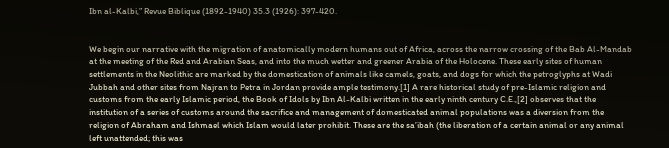Ibn al-Kalbi,” Revue Biblique (1892-1940) 35.3 (1926): 397-420.


We begin our narrative with the migration of anatomically modern humans out of Africa, across the narrow crossing of the Bab Al-Mandab at the meeting of the Red and Arabian Seas, and into the much wetter and greener Arabia of the Holocene. These early sites of human settlements in the Neolithic are marked by the domestication of animals like camels, goats, and dogs for which the petroglyphs at Wadi Jubbah and other sites from Najran to Petra in Jordan provide ample testimony.[1] A rare historical study of pre-Islamic religion and customs from the early Islamic period, the Book of Idols by Ibn Al-Kalbi written in the early ninth century C.E.,[2] observes that the institution of a series of customs around the sacrifice and management of domesticated animal populations was a diversion from the religion of Abraham and Ishmael which Islam would later prohibit. These are the sa’ibah (the liberation of a certain animal or any animal left unattended; this was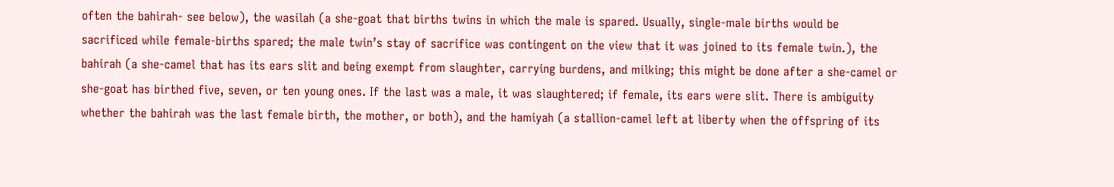often the bahirah- see below), the wasilah (a she-goat that births twins in which the male is spared. Usually, single-male births would be sacrificed while female-births spared; the male twin’s stay of sacrifice was contingent on the view that it was joined to its female twin.), the bahirah (a she-camel that has its ears slit and being exempt from slaughter, carrying burdens, and milking; this might be done after a she-camel or she-goat has birthed five, seven, or ten young ones. If the last was a male, it was slaughtered; if female, its ears were slit. There is ambiguity whether the bahirah was the last female birth, the mother, or both), and the hamiyah (a stallion-camel left at liberty when the offspring of its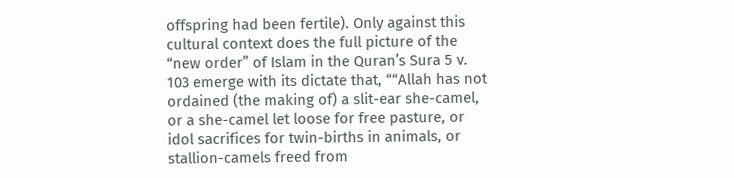offspring had been fertile). Only against this cultural context does the full picture of the “new order” of Islam in the Quran’s Sura 5 v. 103 emerge with its dictate that, ““Allah has not ordained (the making of) a slit-ear she-camel, or a she-camel let loose for free pasture, or idol sacrifices for twin-births in animals, or stallion-camels freed from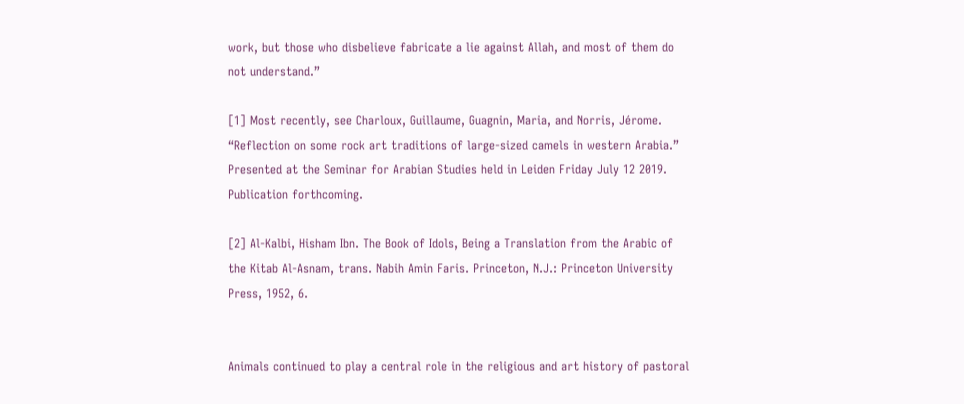work, but those who disbelieve fabricate a lie against Allah, and most of them do not understand.”

[1] Most recently, see Charloux, Guillaume, Guagnin, Maria, and Norris, Jérome. “Reflection on some rock art traditions of large-sized camels in western Arabia.” Presented at the Seminar for Arabian Studies held in Leiden Friday July 12 2019. Publication forthcoming.

[2] Al-Kalbi, Hisham Ibn. The Book of Idols, Being a Translation from the Arabic of the Kitab Al-Asnam, trans. Nabih Amin Faris. Princeton, N.J.: Princeton University Press, 1952, 6.


Animals continued to play a central role in the religious and art history of pastoral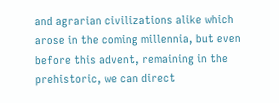and agrarian civilizations alike which arose in the coming millennia, but even before this advent, remaining in the prehistoric, we can direct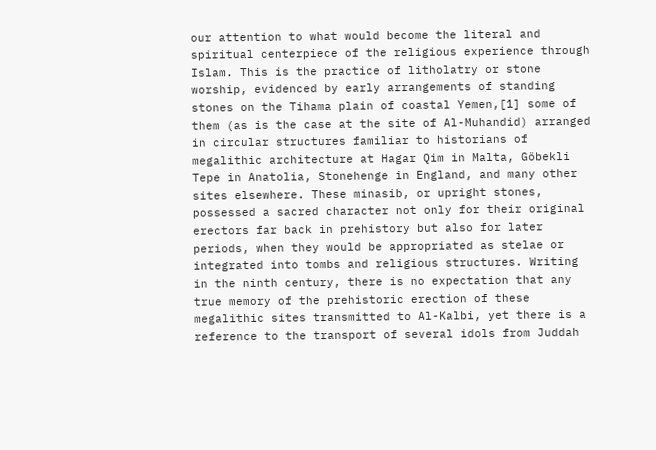our attention to what would become the literal and spiritual centerpiece of the religious experience through Islam. This is the practice of litholatry or stone worship, evidenced by early arrangements of standing stones on the Tihama plain of coastal Yemen,[1] some of them (as is the case at the site of Al-Muhandid) arranged in circular structures familiar to historians of megalithic architecture at Hagar Qim in Malta, Göbekli Tepe in Anatolia, Stonehenge in England, and many other sites elsewhere. These minasib, or upright stones, possessed a sacred character not only for their original erectors far back in prehistory but also for later periods, when they would be appropriated as stelae or integrated into tombs and religious structures. Writing in the ninth century, there is no expectation that any true memory of the prehistoric erection of these megalithic sites transmitted to Al-Kalbi, yet there is a reference to the transport of several idols from Juddah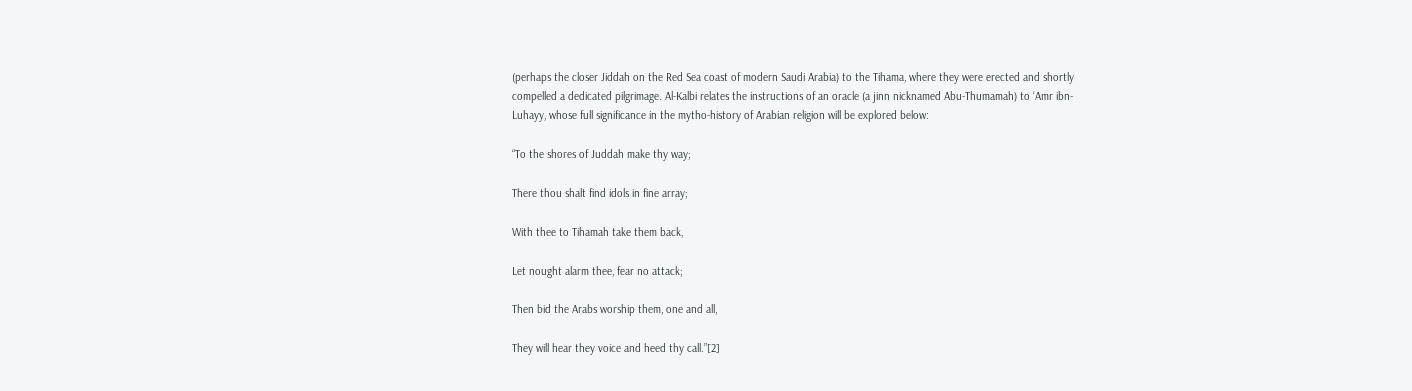(perhaps the closer Jiddah on the Red Sea coast of modern Saudi Arabia) to the Tihama, where they were erected and shortly compelled a dedicated pilgrimage. Al-Kalbi relates the instructions of an oracle (a jinn nicknamed Abu-Thumamah) to ‘Amr ibn-Luhayy, whose full significance in the mytho-history of Arabian religion will be explored below:

“To the shores of Juddah make thy way;

There thou shalt find idols in fine array;

With thee to Tihamah take them back,

Let nought alarm thee, fear no attack;

Then bid the Arabs worship them, one and all,

They will hear they voice and heed thy call.”[2]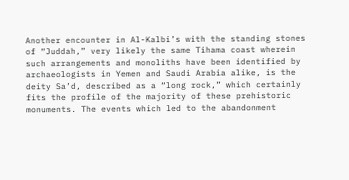Another encounter in Al-Kalbi’s with the standing stones of “Juddah,” very likely the same Tihama coast wherein such arrangements and monoliths have been identified by archaeologists in Yemen and Saudi Arabia alike, is the deity Sa’d, described as a “long rock,” which certainly fits the profile of the majority of these prehistoric monuments. The events which led to the abandonment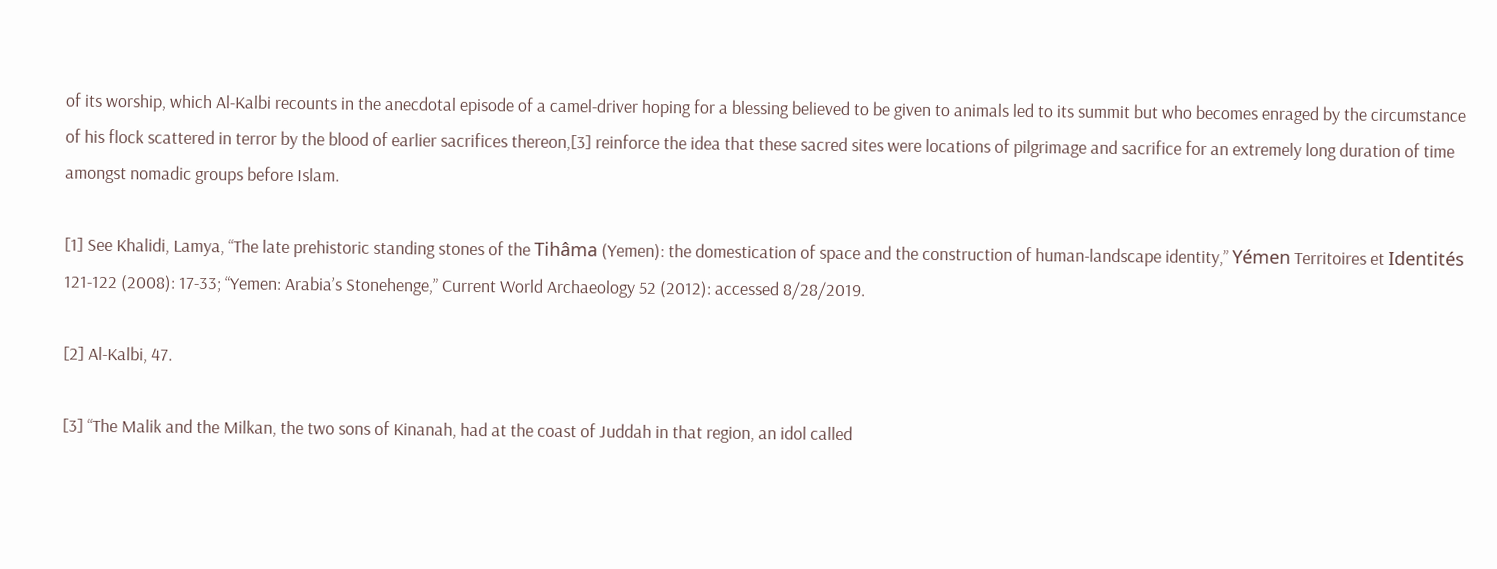of its worship, which Al-Kalbi recounts in the anecdotal episode of a camel-driver hoping for a blessing believed to be given to animals led to its summit but who becomes enraged by the circumstance of his flock scattered in terror by the blood of earlier sacrifices thereon,[3] reinforce the idea that these sacred sites were locations of pilgrimage and sacrifice for an extremely long duration of time amongst nomadic groups before Islam.

[1] See Khalidi, Lamya, “The late prehistoric standing stones of the Tihâma (Yemen): the domestication of space and the construction of human-landscape identity,” Yémen Territoires et Identités 121-122 (2008): 17-33; “Yemen: Arabia’s Stonehenge,” Current World Archaeology 52 (2012): accessed 8/28/2019.

[2] Al-Kalbi, 47.

[3] “The Malik and the Milkan, the two sons of Kinanah, had at the coast of Juddah in that region, an idol called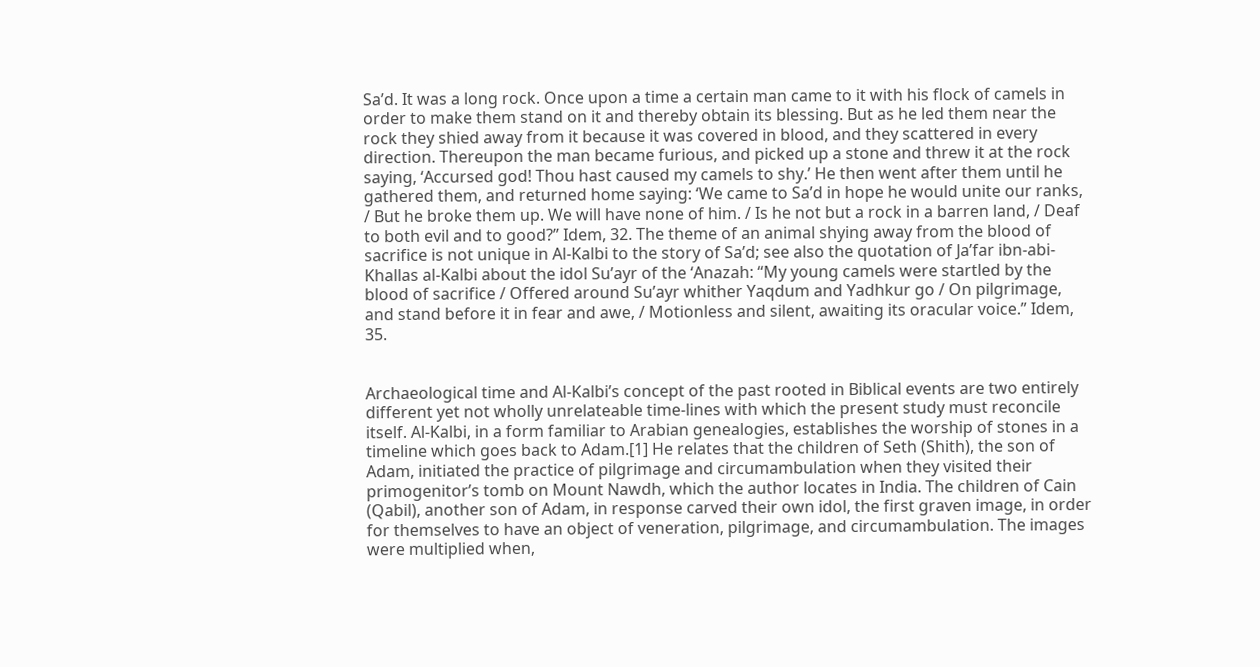Sa’d. It was a long rock. Once upon a time a certain man came to it with his flock of camels in order to make them stand on it and thereby obtain its blessing. But as he led them near the rock they shied away from it because it was covered in blood, and they scattered in every direction. Thereupon the man became furious, and picked up a stone and threw it at the rock saying, ‘Accursed god! Thou hast caused my camels to shy.’ He then went after them until he gathered them, and returned home saying: ‘We came to Sa’d in hope he would unite our ranks, / But he broke them up. We will have none of him. / Is he not but a rock in a barren land, / Deaf to both evil and to good?” Idem, 32. The theme of an animal shying away from the blood of sacrifice is not unique in Al-Kalbi to the story of Sa’d; see also the quotation of Ja’far ibn-abi-Khallas al-Kalbi about the idol Su’ayr of the ‘Anazah: “My young camels were startled by the blood of sacrifice / Offered around Su’ayr whither Yaqdum and Yadhkur go / On pilgrimage, and stand before it in fear and awe, / Motionless and silent, awaiting its oracular voice.” Idem, 35.


Archaeological time and Al-Kalbi’s concept of the past rooted in Biblical events are two entirely different yet not wholly unrelateable time-lines with which the present study must reconcile itself. Al-Kalbi, in a form familiar to Arabian genealogies, establishes the worship of stones in a timeline which goes back to Adam.[1] He relates that the children of Seth (Shith), the son of Adam, initiated the practice of pilgrimage and circumambulation when they visited their primogenitor’s tomb on Mount Nawdh, which the author locates in India. The children of Cain (Qabil), another son of Adam, in response carved their own idol, the first graven image, in order for themselves to have an object of veneration, pilgrimage, and circumambulation. The images were multiplied when,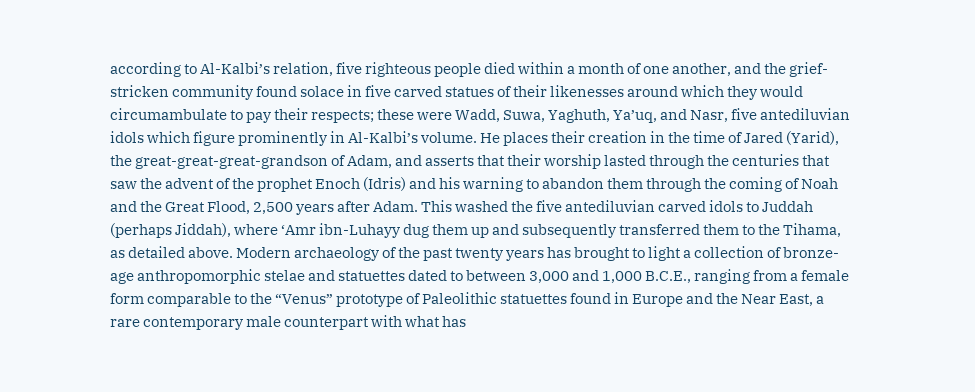according to Al-Kalbi’s relation, five righteous people died within a month of one another, and the grief-stricken community found solace in five carved statues of their likenesses around which they would circumambulate to pay their respects; these were Wadd, Suwa, Yaghuth, Ya’uq, and Nasr, five antediluvian idols which figure prominently in Al-Kalbi’s volume. He places their creation in the time of Jared (Yarid), the great-great-great-grandson of Adam, and asserts that their worship lasted through the centuries that saw the advent of the prophet Enoch (Idris) and his warning to abandon them through the coming of Noah and the Great Flood, 2,500 years after Adam. This washed the five antediluvian carved idols to Juddah (perhaps Jiddah), where ‘Amr ibn-Luhayy dug them up and subsequently transferred them to the Tihama, as detailed above. Modern archaeology of the past twenty years has brought to light a collection of bronze-age anthropomorphic stelae and statuettes dated to between 3,000 and 1,000 B.C.E., ranging from a female form comparable to the “Venus” prototype of Paleolithic statuettes found in Europe and the Near East, a rare contemporary male counterpart with what has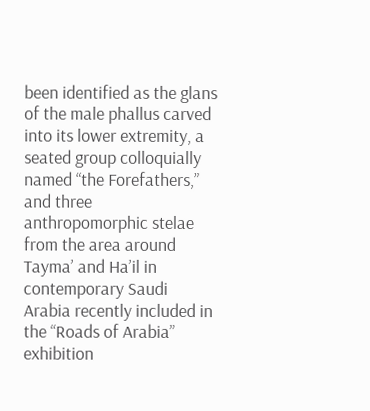been identified as the glans of the male phallus carved into its lower extremity, a seated group colloquially named “the Forefathers,” and three anthropomorphic stelae from the area around Tayma’ and Ha’il in contemporary Saudi Arabia recently included in the “Roads of Arabia” exhibition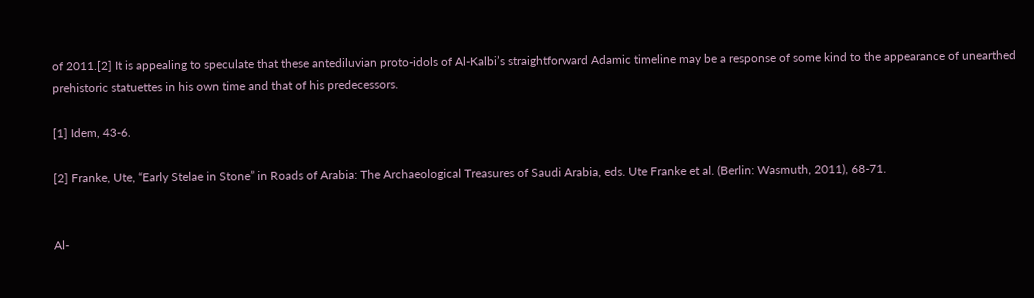of 2011.[2] It is appealing to speculate that these antediluvian proto-idols of Al-Kalbi’s straightforward Adamic timeline may be a response of some kind to the appearance of unearthed prehistoric statuettes in his own time and that of his predecessors.

[1] Idem, 43-6.

[2] Franke, Ute, “Early Stelae in Stone” in Roads of Arabia: The Archaeological Treasures of Saudi Arabia, eds. Ute Franke et al. (Berlin: Wasmuth, 2011), 68-71.


Al-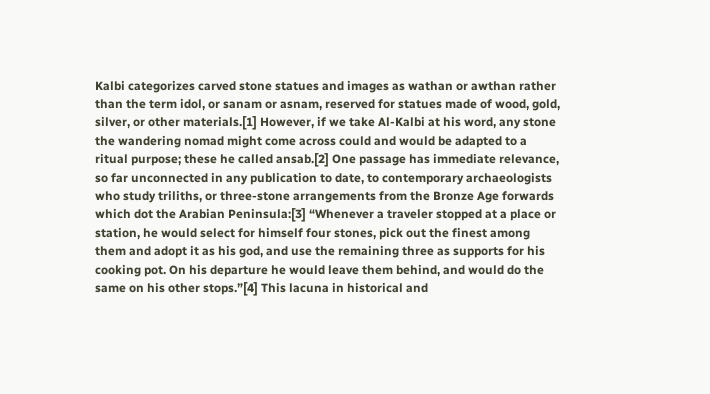Kalbi categorizes carved stone statues and images as wathan or awthan rather than the term idol, or sanam or asnam, reserved for statues made of wood, gold, silver, or other materials.[1] However, if we take Al-Kalbi at his word, any stone the wandering nomad might come across could and would be adapted to a ritual purpose; these he called ansab.[2] One passage has immediate relevance, so far unconnected in any publication to date, to contemporary archaeologists who study triliths, or three-stone arrangements from the Bronze Age forwards which dot the Arabian Peninsula:[3] “Whenever a traveler stopped at a place or station, he would select for himself four stones, pick out the finest among them and adopt it as his god, and use the remaining three as supports for his cooking pot. On his departure he would leave them behind, and would do the same on his other stops.”[4] This lacuna in historical and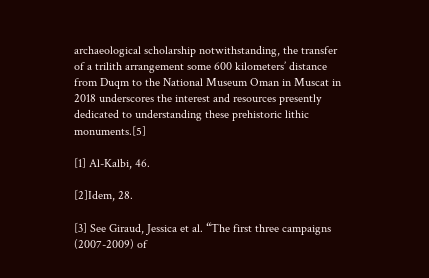archaeological scholarship notwithstanding, the transfer of a trilith arrangement some 600 kilometers’ distance from Duqm to the National Museum Oman in Muscat in 2018 underscores the interest and resources presently dedicated to understanding these prehistoric lithic monuments.[5]

[1] Al-Kalbi, 46.

[2]Idem, 28.

[3] See Giraud, Jessica et al. “The first three campaigns (2007-2009) of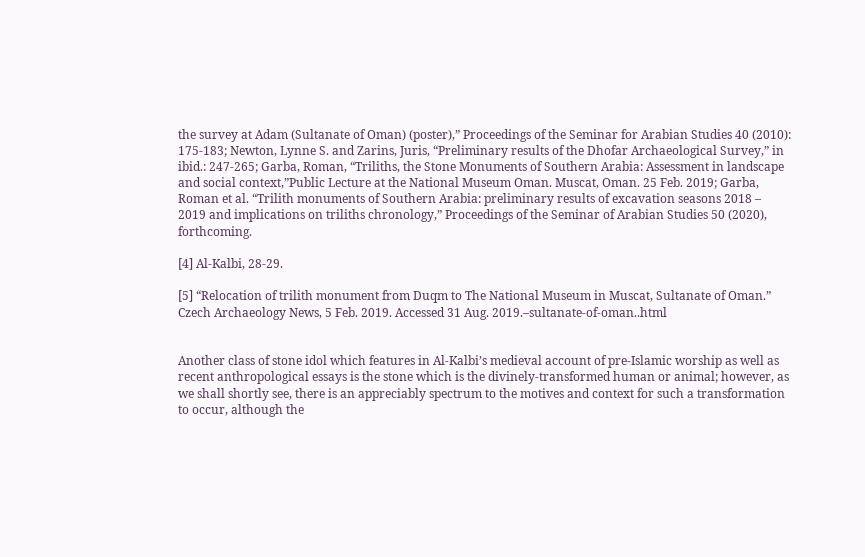the survey at Adam (Sultanate of Oman) (poster),” Proceedings of the Seminar for Arabian Studies 40 (2010): 175-183; Newton, Lynne S. and Zarins, Juris, “Preliminary results of the Dhofar Archaeological Survey,” in ibid.: 247-265; Garba, Roman, “Triliths, the Stone Monuments of Southern Arabia: Assessment in landscape and social context,”Public Lecture at the National Museum Oman. Muscat, Oman. 25 Feb. 2019; Garba, Roman et al. “Trilith monuments of Southern Arabia: preliminary results of excavation seasons 2018 – 2019 and implications on triliths chronology,” Proceedings of the Seminar of Arabian Studies 50 (2020), forthcoming.

[4] Al-Kalbi, 28-29.

[5] “Relocation of trilith monument from Duqm to The National Museum in Muscat, Sultanate of Oman.” Czech Archaeology News, 5 Feb. 2019. Accessed 31 Aug. 2019.–sultanate-of-oman..html


Another class of stone idol which features in Al-Kalbi’s medieval account of pre-Islamic worship as well as recent anthropological essays is the stone which is the divinely-transformed human or animal; however, as we shall shortly see, there is an appreciably spectrum to the motives and context for such a transformation to occur, although the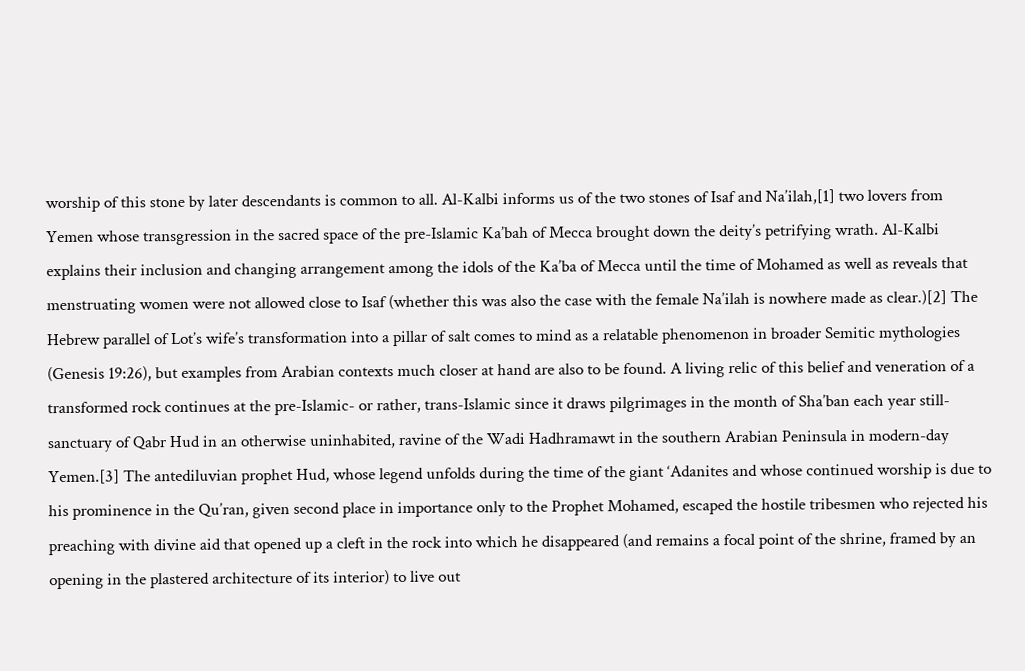worship of this stone by later descendants is common to all. Al-Kalbi informs us of the two stones of Isaf and Na’ilah,[1] two lovers from Yemen whose transgression in the sacred space of the pre-Islamic Ka’bah of Mecca brought down the deity’s petrifying wrath. Al-Kalbi explains their inclusion and changing arrangement among the idols of the Ka’ba of Mecca until the time of Mohamed as well as reveals that menstruating women were not allowed close to Isaf (whether this was also the case with the female Na’ilah is nowhere made as clear.)[2] The Hebrew parallel of Lot’s wife’s transformation into a pillar of salt comes to mind as a relatable phenomenon in broader Semitic mythologies (Genesis 19:26), but examples from Arabian contexts much closer at hand are also to be found. A living relic of this belief and veneration of a transformed rock continues at the pre-Islamic- or rather, trans-Islamic since it draws pilgrimages in the month of Sha’ban each year still- sanctuary of Qabr Hud in an otherwise uninhabited, ravine of the Wadi Hadhramawt in the southern Arabian Peninsula in modern-day Yemen.[3] The antediluvian prophet Hud, whose legend unfolds during the time of the giant ‘Adanites and whose continued worship is due to his prominence in the Qu’ran, given second place in importance only to the Prophet Mohamed, escaped the hostile tribesmen who rejected his preaching with divine aid that opened up a cleft in the rock into which he disappeared (and remains a focal point of the shrine, framed by an opening in the plastered architecture of its interior) to live out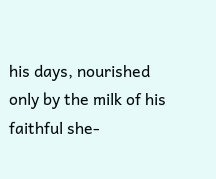his days, nourished only by the milk of his faithful she-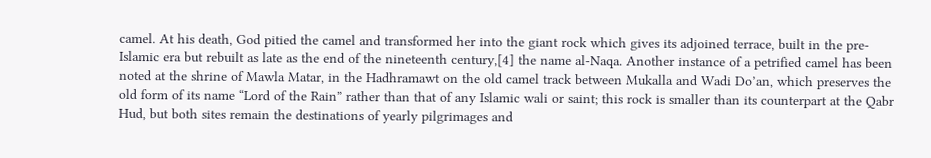camel. At his death, God pitied the camel and transformed her into the giant rock which gives its adjoined terrace, built in the pre-Islamic era but rebuilt as late as the end of the nineteenth century,[4] the name al-Naqa. Another instance of a petrified camel has been noted at the shrine of Mawla Matar, in the Hadhramawt on the old camel track between Mukalla and Wadi Do’an, which preserves the old form of its name “Lord of the Rain” rather than that of any Islamic wali or saint; this rock is smaller than its counterpart at the Qabr Hud, but both sites remain the destinations of yearly pilgrimages and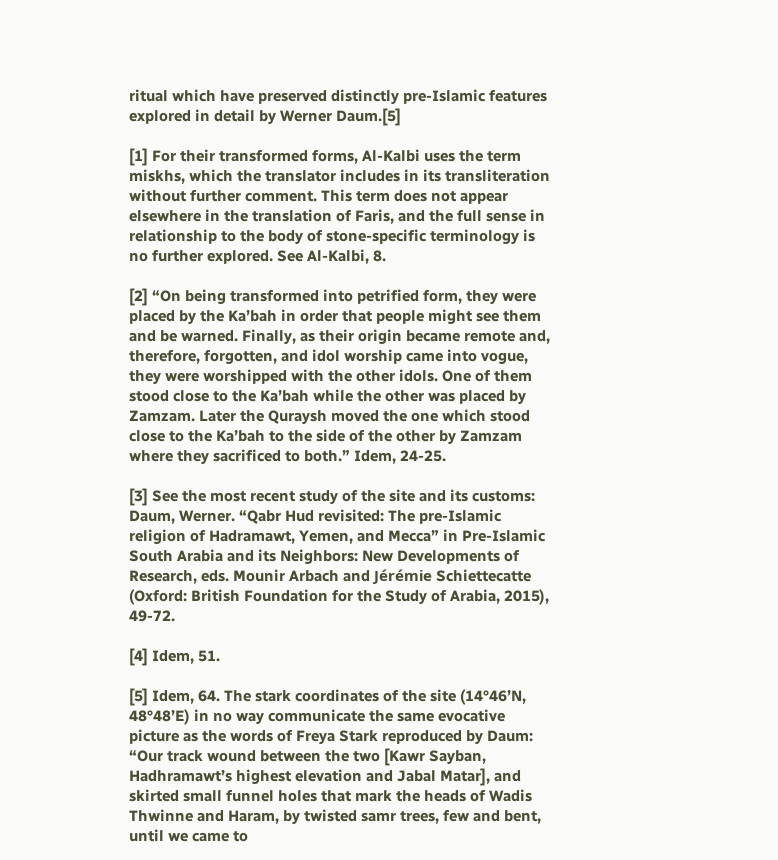ritual which have preserved distinctly pre-Islamic features explored in detail by Werner Daum.[5]

[1] For their transformed forms, Al-Kalbi uses the term miskhs, which the translator includes in its transliteration without further comment. This term does not appear elsewhere in the translation of Faris, and the full sense in relationship to the body of stone-specific terminology is no further explored. See Al-Kalbi, 8.

[2] “On being transformed into petrified form, they were placed by the Ka’bah in order that people might see them and be warned. Finally, as their origin became remote and, therefore, forgotten, and idol worship came into vogue, they were worshipped with the other idols. One of them stood close to the Ka’bah while the other was placed by Zamzam. Later the Quraysh moved the one which stood close to the Ka’bah to the side of the other by Zamzam where they sacrificed to both.” Idem, 24-25.

[3] See the most recent study of the site and its customs: Daum, Werner. “Qabr Hud revisited: The pre-Islamic religion of Hadramawt, Yemen, and Mecca” in Pre-Islamic South Arabia and its Neighbors: New Developments of Research, eds. Mounir Arbach and Jérémie Schiettecatte (Oxford: British Foundation for the Study of Arabia, 2015), 49-72.

[4] Idem, 51.

[5] Idem, 64. The stark coordinates of the site (14°46’N, 48°48’E) in no way communicate the same evocative picture as the words of Freya Stark reproduced by Daum: “Our track wound between the two [Kawr Sayban, Hadhramawt’s highest elevation and Jabal Matar], and skirted small funnel holes that mark the heads of Wadis Thwinne and Haram, by twisted samr trees, few and bent, until we came to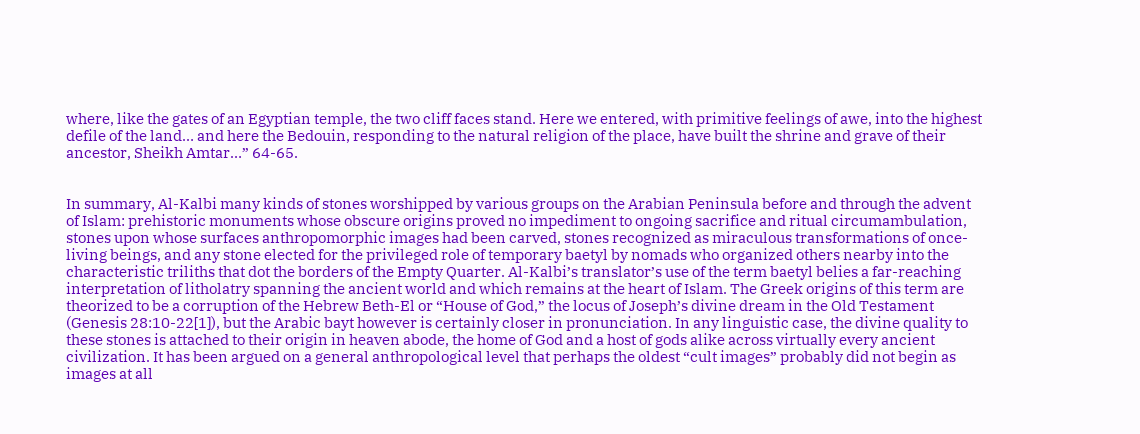where, like the gates of an Egyptian temple, the two cliff faces stand. Here we entered, with primitive feelings of awe, into the highest defile of the land… and here the Bedouin, responding to the natural religion of the place, have built the shrine and grave of their ancestor, Sheikh Amtar…” 64-65.


In summary, Al-Kalbi many kinds of stones worshipped by various groups on the Arabian Peninsula before and through the advent of Islam: prehistoric monuments whose obscure origins proved no impediment to ongoing sacrifice and ritual circumambulation, stones upon whose surfaces anthropomorphic images had been carved, stones recognized as miraculous transformations of once-living beings, and any stone elected for the privileged role of temporary baetyl by nomads who organized others nearby into the characteristic triliths that dot the borders of the Empty Quarter. Al-Kalbi’s translator’s use of the term baetyl belies a far-reaching interpretation of litholatry spanning the ancient world and which remains at the heart of Islam. The Greek origins of this term are theorized to be a corruption of the Hebrew Beth-El or “House of God,” the locus of Joseph’s divine dream in the Old Testament (Genesis 28:10-22[1]), but the Arabic bayt however is certainly closer in pronunciation. In any linguistic case, the divine quality to these stones is attached to their origin in heaven abode, the home of God and a host of gods alike across virtually every ancient civilization. It has been argued on a general anthropological level that perhaps the oldest “cult images” probably did not begin as images at all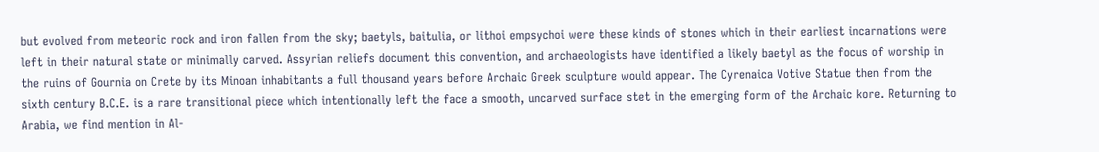but evolved from meteoric rock and iron fallen from the sky; baetyls, baitulia, or lithoi empsychoi were these kinds of stones which in their earliest incarnations were left in their natural state or minimally carved. Assyrian reliefs document this convention, and archaeologists have identified a likely baetyl as the focus of worship in the ruins of Gournia on Crete by its Minoan inhabitants a full thousand years before Archaic Greek sculpture would appear. The Cyrenaica Votive Statue then from the sixth century B.C.E. is a rare transitional piece which intentionally left the face a smooth, uncarved surface stet in the emerging form of the Archaic kore. Returning to Arabia, we find mention in Al-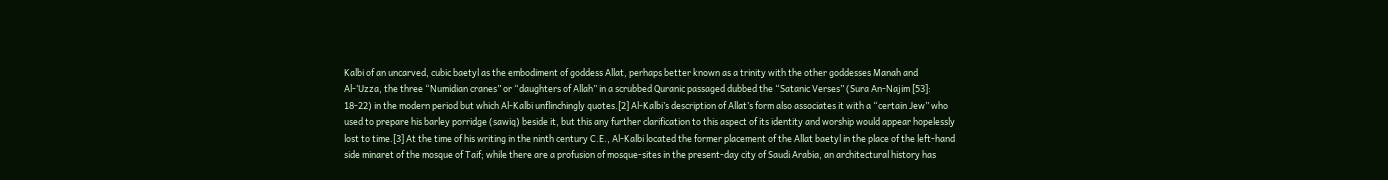Kalbi of an uncarved, cubic baetyl as the embodiment of goddess Allat, perhaps better known as a trinity with the other goddesses Manah and Al-‘Uzza, the three “Numidian cranes” or “daughters of Allah” in a scrubbed Quranic passaged dubbed the “Satanic Verses” (Sura An-Najim [53]: 18-22) in the modern period but which Al-Kalbi unflinchingly quotes.[2] Al-Kalbi’s description of Allat’s form also associates it with a “certain Jew” who used to prepare his barley porridge (sawiq) beside it, but this any further clarification to this aspect of its identity and worship would appear hopelessly lost to time.[3] At the time of his writing in the ninth century C.E., Al-Kalbi located the former placement of the Allat baetyl in the place of the left-hand side minaret of the mosque of Taif; while there are a profusion of mosque-sites in the present-day city of Saudi Arabia, an architectural history has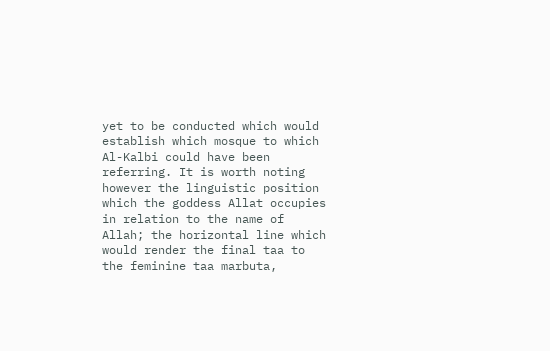yet to be conducted which would establish which mosque to which Al-Kalbi could have been referring. It is worth noting however the linguistic position which the goddess Allat occupies in relation to the name of Allah; the horizontal line which would render the final taa to the feminine taa marbuta,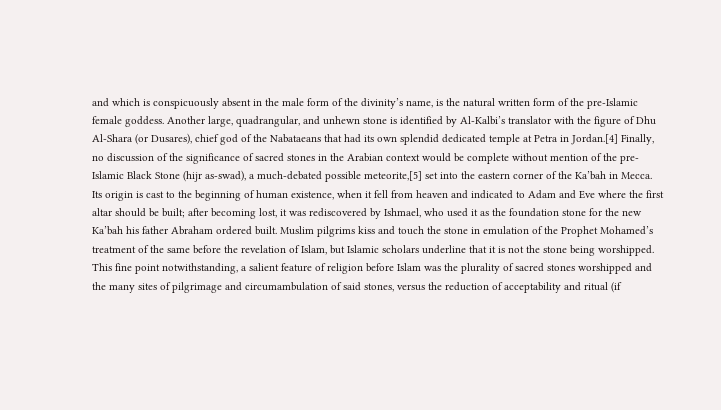and which is conspicuously absent in the male form of the divinity’s name, is the natural written form of the pre-Islamic female goddess. Another large, quadrangular, and unhewn stone is identified by Al-Kalbi’s translator with the figure of Dhu Al-Shara (or Dusares), chief god of the Nabataeans that had its own splendid dedicated temple at Petra in Jordan.[4] Finally, no discussion of the significance of sacred stones in the Arabian context would be complete without mention of the pre-Islamic Black Stone (hijr as-swad), a much-debated possible meteorite,[5] set into the eastern corner of the Ka’bah in Mecca. Its origin is cast to the beginning of human existence, when it fell from heaven and indicated to Adam and Eve where the first altar should be built; after becoming lost, it was rediscovered by Ishmael, who used it as the foundation stone for the new Ka’bah his father Abraham ordered built. Muslim pilgrims kiss and touch the stone in emulation of the Prophet Mohamed’s treatment of the same before the revelation of Islam, but Islamic scholars underline that it is not the stone being worshipped. This fine point notwithstanding, a salient feature of religion before Islam was the plurality of sacred stones worshipped and the many sites of pilgrimage and circumambulation of said stones, versus the reduction of acceptability and ritual (if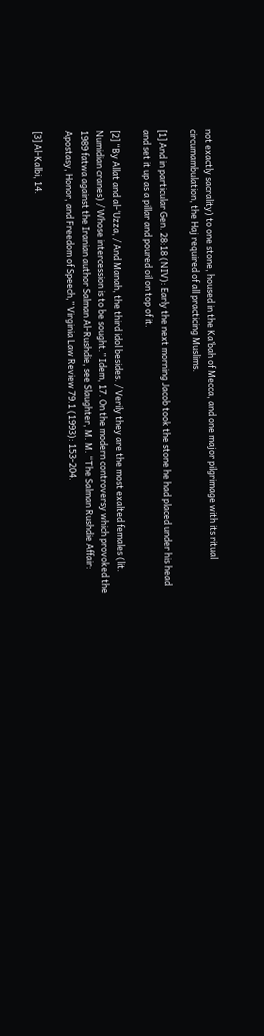not exactly sacrality) to one stone, housed in the Ka’bah of Mecca, and one major pilgrimage with its ritual circumambulation, the Haj required of all practicing Muslims.

[1] And in particular Gen. 28:18 (NIV): Early the next morning Jacob took the stone he had placed under his head and set it up as a pillar and poured oil on top of it.

[2] “By Allat and al-‘Uzza, / And Manah, the third idol besides. / Verily they are the most exalted females (lit. Numidian cranes) / Whose intercession is to be sought.” Idem, 17. On the modern controversy which provoked the 1989 fatwa against the Iranian author Salman Al-Rushdie, see Slaughter, M. M. “The Salman Rushdie Affair: Apostasy, Honor, and Freedom of Speech,” Virginia Law Review 79.1 (1993): 153-204.

[3] Al-Kalbi, 14.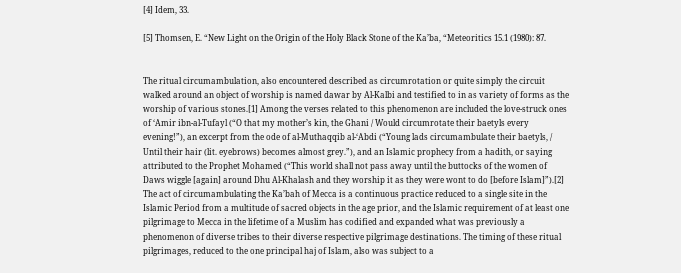[4] Idem, 33.

[5] Thomsen, E. “New Light on the Origin of the Holy Black Stone of the Ka’ba, “Meteoritics 15.1 (1980): 87.


The ritual circumambulation, also encountered described as circumrotation or quite simply the circuit walked around an object of worship is named dawar by Al-Kalbi and testified to in as variety of forms as the worship of various stones.[1] Among the verses related to this phenomenon are included the love-struck ones of ‘Amir ibn-al-Tufayl (“O that my mother’s kin, the Ghani / Would circumrotate their baetyls every evening!”), an excerpt from the ode of al-Muthaqqib al-‘Abdi (“Young lads circumambulate their baetyls, / Until their hair (lit. eyebrows) becomes almost grey.”), and an Islamic prophecy from a hadith, or saying attributed to the Prophet Mohamed (“This world shall not pass away until the buttocks of the women of Daws wiggle [again] around Dhu Al-Khalash and they worship it as they were wont to do [before Islam]”).[2] The act of circumambulating the Ka’bah of Mecca is a continuous practice reduced to a single site in the Islamic Period from a multitude of sacred objects in the age prior, and the Islamic requirement of at least one pilgrimage to Mecca in the lifetime of a Muslim has codified and expanded what was previously a phenomenon of diverse tribes to their diverse respective pilgrimage destinations. The timing of these ritual pilgrimages, reduced to the one principal haj of Islam, also was subject to a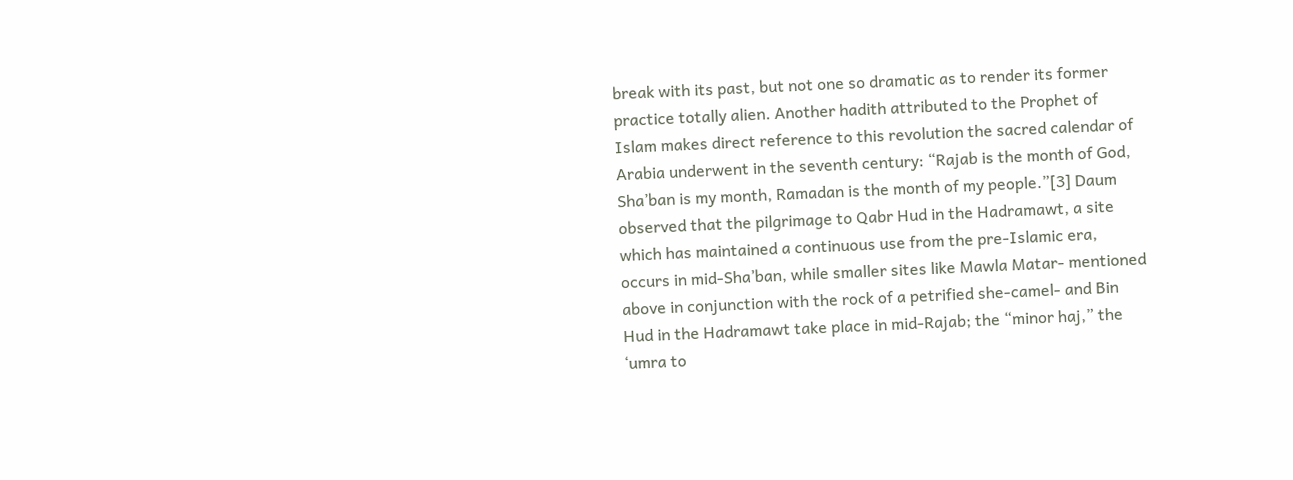break with its past, but not one so dramatic as to render its former practice totally alien. Another hadith attributed to the Prophet of Islam makes direct reference to this revolution the sacred calendar of Arabia underwent in the seventh century: “Rajab is the month of God, Sha’ban is my month, Ramadan is the month of my people.”[3] Daum observed that the pilgrimage to Qabr Hud in the Hadramawt, a site which has maintained a continuous use from the pre-Islamic era, occurs in mid-Sha’ban, while smaller sites like Mawla Matar- mentioned above in conjunction with the rock of a petrified she-camel- and Bin Hud in the Hadramawt take place in mid-Rajab; the “minor haj,” the ‘umra to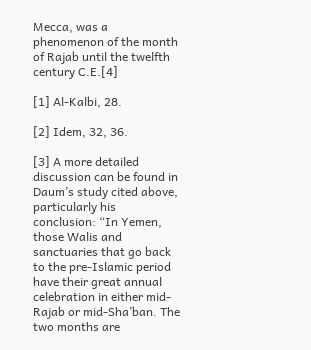Mecca, was a phenomenon of the month of Rajab until the twelfth century C.E.[4]

[1] Al-Kalbi, 28.

[2] Idem, 32, 36.

[3] A more detailed discussion can be found in Daum’s study cited above, particularly his conclusion: “In Yemen, those Walis and sanctuaries that go back to the pre-Islamic period have their great annual celebration in either mid-Rajab or mid-Sha’ban. The two months are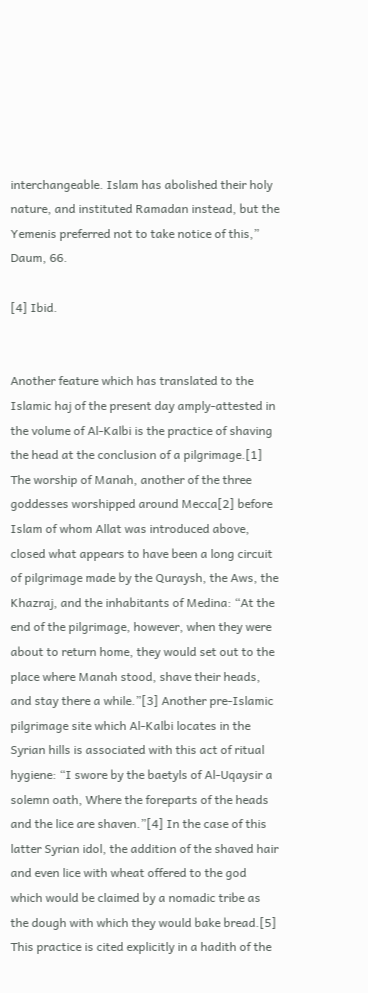interchangeable. Islam has abolished their holy nature, and instituted Ramadan instead, but the Yemenis preferred not to take notice of this,” Daum, 66.

[4] Ibid.


Another feature which has translated to the Islamic haj of the present day amply-attested in the volume of Al-Kalbi is the practice of shaving the head at the conclusion of a pilgrimage.[1] The worship of Manah, another of the three goddesses worshipped around Mecca[2] before Islam of whom Allat was introduced above, closed what appears to have been a long circuit of pilgrimage made by the Quraysh, the Aws, the Khazraj, and the inhabitants of Medina: “At the end of the pilgrimage, however, when they were about to return home, they would set out to the place where Manah stood, shave their heads, and stay there a while.”[3] Another pre-Islamic pilgrimage site which Al-Kalbi locates in the Syrian hills is associated with this act of ritual hygiene: “I swore by the baetyls of Al-Uqaysir a solemn oath, Where the foreparts of the heads and the lice are shaven.”[4] In the case of this latter Syrian idol, the addition of the shaved hair and even lice with wheat offered to the god which would be claimed by a nomadic tribe as the dough with which they would bake bread.[5] This practice is cited explicitly in a hadith of the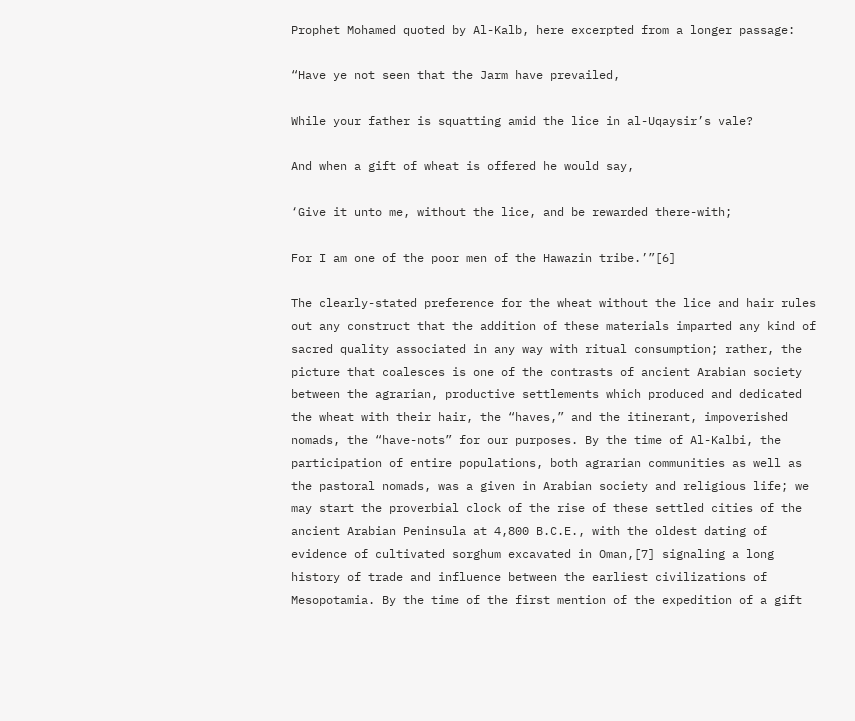Prophet Mohamed quoted by Al-Kalb, here excerpted from a longer passage:

“Have ye not seen that the Jarm have prevailed,

While your father is squatting amid the lice in al-Uqaysir’s vale?

And when a gift of wheat is offered he would say,

‘Give it unto me, without the lice, and be rewarded there-with;

For I am one of the poor men of the Hawazin tribe.’”[6]

The clearly-stated preference for the wheat without the lice and hair rules out any construct that the addition of these materials imparted any kind of sacred quality associated in any way with ritual consumption; rather, the picture that coalesces is one of the contrasts of ancient Arabian society between the agrarian, productive settlements which produced and dedicated the wheat with their hair, the “haves,” and the itinerant, impoverished nomads, the “have-nots” for our purposes. By the time of Al-Kalbi, the participation of entire populations, both agrarian communities as well as the pastoral nomads, was a given in Arabian society and religious life; we may start the proverbial clock of the rise of these settled cities of the ancient Arabian Peninsula at 4,800 B.C.E., with the oldest dating of evidence of cultivated sorghum excavated in Oman,[7] signaling a long history of trade and influence between the earliest civilizations of Mesopotamia. By the time of the first mention of the expedition of a gift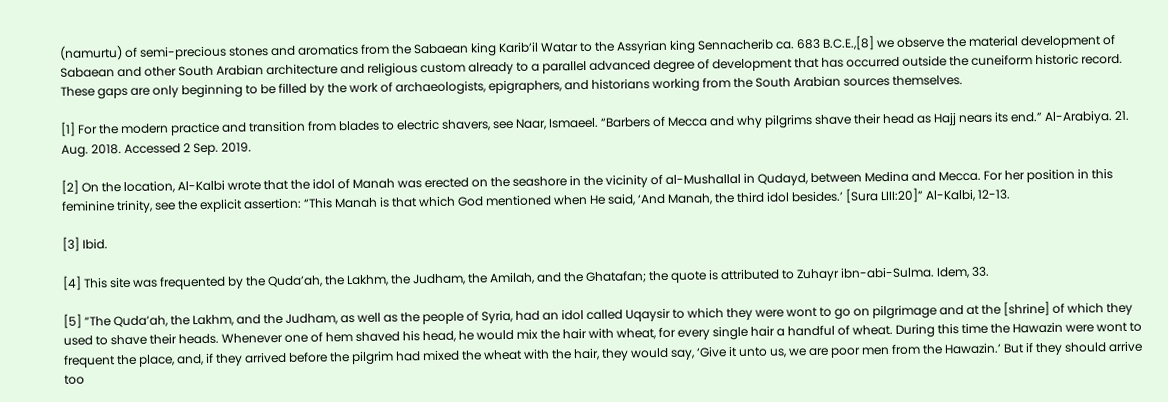(namurtu) of semi-precious stones and aromatics from the Sabaean king Karib’il Watar to the Assyrian king Sennacherib ca. 683 B.C.E.,[8] we observe the material development of Sabaean and other South Arabian architecture and religious custom already to a parallel advanced degree of development that has occurred outside the cuneiform historic record. These gaps are only beginning to be filled by the work of archaeologists, epigraphers, and historians working from the South Arabian sources themselves.

[1] For the modern practice and transition from blades to electric shavers, see Naar, Ismaeel. “Barbers of Mecca and why pilgrims shave their head as Hajj nears its end.” Al-Arabiya. 21. Aug. 2018. Accessed 2 Sep. 2019.

[2] On the location, Al-Kalbi wrote that the idol of Manah was erected on the seashore in the vicinity of al-Mushallal in Qudayd, between Medina and Mecca. For her position in this feminine trinity, see the explicit assertion: “This Manah is that which God mentioned when He said, ‘And Manah, the third idol besides.’ [Sura LIII:20]” Al-Kalbi, 12-13.

[3] Ibid.

[4] This site was frequented by the Quda’ah, the Lakhm, the Judham, the Amilah, and the Ghatafan; the quote is attributed to Zuhayr ibn-abi-Sulma. Idem, 33.

[5] “The Quda’ah, the Lakhm, and the Judham, as well as the people of Syria, had an idol called Uqaysir to which they were wont to go on pilgrimage and at the [shrine] of which they used to shave their heads. Whenever one of hem shaved his head, he would mix the hair with wheat, for every single hair a handful of wheat. During this time the Hawazin were wont to frequent the place, and, if they arrived before the pilgrim had mixed the wheat with the hair, they would say, ‘Give it unto us, we are poor men from the Hawazin.’ But if they should arrive too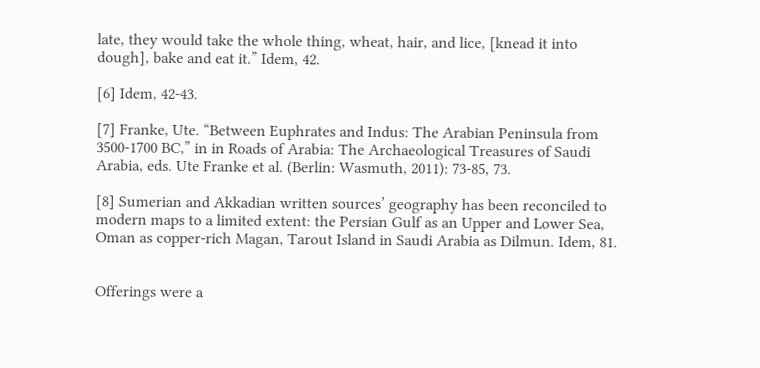late, they would take the whole thing, wheat, hair, and lice, [knead it into dough], bake and eat it.” Idem, 42.

[6] Idem, 42-43.

[7] Franke, Ute. “Between Euphrates and Indus: The Arabian Peninsula from 3500-1700 BC,” in in Roads of Arabia: The Archaeological Treasures of Saudi Arabia, eds. Ute Franke et al. (Berlin: Wasmuth, 2011): 73-85, 73.

[8] Sumerian and Akkadian written sources’ geography has been reconciled to modern maps to a limited extent: the Persian Gulf as an Upper and Lower Sea, Oman as copper-rich Magan, Tarout Island in Saudi Arabia as Dilmun. Idem, 81.


Offerings were a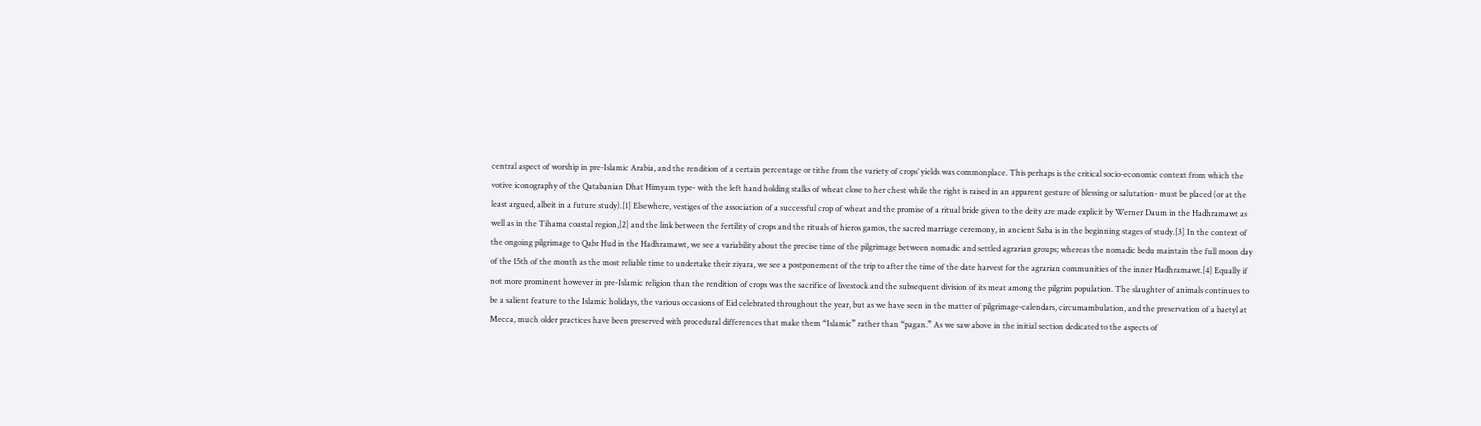central aspect of worship in pre-Islamic Arabia, and the rendition of a certain percentage or tithe from the variety of crops’ yields was commonplace. This perhaps is the critical socio-economic context from which the votive iconography of the Qatabanian Dhat Himyam type- with the left hand holding stalks of wheat close to her chest while the right is raised in an apparent gesture of blessing or salutation- must be placed (or at the least argued, albeit in a future study).[1] Elsewhere, vestiges of the association of a successful crop of wheat and the promise of a ritual bride given to the deity are made explicit by Werner Daum in the Hadhramawt as well as in the Tihama coastal region,[2] and the link between the fertility of crops and the rituals of hieros gamos, the sacred marriage ceremony, in ancient Saba is in the beginning stages of study.[3] In the context of the ongoing pilgrimage to Qabr Hud in the Hadhramawt, we see a variability about the precise time of the pilgrimage between nomadic and settled agrarian groups; whereas the nomadic bedu maintain the full moon day of the 15th of the month as the most reliable time to undertake their ziyara, we see a postponement of the trip to after the time of the date harvest for the agrarian communities of the inner Hadhramawt.[4] Equally if not more prominent however in pre-Islamic religion than the rendition of crops was the sacrifice of livestock and the subsequent division of its meat among the pilgrim population. The slaughter of animals continues to be a salient feature to the Islamic holidays, the various occasions of Eid celebrated throughout the year, but as we have seen in the matter of pilgrimage-calendars, circumambulation, and the preservation of a baetyl at Mecca, much older practices have been preserved with procedural differences that make them “Islamic” rather than “pagan.” As we saw above in the initial section dedicated to the aspects of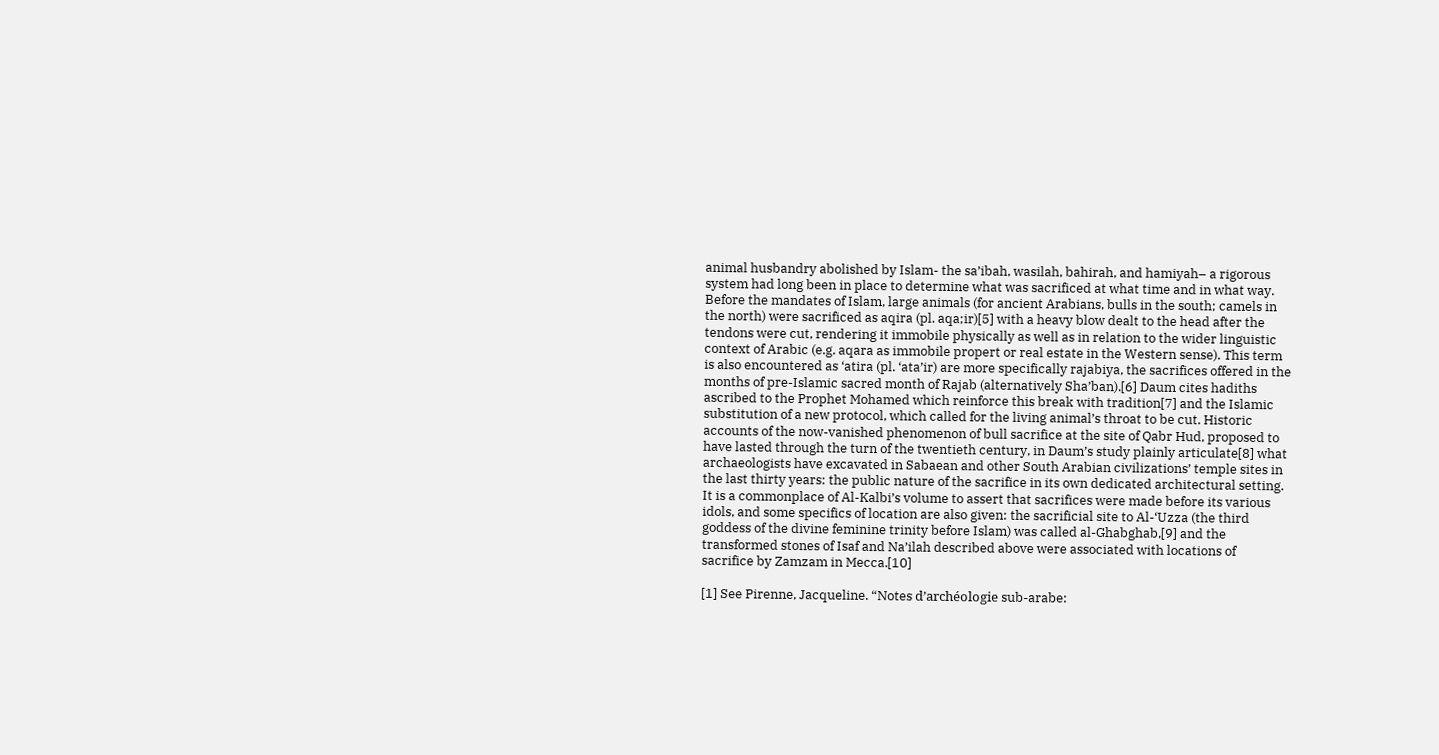animal husbandry abolished by Islam- the sa’ibah, wasilah, bahirah, and hamiyah– a rigorous system had long been in place to determine what was sacrificed at what time and in what way. Before the mandates of Islam, large animals (for ancient Arabians, bulls in the south; camels in the north) were sacrificed as aqira (pl. aqa;ir)[5] with a heavy blow dealt to the head after the tendons were cut, rendering it immobile physically as well as in relation to the wider linguistic context of Arabic (e.g. aqara as immobile propert or real estate in the Western sense). This term is also encountered as ‘atira (pl. ‘ata’ir) are more specifically rajabiya, the sacrifices offered in the months of pre-Islamic sacred month of Rajab (alternatively Sha’ban).[6] Daum cites hadiths ascribed to the Prophet Mohamed which reinforce this break with tradition[7] and the Islamic substitution of a new protocol, which called for the living animal’s throat to be cut. Historic accounts of the now-vanished phenomenon of bull sacrifice at the site of Qabr Hud, proposed to have lasted through the turn of the twentieth century, in Daum’s study plainly articulate[8] what archaeologists have excavated in Sabaean and other South Arabian civilizations’ temple sites in the last thirty years: the public nature of the sacrifice in its own dedicated architectural setting. It is a commonplace of Al-Kalbi’s volume to assert that sacrifices were made before its various idols, and some specifics of location are also given: the sacrificial site to Al-‘Uzza (the third goddess of the divine feminine trinity before Islam) was called al-Ghabghab,[9] and the transformed stones of Isaf and Na’ilah described above were associated with locations of sacrifice by Zamzam in Mecca.[10]

[1] See Pirenne, Jacqueline. “Notes d’archéologie sub-arabe: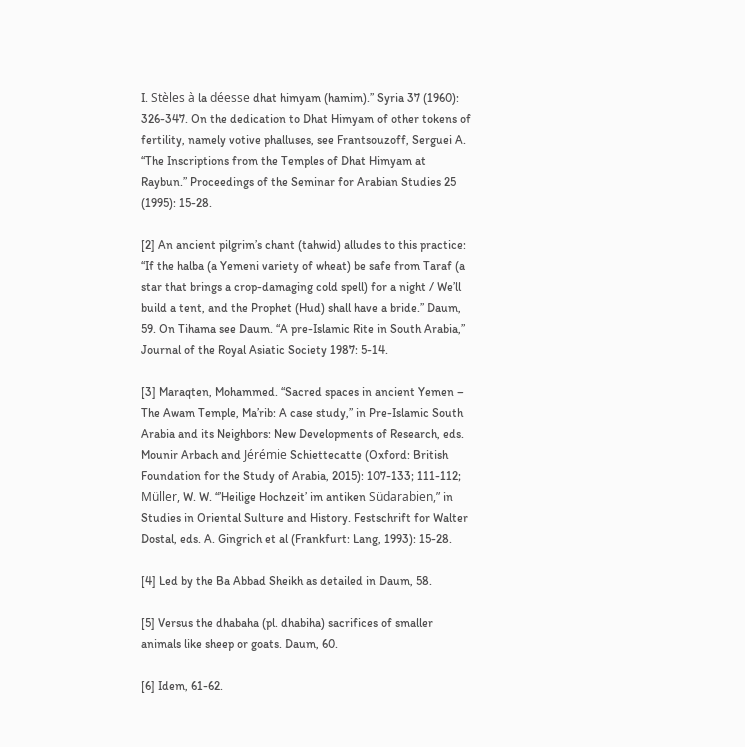I. Stèles à la déesse dhat himyam (hamim).” Syria 37 (1960): 326-347. On the dedication to Dhat Himyam of other tokens of fertility, namely votive phalluses, see Frantsouzoff, Serguei A. “The Inscriptions from the Temples of Dhat Himyam at Raybun.” Proceedings of the Seminar for Arabian Studies 25 (1995): 15-28.

[2] An ancient pilgrim’s chant (tahwid) alludes to this practice: “If the halba (a Yemeni variety of wheat) be safe from Taraf (a star that brings a crop-damaging cold spell) for a night / We’ll build a tent, and the Prophet (Hud) shall have a bride.” Daum, 59. On Tihama see Daum. “A pre-Islamic Rite in South Arabia,” Journal of the Royal Asiatic Society 1987: 5-14.

[3] Maraqten, Mohammed. “Sacred spaces in ancient Yemen – The Awam Temple, Ma’rib: A case study,” in Pre-Islamic South Arabia and its Neighbors: New Developments of Research, eds. Mounir Arbach and Jérémie Schiettecatte (Oxford: British Foundation for the Study of Arabia, 2015): 107-133; 111-112; Müller, W. W. “’Heilige Hochzeit’ im antiken Südarabien,” in Studies in Oriental Sulture and History. Festschrift for Walter Dostal, eds. A. Gingrich et al (Frankfurt: Lang, 1993): 15-28.

[4] Led by the Ba Abbad Sheikh as detailed in Daum, 58.

[5] Versus the dhabaha (pl. dhabiha) sacrifices of smaller animals like sheep or goats. Daum, 60.

[6] Idem, 61-62.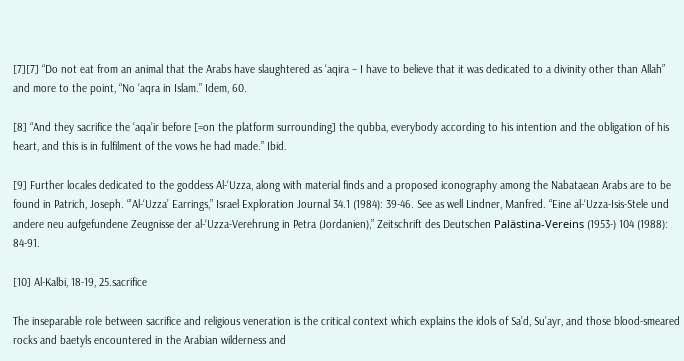[7][7] “Do not eat from an animal that the Arabs have slaughtered as ‘aqira – I have to believe that it was dedicated to a divinity other than Allah” and more to the point, “No ‘aqra in Islam.” Idem, 60.

[8] “And they sacrifice the ‘aqa’ir before [=on the platform surrounding] the qubba, everybody according to his intention and the obligation of his heart, and this is in fulfilment of the vows he had made.” Ibid.

[9] Further locales dedicated to the goddess Al-‘Uzza, along with material finds and a proposed iconography among the Nabataean Arabs are to be found in Patrich, Joseph. “’Al-‘Uzza’ Earrings,” Israel Exploration Journal 34.1 (1984): 39-46. See as well Lindner, Manfred. “Eine al-‘Uzza-Isis-Stele und andere neu aufgefundene Zeugnisse der al-‘Uzza-Verehrung in Petra (Jordanien),” Zeitschrift des Deutschen Palästina-Vereins (1953-) 104 (1988): 84-91.

[10] Al-Kalbi, 18-19, 25.sacrifice

The inseparable role between sacrifice and religious veneration is the critical context which explains the idols of Sa’d, Su’ayr, and those blood-smeared rocks and baetyls encountered in the Arabian wilderness and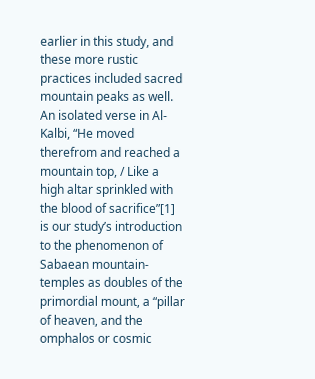earlier in this study, and these more rustic practices included sacred mountain peaks as well. An isolated verse in Al-Kalbi, “He moved therefrom and reached a mountain top, / Like a high altar sprinkled with the blood of sacrifice”[1] is our study’s introduction to the phenomenon of Sabaean mountain-temples as doubles of the primordial mount, a “pillar of heaven, and the omphalos or cosmic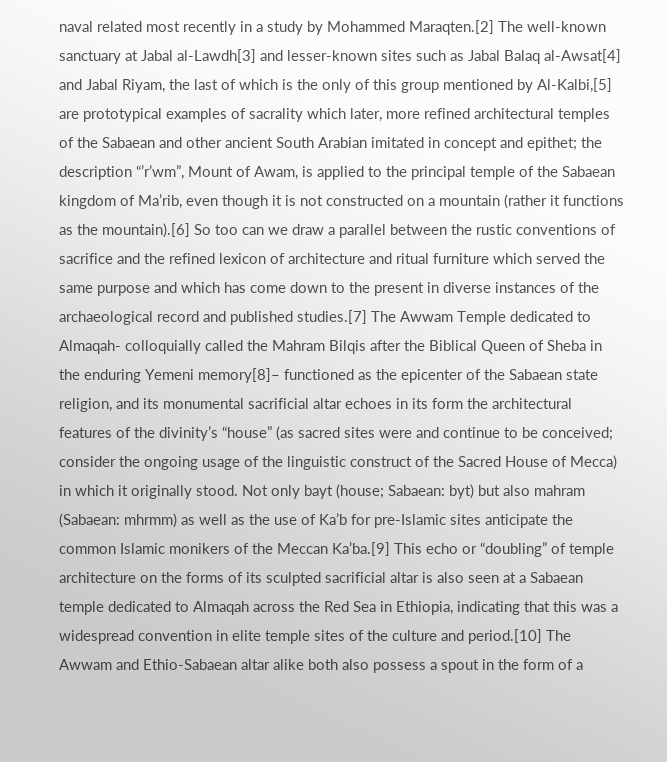naval related most recently in a study by Mohammed Maraqten.[2] The well-known sanctuary at Jabal al-Lawdh[3] and lesser-known sites such as Jabal Balaq al-Awsat[4] and Jabal Riyam, the last of which is the only of this group mentioned by Al-Kalbi,[5] are prototypical examples of sacrality which later, more refined architectural temples of the Sabaean and other ancient South Arabian imitated in concept and epithet; the description “’r’wm”, Mount of Awam, is applied to the principal temple of the Sabaean kingdom of Ma’rib, even though it is not constructed on a mountain (rather it functions as the mountain).[6] So too can we draw a parallel between the rustic conventions of sacrifice and the refined lexicon of architecture and ritual furniture which served the same purpose and which has come down to the present in diverse instances of the archaeological record and published studies.[7] The Awwam Temple dedicated to Almaqah- colloquially called the Mahram Bilqis after the Biblical Queen of Sheba in the enduring Yemeni memory[8]– functioned as the epicenter of the Sabaean state religion, and its monumental sacrificial altar echoes in its form the architectural features of the divinity’s “house” (as sacred sites were and continue to be conceived; consider the ongoing usage of the linguistic construct of the Sacred House of Mecca) in which it originally stood. Not only bayt (house; Sabaean: byt) but also mahram (Sabaean: mhrmm) as well as the use of Ka’b for pre-Islamic sites anticipate the common Islamic monikers of the Meccan Ka’ba.[9] This echo or “doubling” of temple architecture on the forms of its sculpted sacrificial altar is also seen at a Sabaean temple dedicated to Almaqah across the Red Sea in Ethiopia, indicating that this was a widespread convention in elite temple sites of the culture and period.[10] The Awwam and Ethio-Sabaean altar alike both also possess a spout in the form of a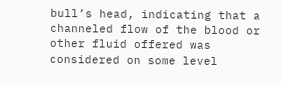bull’s head, indicating that a channeled flow of the blood or other fluid offered was considered on some level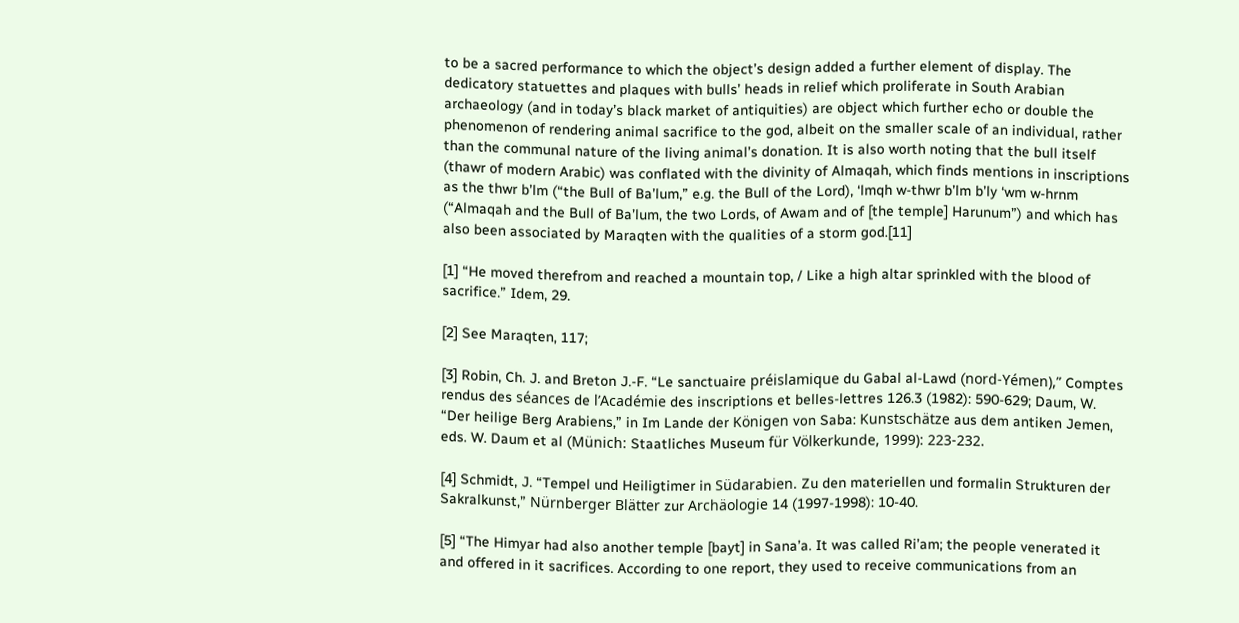to be a sacred performance to which the object’s design added a further element of display. The dedicatory statuettes and plaques with bulls’ heads in relief which proliferate in South Arabian archaeology (and in today’s black market of antiquities) are object which further echo or double the phenomenon of rendering animal sacrifice to the god, albeit on the smaller scale of an individual, rather than the communal nature of the living animal’s donation. It is also worth noting that the bull itself (thawr of modern Arabic) was conflated with the divinity of Almaqah, which finds mentions in inscriptions as the thwr b’lm (“the Bull of Ba’lum,” e.g. the Bull of the Lord), ‘lmqh w-thwr b’lm b’ly ‘wm w-hrnm (“Almaqah and the Bull of Ba’lum, the two Lords, of Awam and of [the temple] Harunum”) and which has also been associated by Maraqten with the qualities of a storm god.[11]

[1] “He moved therefrom and reached a mountain top, / Like a high altar sprinkled with the blood of sacrifice.” Idem, 29.

[2] See Maraqten, 117;

[3] Robin, Ch. J. and Breton J.-F. “Le sanctuaire préislamique du Gabal al-Lawd (nord-Yémen),” Comptes rendus des séances de l’Académie des inscriptions et belles-lettres 126.3 (1982): 590-629; Daum, W. “Der heilige Berg Arabiens,” in Im Lande der Königen von Saba: Kunstschätze aus dem antiken Jemen, eds. W. Daum et al (Münich: Staatliches Museum für Völkerkunde, 1999): 223-232.

[4] Schmidt, J. “Tempel und Heiligtimer in Südarabien. Zu den materiellen und formalin Strukturen der Sakralkunst,” Nürnberger Blätter zur Archäologie 14 (1997-1998): 10-40.

[5] “The Himyar had also another temple [bayt] in Sana’a. It was called Ri’am; the people venerated it and offered in it sacrifices. According to one report, they used to receive communications from an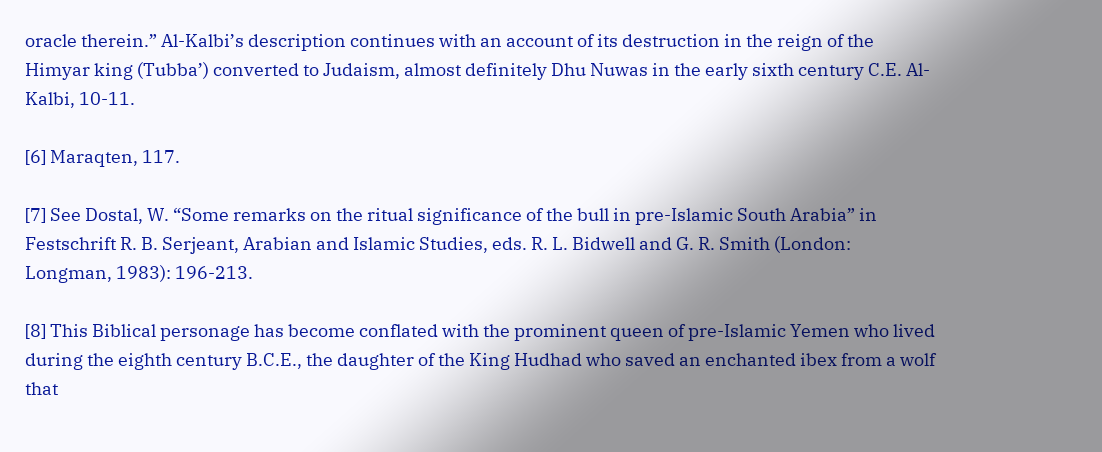oracle therein.” Al-Kalbi’s description continues with an account of its destruction in the reign of the Himyar king (Tubba’) converted to Judaism, almost definitely Dhu Nuwas in the early sixth century C.E. Al-Kalbi, 10-11.

[6] Maraqten, 117.

[7] See Dostal, W. “Some remarks on the ritual significance of the bull in pre-Islamic South Arabia” in Festschrift R. B. Serjeant, Arabian and Islamic Studies, eds. R. L. Bidwell and G. R. Smith (London: Longman, 1983): 196-213.

[8] This Biblical personage has become conflated with the prominent queen of pre-Islamic Yemen who lived during the eighth century B.C.E., the daughter of the King Hudhad who saved an enchanted ibex from a wolf that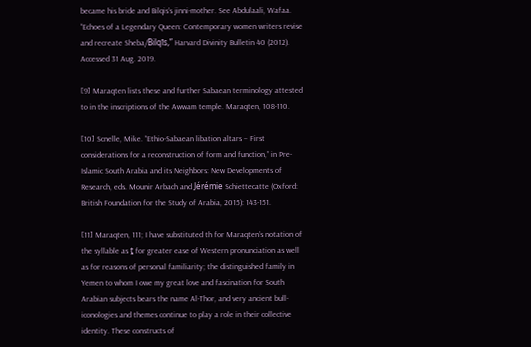became his bride and Bilqis’s jinni-mother. See Abdulaali, Wafaa. “Echoes of a Legendary Queen: Contemporary women writers revise and recreate Sheba/Bilqīs,” Harvard Divinity Bulletin 40 (2012). Accessed 31 Aug. 2019.

[9] Maraqten lists these and further Sabaean terminology attested to in the inscriptions of the Awwam temple. Maraqten, 108-110.

[10] Scnelle, Mike. “Ethio-Sabaean libation altars – First considerations for a reconstruction of form and function,” in Pre-Islamic South Arabia and its Neighbors: New Developments of Research, eds. Mounir Arbach and Jérémie Schiettecatte (Oxford: British Foundation for the Study of Arabia, 2015): 143-151.

[11] Maraqten, 111; I have substituted th for Maraqten’s notation of the syllable as ṯ for greater ease of Western pronunciation as well as for reasons of personal familiarity; the distinguished family in Yemen to whom I owe my great love and fascination for South Arabian subjects bears the name Al-Thor, and very ancient bull-iconologies and themes continue to play a role in their collective identity. These constructs of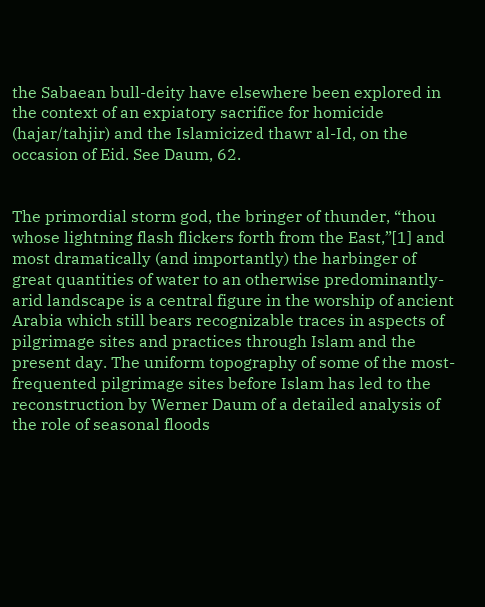the Sabaean bull-deity have elsewhere been explored in the context of an expiatory sacrifice for homicide (hajar/tahjir) and the Islamicized thawr al-Id, on the occasion of Eid. See Daum, 62.


The primordial storm god, the bringer of thunder, “thou whose lightning flash flickers forth from the East,”[1] and most dramatically (and importantly) the harbinger of great quantities of water to an otherwise predominantly-arid landscape is a central figure in the worship of ancient Arabia which still bears recognizable traces in aspects of pilgrimage sites and practices through Islam and the present day. The uniform topography of some of the most-frequented pilgrimage sites before Islam has led to the reconstruction by Werner Daum of a detailed analysis of the role of seasonal floods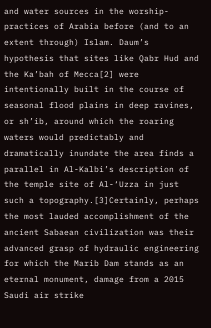and water sources in the worship-practices of Arabia before (and to an extent through) Islam. Daum’s hypothesis that sites like Qabr Hud and the Ka’bah of Mecca[2] were intentionally built in the course of seasonal flood plains in deep ravines, or sh’ib, around which the roaring waters would predictably and dramatically inundate the area finds a parallel in Al-Kalbi’s description of the temple site of Al-‘Uzza in just such a topography.[3]Certainly, perhaps the most lauded accomplishment of the ancient Sabaean civilization was their advanced grasp of hydraulic engineering for which the Marib Dam stands as an eternal monument, damage from a 2015 Saudi air strike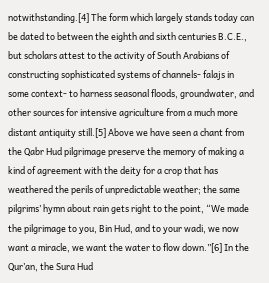notwithstanding.[4] The form which largely stands today can be dated to between the eighth and sixth centuries B.C.E., but scholars attest to the activity of South Arabians of constructing sophisticated systems of channels- falajs in some context- to harness seasonal floods, groundwater, and other sources for intensive agriculture from a much more distant antiquity still.[5] Above we have seen a chant from the Qabr Hud pilgrimage preserve the memory of making a kind of agreement with the deity for a crop that has weathered the perils of unpredictable weather; the same pilgrims’ hymn about rain gets right to the point, “We made the pilgrimage to you, Bin Hud, and to your wadi, we now want a miracle, we want the water to flow down.”[6] In the Qur’an, the Sura Hud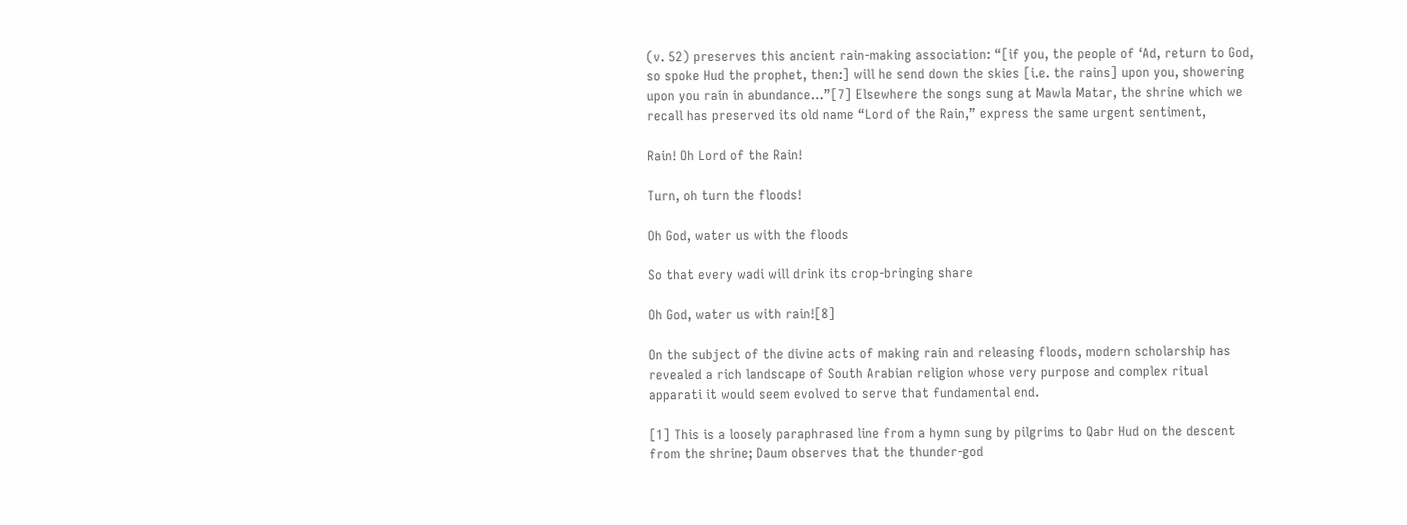(v. 52) preserves this ancient rain-making association: “[if you, the people of ‘Ad, return to God, so spoke Hud the prophet, then:] will he send down the skies [i.e. the rains] upon you, showering upon you rain in abundance…”[7] Elsewhere the songs sung at Mawla Matar, the shrine which we recall has preserved its old name “Lord of the Rain,” express the same urgent sentiment,

Rain! Oh Lord of the Rain!

Turn, oh turn the floods!

Oh God, water us with the floods

So that every wadi will drink its crop-bringing share

Oh God, water us with rain![8]

On the subject of the divine acts of making rain and releasing floods, modern scholarship has revealed a rich landscape of South Arabian religion whose very purpose and complex ritual apparati it would seem evolved to serve that fundamental end.

[1] This is a loosely paraphrased line from a hymn sung by pilgrims to Qabr Hud on the descent from the shrine; Daum observes that the thunder-god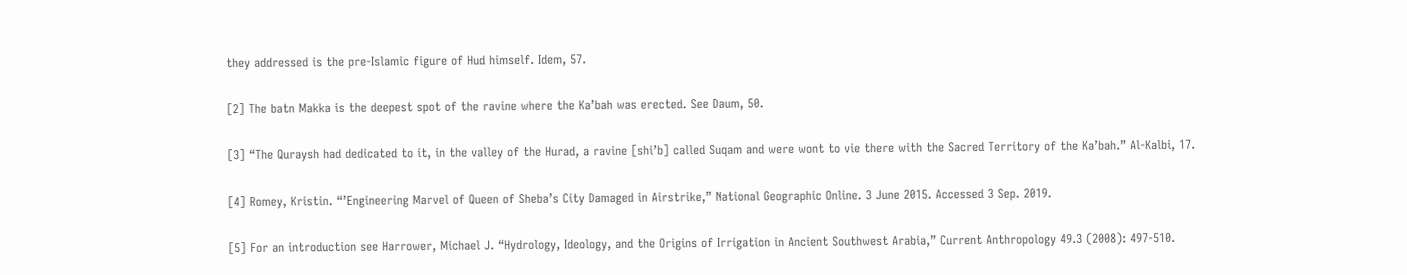they addressed is the pre-Islamic figure of Hud himself. Idem, 57.

[2] The batn Makka is the deepest spot of the ravine where the Ka’bah was erected. See Daum, 50.

[3] “The Quraysh had dedicated to it, in the valley of the Hurad, a ravine [shi’b] called Suqam and were wont to vie there with the Sacred Territory of the Ka’bah.” Al-Kalbi, 17.

[4] Romey, Kristin. “’Engineering Marvel of Queen of Sheba’s City Damaged in Airstrike,” National Geographic Online. 3 June 2015. Accessed 3 Sep. 2019.

[5] For an introduction see Harrower, Michael J. “Hydrology, Ideology, and the Origins of Irrigation in Ancient Southwest Arabia,” Current Anthropology 49.3 (2008): 497-510.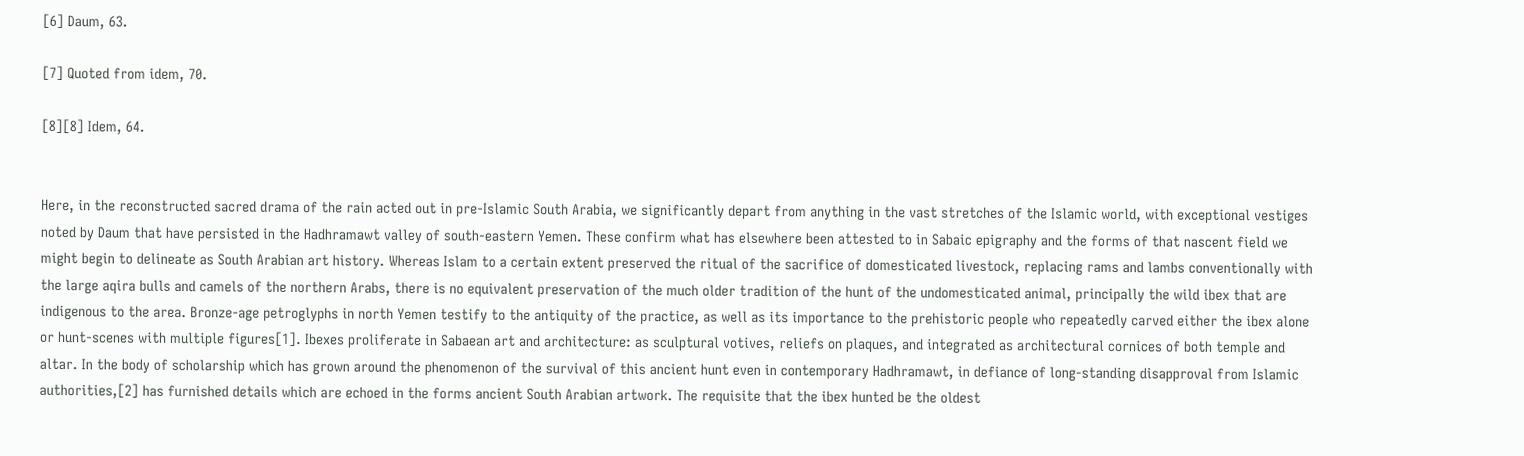[6] Daum, 63.

[7] Quoted from idem, 70.

[8][8] Idem, 64.


Here, in the reconstructed sacred drama of the rain acted out in pre-Islamic South Arabia, we significantly depart from anything in the vast stretches of the Islamic world, with exceptional vestiges noted by Daum that have persisted in the Hadhramawt valley of south-eastern Yemen. These confirm what has elsewhere been attested to in Sabaic epigraphy and the forms of that nascent field we might begin to delineate as South Arabian art history. Whereas Islam to a certain extent preserved the ritual of the sacrifice of domesticated livestock, replacing rams and lambs conventionally with the large aqira bulls and camels of the northern Arabs, there is no equivalent preservation of the much older tradition of the hunt of the undomesticated animal, principally the wild ibex that are indigenous to the area. Bronze-age petroglyphs in north Yemen testify to the antiquity of the practice, as well as its importance to the prehistoric people who repeatedly carved either the ibex alone or hunt-scenes with multiple figures[1]. Ibexes proliferate in Sabaean art and architecture: as sculptural votives, reliefs on plaques, and integrated as architectural cornices of both temple and altar. In the body of scholarship which has grown around the phenomenon of the survival of this ancient hunt even in contemporary Hadhramawt, in defiance of long-standing disapproval from Islamic authorities,[2] has furnished details which are echoed in the forms ancient South Arabian artwork. The requisite that the ibex hunted be the oldest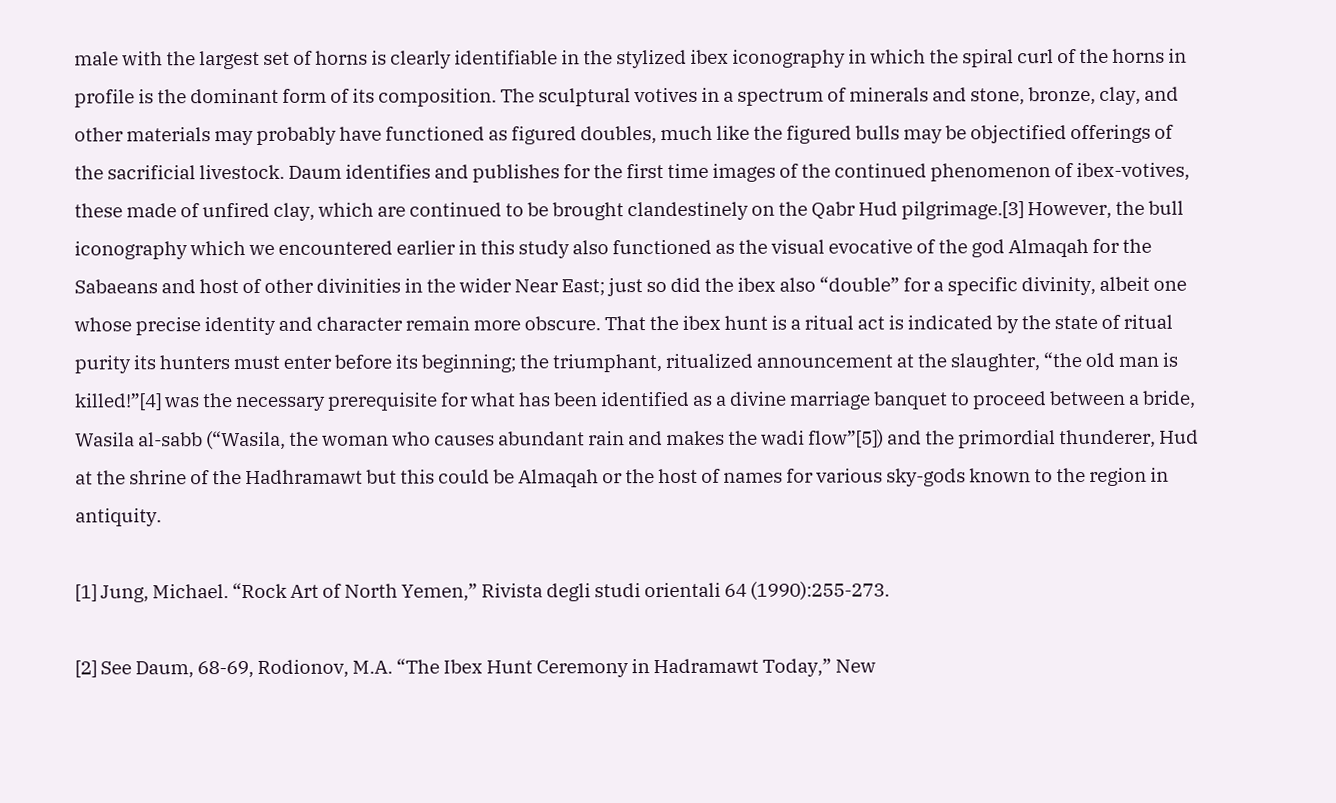male with the largest set of horns is clearly identifiable in the stylized ibex iconography in which the spiral curl of the horns in profile is the dominant form of its composition. The sculptural votives in a spectrum of minerals and stone, bronze, clay, and other materials may probably have functioned as figured doubles, much like the figured bulls may be objectified offerings of the sacrificial livestock. Daum identifies and publishes for the first time images of the continued phenomenon of ibex-votives, these made of unfired clay, which are continued to be brought clandestinely on the Qabr Hud pilgrimage.[3] However, the bull iconography which we encountered earlier in this study also functioned as the visual evocative of the god Almaqah for the Sabaeans and host of other divinities in the wider Near East; just so did the ibex also “double” for a specific divinity, albeit one whose precise identity and character remain more obscure. That the ibex hunt is a ritual act is indicated by the state of ritual purity its hunters must enter before its beginning; the triumphant, ritualized announcement at the slaughter, “the old man is killed!”[4] was the necessary prerequisite for what has been identified as a divine marriage banquet to proceed between a bride, Wasila al-sabb (“Wasila, the woman who causes abundant rain and makes the wadi flow”[5]) and the primordial thunderer, Hud at the shrine of the Hadhramawt but this could be Almaqah or the host of names for various sky-gods known to the region in antiquity.

[1] Jung, Michael. “Rock Art of North Yemen,” Rivista degli studi orientali 64 (1990):255-273.

[2] See Daum, 68-69, Rodionov, M.A. “The Ibex Hunt Ceremony in Hadramawt Today,” New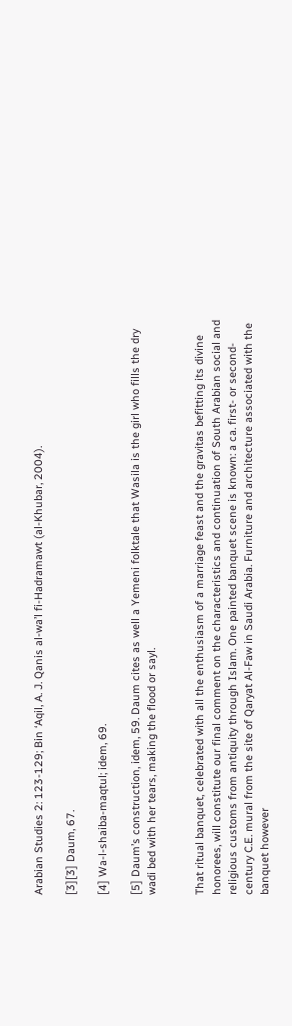Arabian Studies 2: 123-129; Bin ‘Aqil, A. J. Qanis al-wa’l fi-Hadramawt (al-Khubar, 2004).

[3][3] Daum, 67.

[4] Wa-l-shaiba-maqtul; idem, 69.

[5] Daum’s construction, idem, 59. Daum cites as well a Yemeni folktale that Wasila is the girl who fills the dry wadi bed with her tears, making the flood or sayl.


That ritual banquet, celebrated with all the enthusiasm of a marriage feast and the gravitas befitting its divine honorees, will constitute our final comment on the characteristics and continuation of South Arabian social and religious customs from antiquity through Islam. One painted banquet scene is known: a ca. first- or second-century C.E. mural from the site of Qaryat Al-Faw in Saudi Arabia. Furniture and architecture associated with the banquet however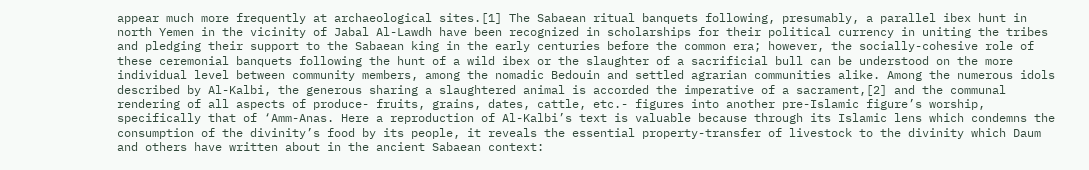appear much more frequently at archaeological sites.[1] The Sabaean ritual banquets following, presumably, a parallel ibex hunt in north Yemen in the vicinity of Jabal Al-Lawdh have been recognized in scholarships for their political currency in uniting the tribes and pledging their support to the Sabaean king in the early centuries before the common era; however, the socially-cohesive role of these ceremonial banquets following the hunt of a wild ibex or the slaughter of a sacrificial bull can be understood on the more individual level between community members, among the nomadic Bedouin and settled agrarian communities alike. Among the numerous idols described by Al-Kalbi, the generous sharing a slaughtered animal is accorded the imperative of a sacrament,[2] and the communal rendering of all aspects of produce- fruits, grains, dates, cattle, etc.- figures into another pre-Islamic figure’s worship, specifically that of ‘Amm-Anas. Here a reproduction of Al-Kalbi’s text is valuable because through its Islamic lens which condemns the consumption of the divinity’s food by its people, it reveals the essential property-transfer of livestock to the divinity which Daum and others have written about in the ancient Sabaean context: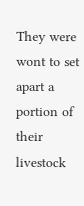They were wont to set apart a portion of their livestock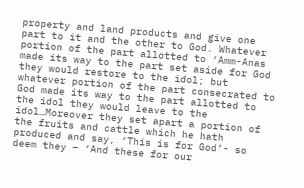property and land products and give one part to it and the other to God. Whatever portion of the part allotted to ‘Amm-Anas made its way to the part set aside for God they would restore to the idol; but whatever portion of the part consecrated to God made its way to the part allotted to the idol they would leave to the idol…Moreover they set apart a portion of the fruits and cattle which he hath produced and say, ‘This is for God’- so deem they – ‘And these for our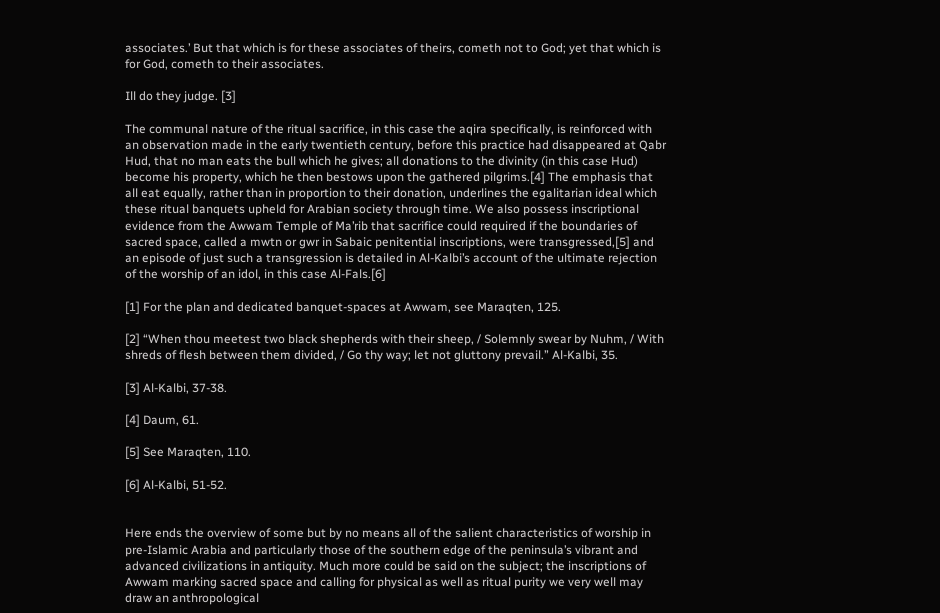associates.’ But that which is for these associates of theirs, cometh not to God; yet that which is for God, cometh to their associates.

Ill do they judge. [3]

The communal nature of the ritual sacrifice, in this case the aqira specifically, is reinforced with an observation made in the early twentieth century, before this practice had disappeared at Qabr Hud, that no man eats the bull which he gives; all donations to the divinity (in this case Hud) become his property, which he then bestows upon the gathered pilgrims.[4] The emphasis that all eat equally, rather than in proportion to their donation, underlines the egalitarian ideal which these ritual banquets upheld for Arabian society through time. We also possess inscriptional evidence from the Awwam Temple of Ma’rib that sacrifice could required if the boundaries of sacred space, called a mwtn or gwr in Sabaic penitential inscriptions, were transgressed,[5] and an episode of just such a transgression is detailed in Al-Kalbi’s account of the ultimate rejection of the worship of an idol, in this case Al-Fals.[6]

[1] For the plan and dedicated banquet-spaces at Awwam, see Maraqten, 125.

[2] “When thou meetest two black shepherds with their sheep, / Solemnly swear by Nuhm, / With shreds of flesh between them divided, / Go thy way; let not gluttony prevail.” Al-Kalbi, 35.

[3] Al-Kalbi, 37-38.

[4] Daum, 61.

[5] See Maraqten, 110.

[6] Al-Kalbi, 51-52.


Here ends the overview of some but by no means all of the salient characteristics of worship in pre-Islamic Arabia and particularly those of the southern edge of the peninsula’s vibrant and advanced civilizations in antiquity. Much more could be said on the subject; the inscriptions of Awwam marking sacred space and calling for physical as well as ritual purity we very well may draw an anthropological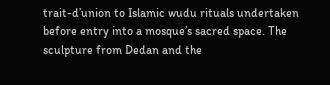trait-d’union to Islamic wudu rituals undertaken before entry into a mosque’s sacred space. The sculpture from Dedan and the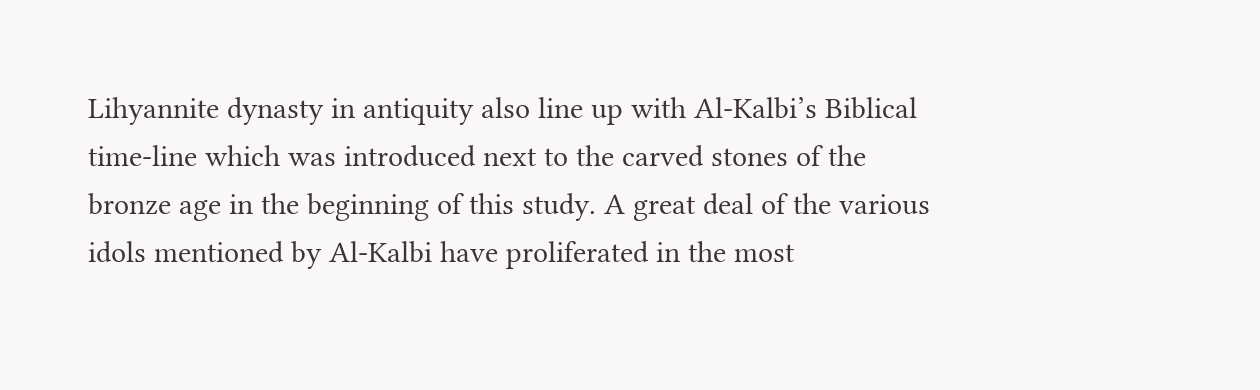Lihyannite dynasty in antiquity also line up with Al-Kalbi’s Biblical time-line which was introduced next to the carved stones of the bronze age in the beginning of this study. A great deal of the various idols mentioned by Al-Kalbi have proliferated in the most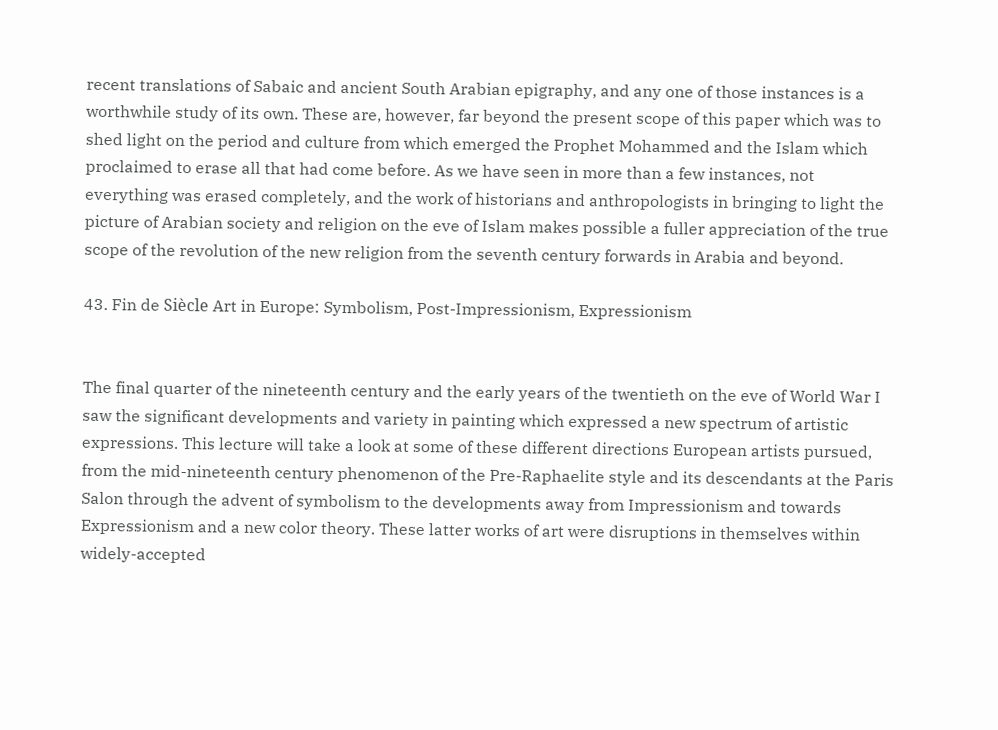recent translations of Sabaic and ancient South Arabian epigraphy, and any one of those instances is a worthwhile study of its own. These are, however, far beyond the present scope of this paper which was to shed light on the period and culture from which emerged the Prophet Mohammed and the Islam which proclaimed to erase all that had come before. As we have seen in more than a few instances, not everything was erased completely, and the work of historians and anthropologists in bringing to light the picture of Arabian society and religion on the eve of Islam makes possible a fuller appreciation of the true scope of the revolution of the new religion from the seventh century forwards in Arabia and beyond.

43. Fin de Siècle Art in Europe: Symbolism, Post-Impressionism, Expressionism


The final quarter of the nineteenth century and the early years of the twentieth on the eve of World War I saw the significant developments and variety in painting which expressed a new spectrum of artistic expressions. This lecture will take a look at some of these different directions European artists pursued, from the mid-nineteenth century phenomenon of the Pre-Raphaelite style and its descendants at the Paris Salon through the advent of symbolism to the developments away from Impressionism and towards Expressionism and a new color theory. These latter works of art were disruptions in themselves within widely-accepted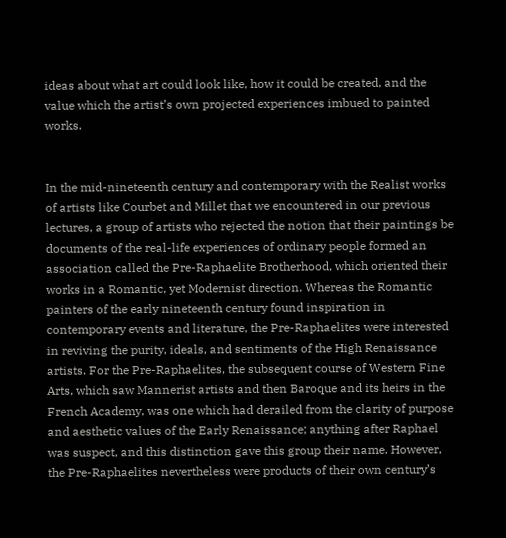ideas about what art could look like, how it could be created, and the value which the artist’s own projected experiences imbued to painted works.


In the mid-nineteenth century and contemporary with the Realist works of artists like Courbet and Millet that we encountered in our previous lectures, a group of artists who rejected the notion that their paintings be documents of the real-life experiences of ordinary people formed an association called the Pre-Raphaelite Brotherhood, which oriented their works in a Romantic, yet Modernist direction. Whereas the Romantic painters of the early nineteenth century found inspiration in contemporary events and literature, the Pre-Raphaelites were interested in reviving the purity, ideals, and sentiments of the High Renaissance artists. For the Pre-Raphaelites, the subsequent course of Western Fine Arts, which saw Mannerist artists and then Baroque and its heirs in the French Academy, was one which had derailed from the clarity of purpose and aesthetic values of the Early Renaissance; anything after Raphael was suspect, and this distinction gave this group their name. However, the Pre-Raphaelites nevertheless were products of their own century’s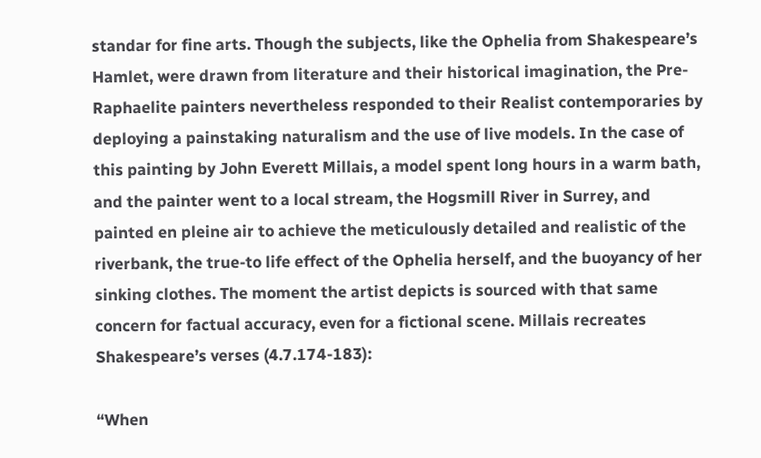standar for fine arts. Though the subjects, like the Ophelia from Shakespeare’s Hamlet, were drawn from literature and their historical imagination, the Pre-Raphaelite painters nevertheless responded to their Realist contemporaries by deploying a painstaking naturalism and the use of live models. In the case of this painting by John Everett Millais, a model spent long hours in a warm bath, and the painter went to a local stream, the Hogsmill River in Surrey, and painted en pleine air to achieve the meticulously detailed and realistic of the riverbank, the true-to life effect of the Ophelia herself, and the buoyancy of her sinking clothes. The moment the artist depicts is sourced with that same concern for factual accuracy, even for a fictional scene. Millais recreates Shakespeare’s verses (4.7.174-183):

“When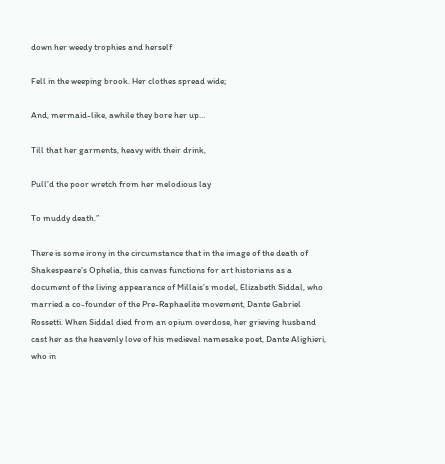down her weedy trophies and herself

Fell in the weeping brook. Her clothes spread wide;

And, mermaid-like, awhile they bore her up…

Till that her garments, heavy with their drink,

Pull’d the poor wretch from her melodious lay

To muddy death.”

There is some irony in the circumstance that in the image of the death of Shakespeare’s Ophelia, this canvas functions for art historians as a document of the living appearance of Millais’s model, Elizabeth Siddal, who married a co-founder of the Pre-Raphaelite movement, Dante Gabriel Rossetti. When Siddal died from an opium overdose, her grieving husband cast her as the heavenly love of his medieval namesake poet, Dante Alighieri, who in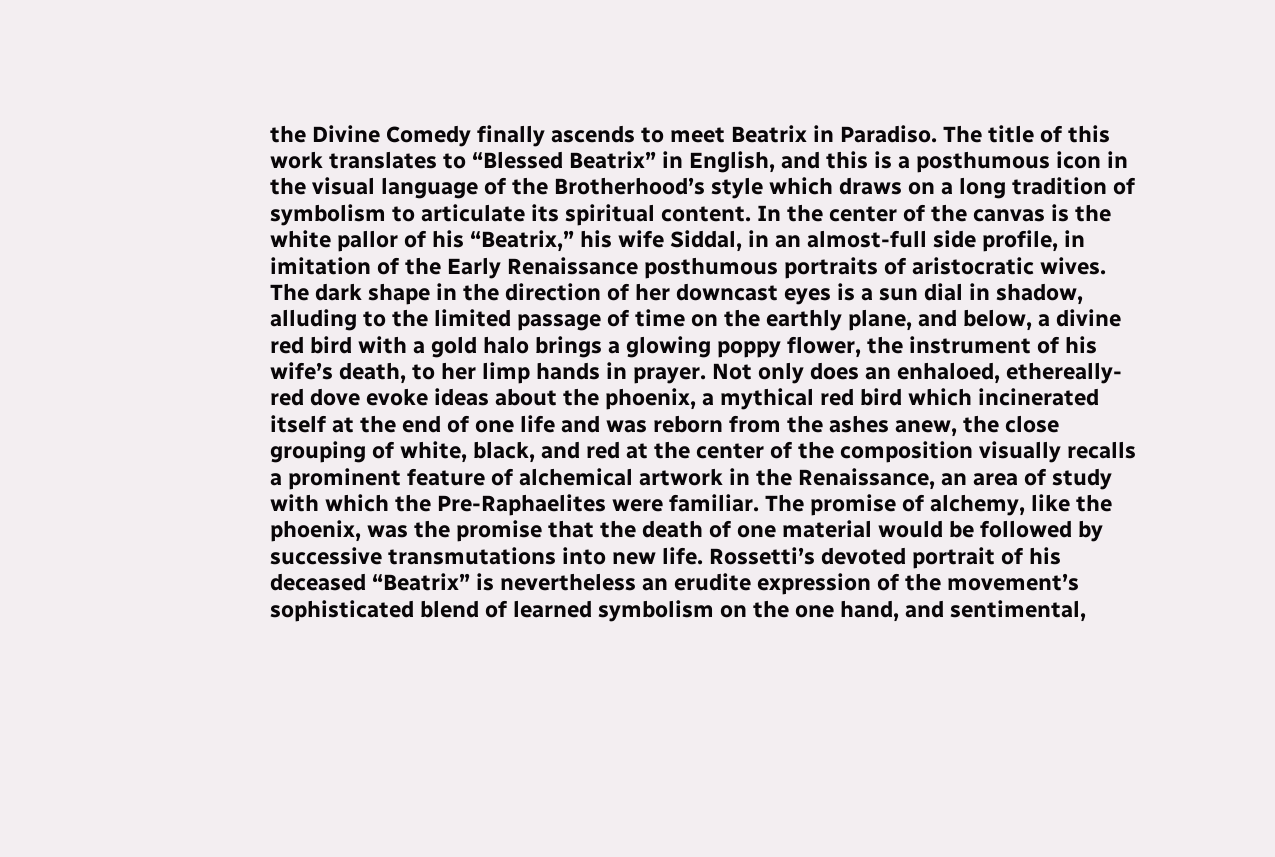the Divine Comedy finally ascends to meet Beatrix in Paradiso. The title of this work translates to “Blessed Beatrix” in English, and this is a posthumous icon in the visual language of the Brotherhood’s style which draws on a long tradition of symbolism to articulate its spiritual content. In the center of the canvas is the white pallor of his “Beatrix,” his wife Siddal, in an almost-full side profile, in imitation of the Early Renaissance posthumous portraits of aristocratic wives. The dark shape in the direction of her downcast eyes is a sun dial in shadow, alluding to the limited passage of time on the earthly plane, and below, a divine red bird with a gold halo brings a glowing poppy flower, the instrument of his wife’s death, to her limp hands in prayer. Not only does an enhaloed, ethereally-red dove evoke ideas about the phoenix, a mythical red bird which incinerated itself at the end of one life and was reborn from the ashes anew, the close grouping of white, black, and red at the center of the composition visually recalls a prominent feature of alchemical artwork in the Renaissance, an area of study with which the Pre-Raphaelites were familiar. The promise of alchemy, like the phoenix, was the promise that the death of one material would be followed by successive transmutations into new life. Rossetti’s devoted portrait of his deceased “Beatrix” is nevertheless an erudite expression of the movement’s sophisticated blend of learned symbolism on the one hand, and sentimental,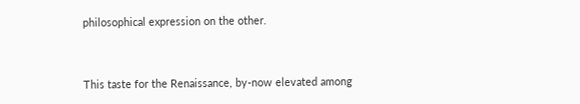philosophical expression on the other.


This taste for the Renaissance, by-now elevated among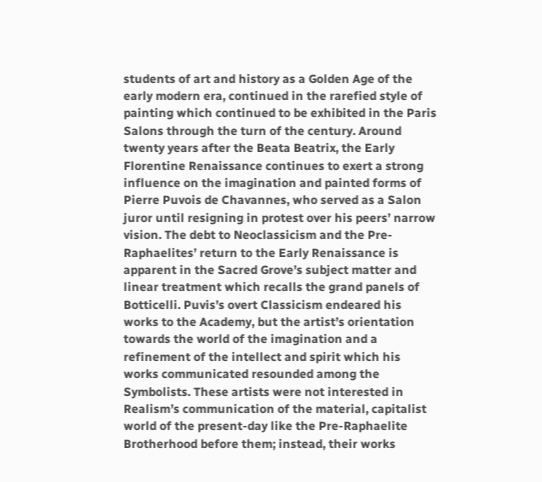students of art and history as a Golden Age of the early modern era, continued in the rarefied style of painting which continued to be exhibited in the Paris Salons through the turn of the century. Around twenty years after the Beata Beatrix, the Early Florentine Renaissance continues to exert a strong influence on the imagination and painted forms of Pierre Puvois de Chavannes, who served as a Salon juror until resigning in protest over his peers’ narrow vision. The debt to Neoclassicism and the Pre-Raphaelites’ return to the Early Renaissance is apparent in the Sacred Grove’s subject matter and linear treatment which recalls the grand panels of Botticelli. Puvis’s overt Classicism endeared his works to the Academy, but the artist’s orientation towards the world of the imagination and a refinement of the intellect and spirit which his works communicated resounded among the Symbolists. These artists were not interested in Realism’s communication of the material, capitalist world of the present-day like the Pre-Raphaelite Brotherhood before them; instead, their works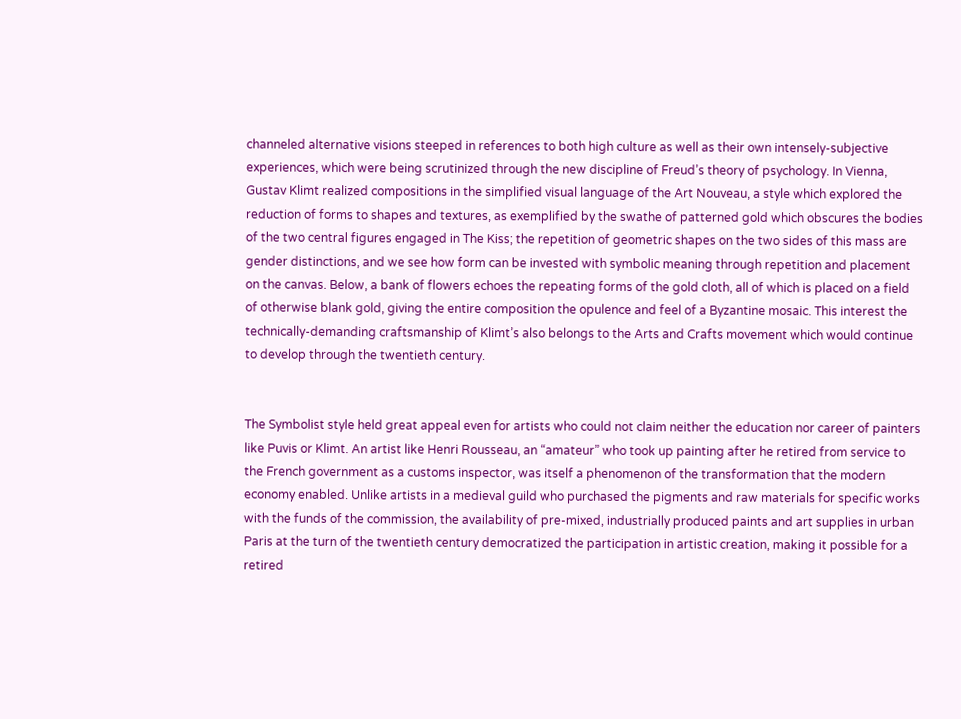channeled alternative visions steeped in references to both high culture as well as their own intensely-subjective experiences, which were being scrutinized through the new discipline of Freud’s theory of psychology. In Vienna, Gustav Klimt realized compositions in the simplified visual language of the Art Nouveau, a style which explored the reduction of forms to shapes and textures, as exemplified by the swathe of patterned gold which obscures the bodies of the two central figures engaged in The Kiss; the repetition of geometric shapes on the two sides of this mass are gender distinctions, and we see how form can be invested with symbolic meaning through repetition and placement on the canvas. Below, a bank of flowers echoes the repeating forms of the gold cloth, all of which is placed on a field of otherwise blank gold, giving the entire composition the opulence and feel of a Byzantine mosaic. This interest the technically-demanding craftsmanship of Klimt’s also belongs to the Arts and Crafts movement which would continue to develop through the twentieth century.


The Symbolist style held great appeal even for artists who could not claim neither the education nor career of painters like Puvis or Klimt. An artist like Henri Rousseau, an “amateur” who took up painting after he retired from service to the French government as a customs inspector, was itself a phenomenon of the transformation that the modern economy enabled. Unlike artists in a medieval guild who purchased the pigments and raw materials for specific works with the funds of the commission, the availability of pre-mixed, industrially produced paints and art supplies in urban Paris at the turn of the twentieth century democratized the participation in artistic creation, making it possible for a retired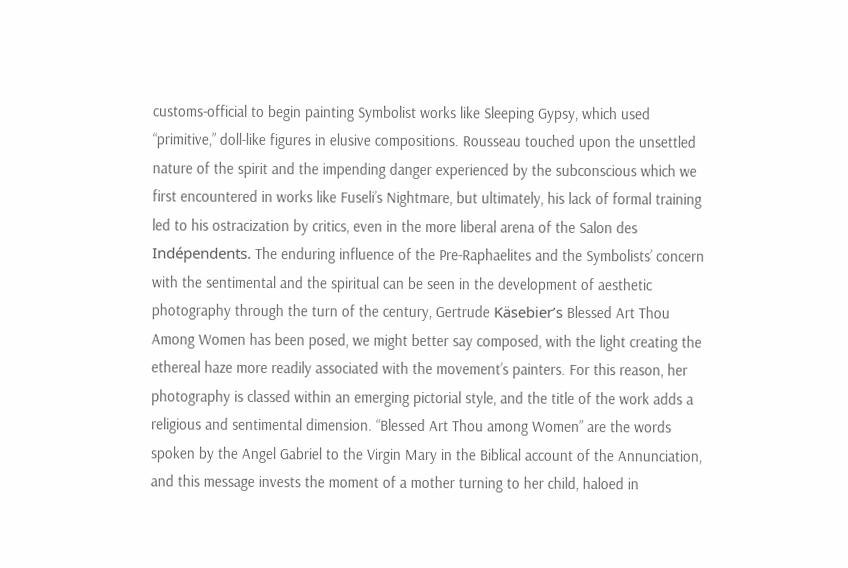customs-official to begin painting Symbolist works like Sleeping Gypsy, which used “primitive,” doll-like figures in elusive compositions. Rousseau touched upon the unsettled nature of the spirit and the impending danger experienced by the subconscious which we first encountered in works like Fuseli’s Nightmare, but ultimately, his lack of formal training led to his ostracization by critics, even in the more liberal arena of the Salon des Indépendents. The enduring influence of the Pre-Raphaelites and the Symbolists’ concern with the sentimental and the spiritual can be seen in the development of aesthetic photography through the turn of the century, Gertrude Käsebier’s Blessed Art Thou Among Women has been posed, we might better say composed, with the light creating the ethereal haze more readily associated with the movement’s painters. For this reason, her photography is classed within an emerging pictorial style, and the title of the work adds a religious and sentimental dimension. “Blessed Art Thou among Women” are the words spoken by the Angel Gabriel to the Virgin Mary in the Biblical account of the Annunciation, and this message invests the moment of a mother turning to her child, haloed in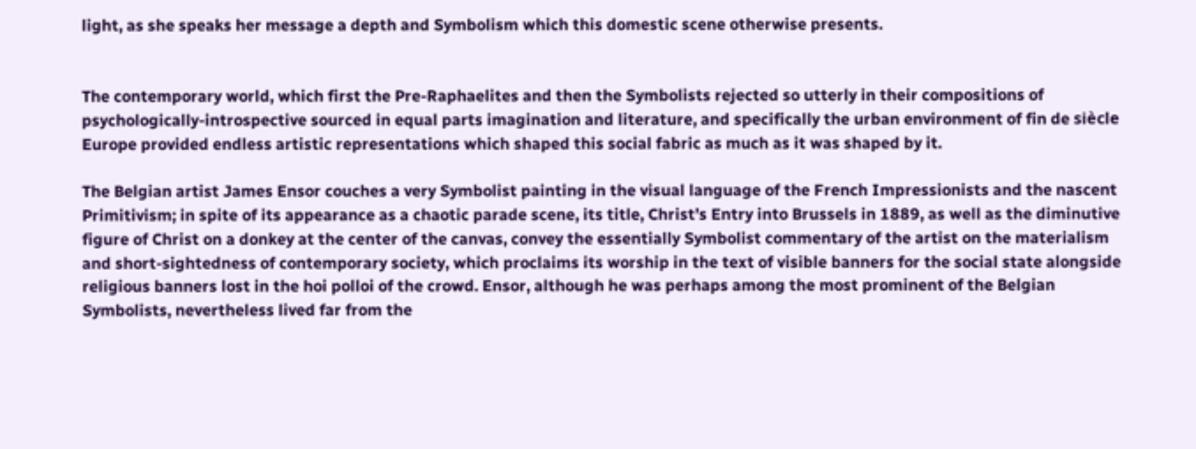light, as she speaks her message a depth and Symbolism which this domestic scene otherwise presents.


The contemporary world, which first the Pre-Raphaelites and then the Symbolists rejected so utterly in their compositions of psychologically-introspective sourced in equal parts imagination and literature, and specifically the urban environment of fin de siècle Europe provided endless artistic representations which shaped this social fabric as much as it was shaped by it.

The Belgian artist James Ensor couches a very Symbolist painting in the visual language of the French Impressionists and the nascent Primitivism; in spite of its appearance as a chaotic parade scene, its title, Christ’s Entry into Brussels in 1889, as well as the diminutive figure of Christ on a donkey at the center of the canvas, convey the essentially Symbolist commentary of the artist on the materialism and short-sightedness of contemporary society, which proclaims its worship in the text of visible banners for the social state alongside religious banners lost in the hoi polloi of the crowd. Ensor, although he was perhaps among the most prominent of the Belgian Symbolists, nevertheless lived far from the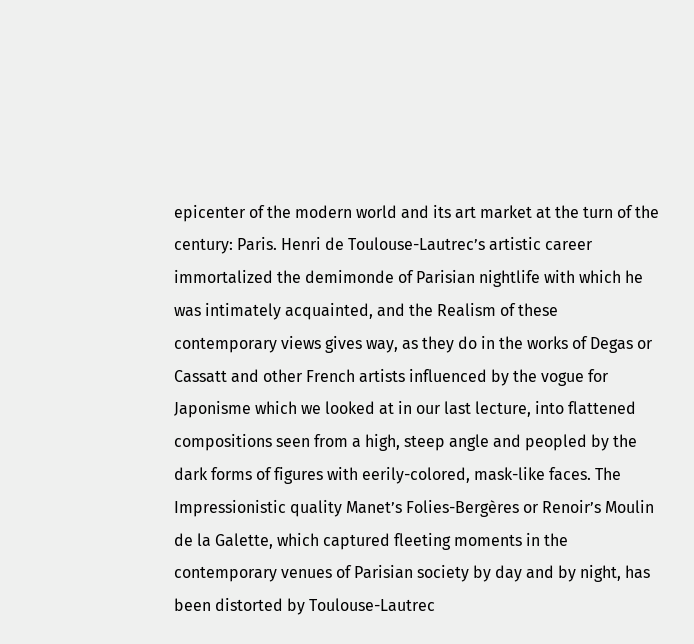epicenter of the modern world and its art market at the turn of the century: Paris. Henri de Toulouse-Lautrec’s artistic career immortalized the demimonde of Parisian nightlife with which he was intimately acquainted, and the Realism of these contemporary views gives way, as they do in the works of Degas or Cassatt and other French artists influenced by the vogue for Japonisme which we looked at in our last lecture, into flattened compositions seen from a high, steep angle and peopled by the dark forms of figures with eerily-colored, mask-like faces. The Impressionistic quality Manet’s Folies-Bergères or Renoir’s Moulin de la Galette, which captured fleeting moments in the contemporary venues of Parisian society by day and by night, has been distorted by Toulouse-Lautrec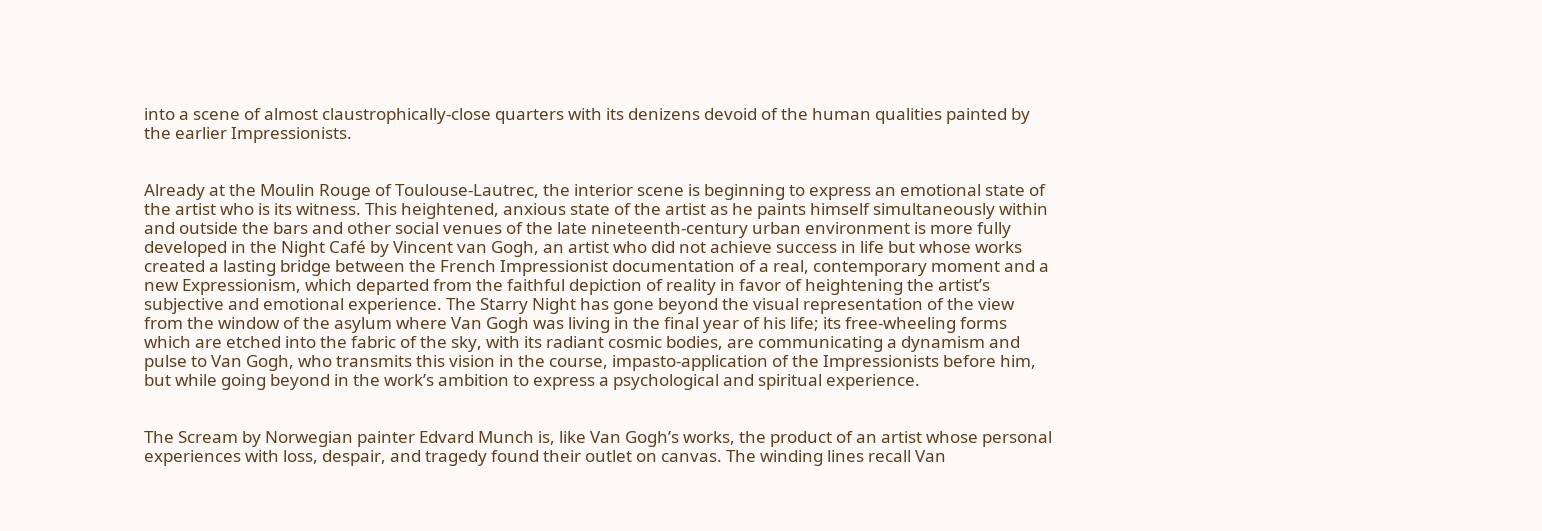into a scene of almost claustrophically-close quarters with its denizens devoid of the human qualities painted by the earlier Impressionists.


Already at the Moulin Rouge of Toulouse-Lautrec, the interior scene is beginning to express an emotional state of the artist who is its witness. This heightened, anxious state of the artist as he paints himself simultaneously within and outside the bars and other social venues of the late nineteenth-century urban environment is more fully developed in the Night Café by Vincent van Gogh, an artist who did not achieve success in life but whose works created a lasting bridge between the French Impressionist documentation of a real, contemporary moment and a new Expressionism, which departed from the faithful depiction of reality in favor of heightening the artist’s subjective and emotional experience. The Starry Night has gone beyond the visual representation of the view from the window of the asylum where Van Gogh was living in the final year of his life; its free-wheeling forms which are etched into the fabric of the sky, with its radiant cosmic bodies, are communicating a dynamism and pulse to Van Gogh, who transmits this vision in the course, impasto-application of the Impressionists before him, but while going beyond in the work’s ambition to express a psychological and spiritual experience.


The Scream by Norwegian painter Edvard Munch is, like Van Gogh’s works, the product of an artist whose personal experiences with loss, despair, and tragedy found their outlet on canvas. The winding lines recall Van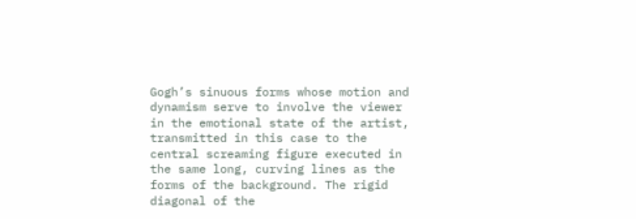Gogh’s sinuous forms whose motion and dynamism serve to involve the viewer in the emotional state of the artist, transmitted in this case to the central screaming figure executed in the same long, curving lines as the forms of the background. The rigid diagonal of the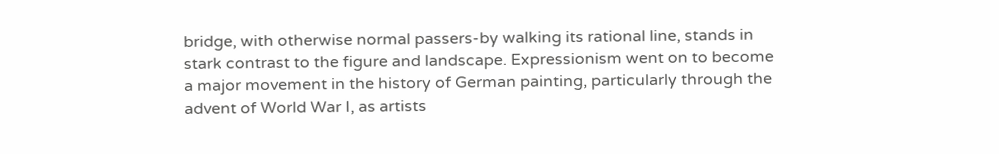bridge, with otherwise normal passers-by walking its rational line, stands in stark contrast to the figure and landscape. Expressionism went on to become a major movement in the history of German painting, particularly through the advent of World War I, as artists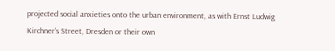projected social anxieties onto the urban environment, as with Ernst Ludwig Kirchner’s Street, Dresden or their own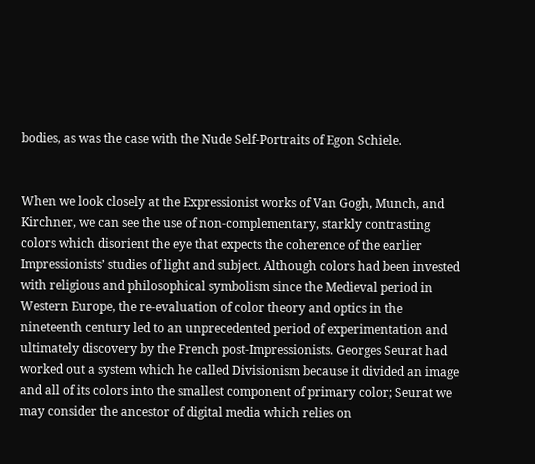bodies, as was the case with the Nude Self-Portraits of Egon Schiele.


When we look closely at the Expressionist works of Van Gogh, Munch, and Kirchner, we can see the use of non-complementary, starkly contrasting colors which disorient the eye that expects the coherence of the earlier Impressionists’ studies of light and subject. Although colors had been invested with religious and philosophical symbolism since the Medieval period in Western Europe, the re-evaluation of color theory and optics in the nineteenth century led to an unprecedented period of experimentation and ultimately discovery by the French post-Impressionists. Georges Seurat had worked out a system which he called Divisionism because it divided an image and all of its colors into the smallest component of primary color; Seurat we may consider the ancestor of digital media which relies on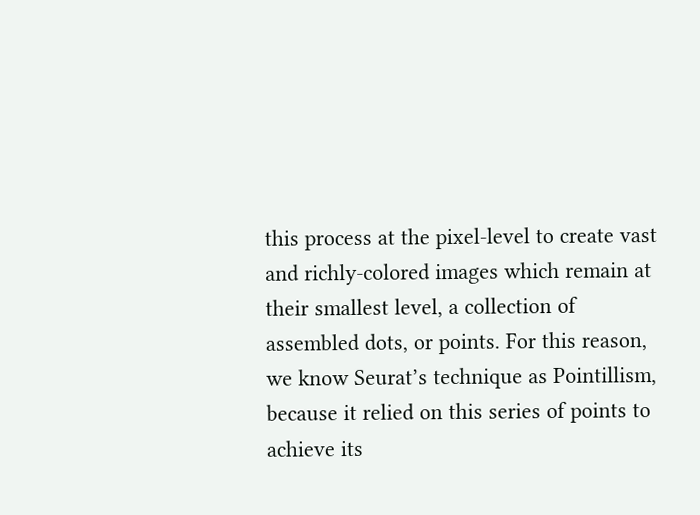this process at the pixel-level to create vast and richly-colored images which remain at their smallest level, a collection of assembled dots, or points. For this reason, we know Seurat’s technique as Pointillism, because it relied on this series of points to achieve its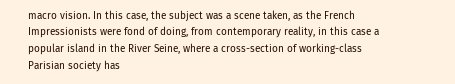macro vision. In this case, the subject was a scene taken, as the French Impressionists were fond of doing, from contemporary reality, in this case a popular island in the River Seine, where a cross-section of working-class Parisian society has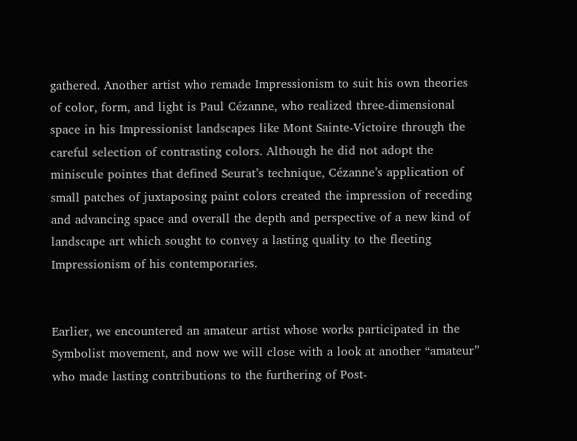gathered. Another artist who remade Impressionism to suit his own theories of color, form, and light is Paul Cézanne, who realized three-dimensional space in his Impressionist landscapes like Mont Sainte-Victoire through the careful selection of contrasting colors. Although he did not adopt the miniscule pointes that defined Seurat’s technique, Cézanne’s application of small patches of juxtaposing paint colors created the impression of receding and advancing space and overall the depth and perspective of a new kind of landscape art which sought to convey a lasting quality to the fleeting Impressionism of his contemporaries.


Earlier, we encountered an amateur artist whose works participated in the Symbolist movement, and now we will close with a look at another “amateur” who made lasting contributions to the furthering of Post-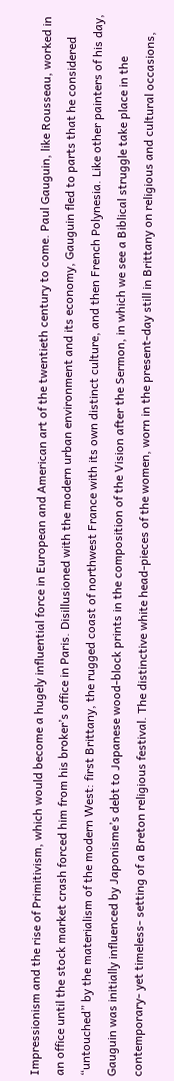Impressionism and the rise of Primitivism, which would become a hugely influential force in European and American art of the twentieth century to come. Paul Gauguin, like Rousseau, worked in an office until the stock market crash forced him from his broker’s office in Paris. Disillusioned with the modern urban environment and its economy, Gauguin fled to parts that he considered “untouched” by the materialism of the modern West: first Brittany, the rugged coast of northwest France with its own distinct culture, and then French Polynesia. Like other painters of his day, Gauguin was initially influenced by Japonisme’s debt to Japanese wood-block prints in the composition of the Vision after the Sermon, in which we see a Biblical struggle take place in the contemporary- yet timeless- setting of a Breton religious festival. The distinctive white head-pieces of the women, worn in the present-day still in Brittany on religious and cultural occasions,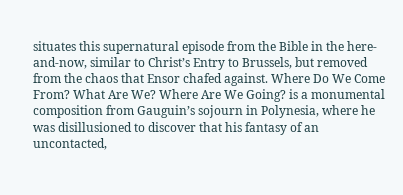situates this supernatural episode from the Bible in the here-and-now, similar to Christ’s Entry to Brussels, but removed from the chaos that Ensor chafed against. Where Do We Come From? What Are We? Where Are We Going? is a monumental composition from Gauguin’s sojourn in Polynesia, where he was disillusioned to discover that his fantasy of an uncontacted,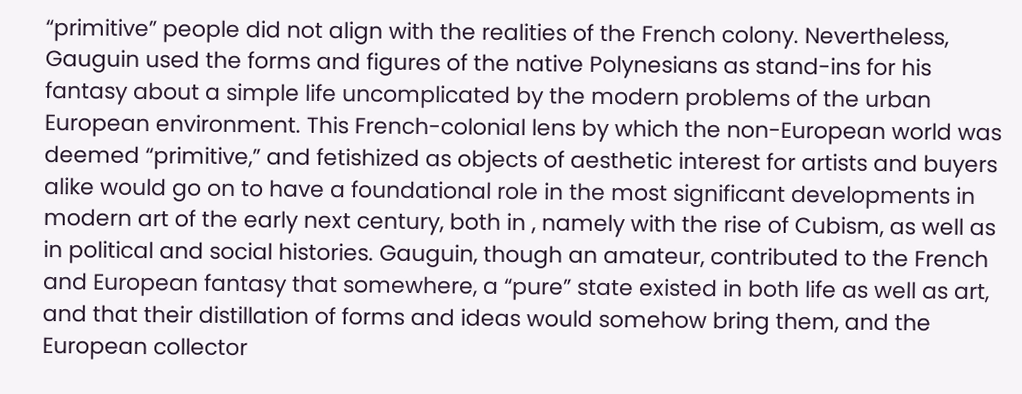“primitive” people did not align with the realities of the French colony. Nevertheless, Gauguin used the forms and figures of the native Polynesians as stand-ins for his fantasy about a simple life uncomplicated by the modern problems of the urban European environment. This French-colonial lens by which the non-European world was deemed “primitive,” and fetishized as objects of aesthetic interest for artists and buyers alike would go on to have a foundational role in the most significant developments in modern art of the early next century, both in , namely with the rise of Cubism, as well as in political and social histories. Gauguin, though an amateur, contributed to the French and European fantasy that somewhere, a “pure” state existed in both life as well as art, and that their distillation of forms and ideas would somehow bring them, and the European collector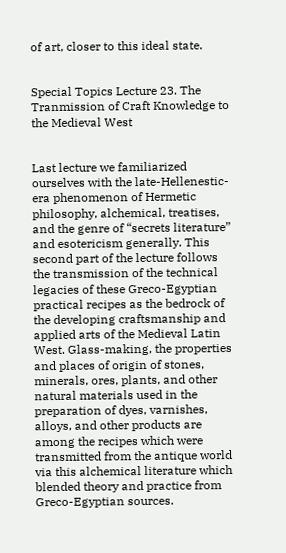of art, closer to this ideal state.


Special Topics Lecture 23. The Tranmission of Craft Knowledge to the Medieval West


Last lecture we familiarized ourselves with the late-Hellenestic-era phenomenon of Hermetic philosophy, alchemical, treatises, and the genre of “secrets literature” and esotericism generally. This second part of the lecture follows the transmission of the technical legacies of these Greco-Egyptian practical recipes as the bedrock of the developing craftsmanship and applied arts of the Medieval Latin West. Glass-making, the properties and places of origin of stones, minerals, ores, plants, and other natural materials used in the preparation of dyes, varnishes, alloys, and other products are among the recipes which were transmitted from the antique world via this alchemical literature which blended theory and practice from Greco-Egyptian sources.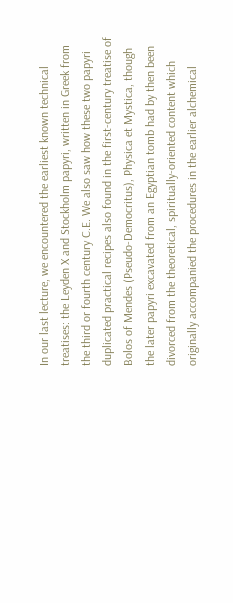In our last lecture, we encountered the earliest known technical treatises: the Leyden X and Stockholm papyri, written in Greek from the third or fourth century C.E. We also saw how these two papyri duplicated practical recipes also found in the first-century treatise of Bolos of Mendes (Pseudo-Democritus), Physica et Mystica, though the later papyri excavated from an Egyptian tomb had by then been divorced from the theoretical, spiritually-oriented content which originally accompanied the procedures in the earlier alchemical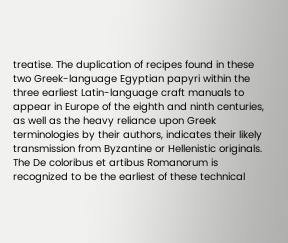treatise. The duplication of recipes found in these two Greek-language Egyptian papyri within the three earliest Latin-language craft manuals to appear in Europe of the eighth and ninth centuries, as well as the heavy reliance upon Greek terminologies by their authors, indicates their likely transmission from Byzantine or Hellenistic originals.  The De coloribus et artibus Romanorum is recognized to be the earliest of these technical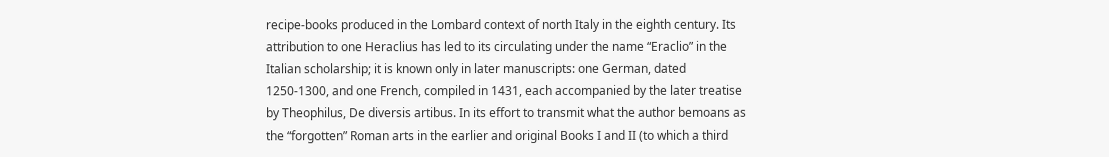recipe-books produced in the Lombard context of north Italy in the eighth century. Its attribution to one Heraclius has led to its circulating under the name “Eraclio” in the Italian scholarship; it is known only in later manuscripts: one German, dated 1250-1300, and one French, compiled in 1431, each accompanied by the later treatise by Theophilus, De diversis artibus. In its effort to transmit what the author bemoans as the “forgotten” Roman arts in the earlier and original Books I and II (to which a third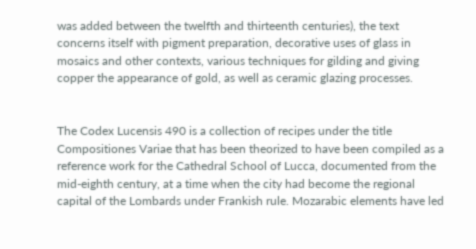was added between the twelfth and thirteenth centuries), the text concerns itself with pigment preparation, decorative uses of glass in mosaics and other contexts, various techniques for gilding and giving copper the appearance of gold, as well as ceramic glazing processes.


The Codex Lucensis 490 is a collection of recipes under the title Compositiones Variae that has been theorized to have been compiled as a reference work for the Cathedral School of Lucca, documented from the mid-eighth century, at a time when the city had become the regional capital of the Lombards under Frankish rule. Mozarabic elements have led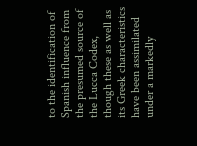to the identification of Spanish influence from the presumed source of the Lucca Codex, though these as well as its Greek characteristics have been assimilated under a markedly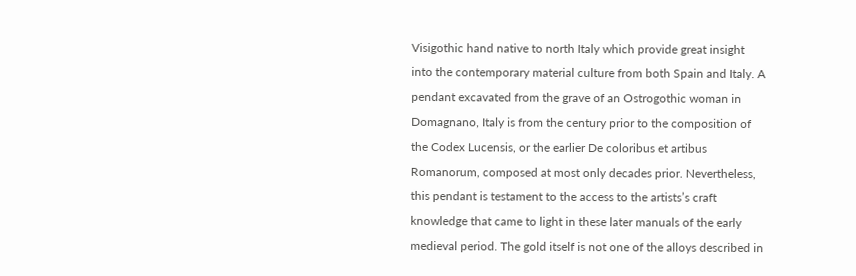Visigothic hand native to north Italy which provide great insight into the contemporary material culture from both Spain and Italy. A pendant excavated from the grave of an Ostrogothic woman in Domagnano, Italy is from the century prior to the composition of the Codex Lucensis, or the earlier De coloribus et artibus Romanorum, composed at most only decades prior. Nevertheless, this pendant is testament to the access to the artists’s craft knowledge that came to light in these later manuals of the early medieval period. The gold itself is not one of the alloys described in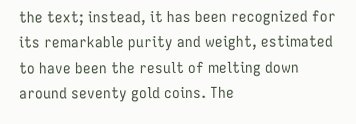the text; instead, it has been recognized for its remarkable purity and weight, estimated to have been the result of melting down around seventy gold coins. The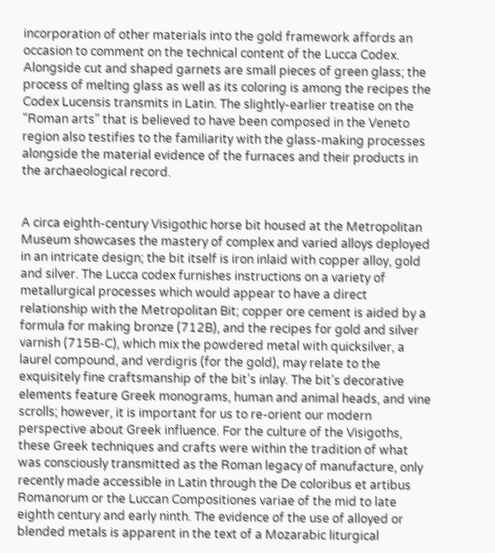incorporation of other materials into the gold framework affords an occasion to comment on the technical content of the Lucca Codex. Alongside cut and shaped garnets are small pieces of green glass; the process of melting glass as well as its coloring is among the recipes the Codex Lucensis transmits in Latin. The slightly-earlier treatise on the “Roman arts” that is believed to have been composed in the Veneto region also testifies to the familiarity with the glass-making processes alongside the material evidence of the furnaces and their products in the archaeological record.


A circa eighth-century Visigothic horse bit housed at the Metropolitan Museum showcases the mastery of complex and varied alloys deployed in an intricate design; the bit itself is iron inlaid with copper alloy, gold and silver. The Lucca codex furnishes instructions on a variety of metallurgical processes which would appear to have a direct relationship with the Metropolitan Bit; copper ore cement is aided by a formula for making bronze (712B), and the recipes for gold and silver varnish (715B-C), which mix the powdered metal with quicksilver, a laurel compound, and verdigris (for the gold), may relate to the exquisitely fine craftsmanship of the bit’s inlay. The bit’s decorative elements feature Greek monograms, human and animal heads, and vine scrolls; however, it is important for us to re-orient our modern perspective about Greek influence. For the culture of the Visigoths, these Greek techniques and crafts were within the tradition of what was consciously transmitted as the Roman legacy of manufacture, only recently made accessible in Latin through the De coloribus et artibus Romanorum or the Luccan Compositiones variae of the mid to late eighth century and early ninth. The evidence of the use of alloyed or blended metals is apparent in the text of a Mozarabic liturgical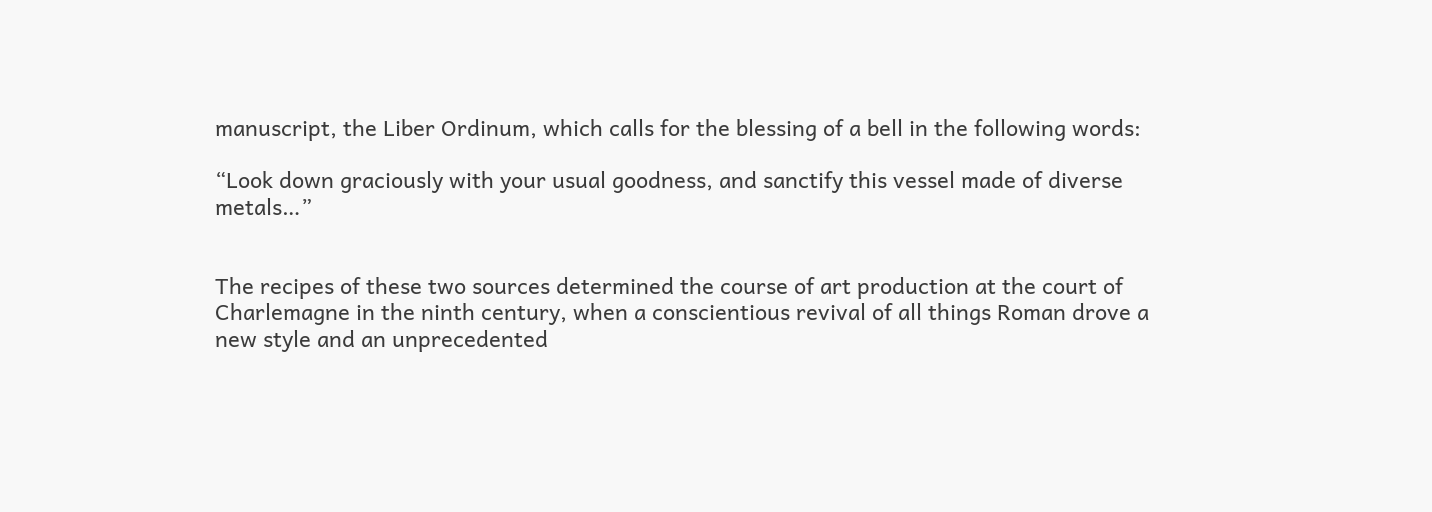manuscript, the Liber Ordinum, which calls for the blessing of a bell in the following words:

“Look down graciously with your usual goodness, and sanctify this vessel made of diverse metals…”


The recipes of these two sources determined the course of art production at the court of Charlemagne in the ninth century, when a conscientious revival of all things Roman drove a new style and an unprecedented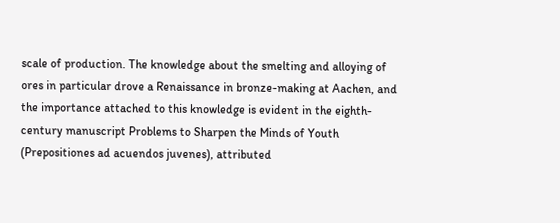scale of production. The knowledge about the smelting and alloying of ores in particular drove a Renaissance in bronze-making at Aachen, and the importance attached to this knowledge is evident in the eighth-century manuscript Problems to Sharpen the Minds of Youth (Prepositiones ad acuendos juvenes), attributed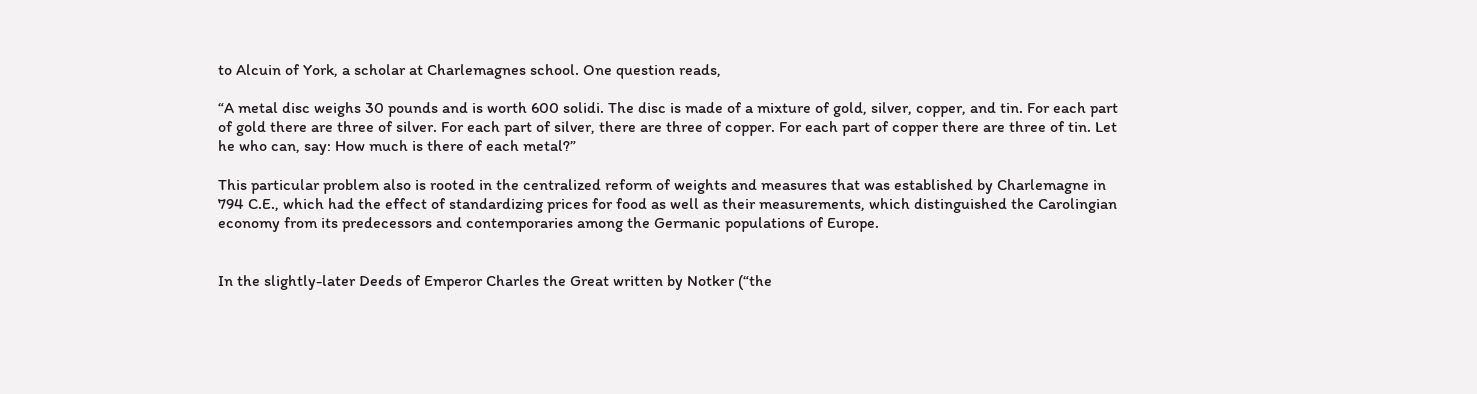to Alcuin of York, a scholar at Charlemagnes school. One question reads,

“A metal disc weighs 30 pounds and is worth 600 solidi. The disc is made of a mixture of gold, silver, copper, and tin. For each part of gold there are three of silver. For each part of silver, there are three of copper. For each part of copper there are three of tin. Let he who can, say: How much is there of each metal?”

This particular problem also is rooted in the centralized reform of weights and measures that was established by Charlemagne in 794 C.E., which had the effect of standardizing prices for food as well as their measurements, which distinguished the Carolingian economy from its predecessors and contemporaries among the Germanic populations of Europe.


In the slightly-later Deeds of Emperor Charles the Great written by Notker (“the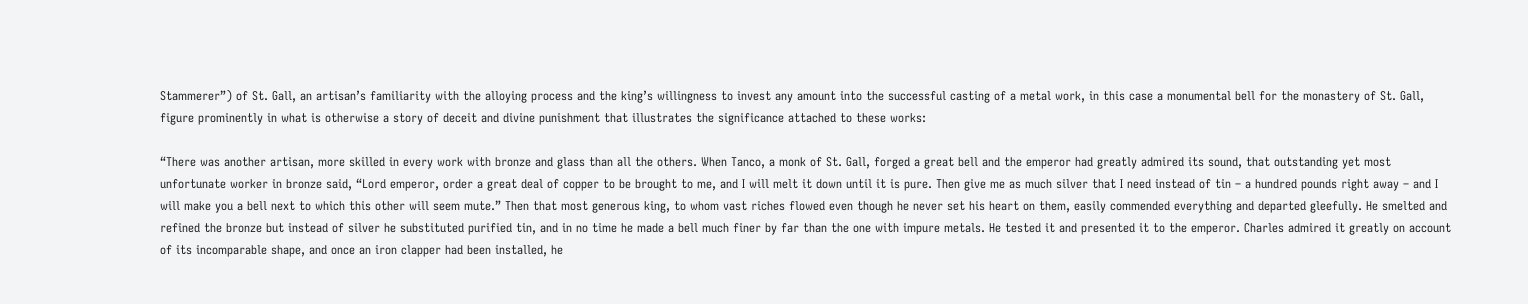Stammerer”) of St. Gall, an artisan’s familiarity with the alloying process and the king’s willingness to invest any amount into the successful casting of a metal work, in this case a monumental bell for the monastery of St. Gall, figure prominently in what is otherwise a story of deceit and divine punishment that illustrates the significance attached to these works:

“There was another artisan, more skilled in every work with bronze and glass than all the others. When Tanco, a monk of St. Gall, forged a great bell and the emperor had greatly admired its sound, that outstanding yet most unfortunate worker in bronze said, “Lord emperor, order a great deal of copper to be brought to me, and I will melt it down until it is pure. Then give me as much silver that I need instead of tin – a hundred pounds right away – and I will make you a bell next to which this other will seem mute.” Then that most generous king, to whom vast riches flowed even though he never set his heart on them, easily commended everything and departed gleefully. He smelted and refined the bronze but instead of silver he substituted purified tin, and in no time he made a bell much finer by far than the one with impure metals. He tested it and presented it to the emperor. Charles admired it greatly on account of its incomparable shape, and once an iron clapper had been installed, he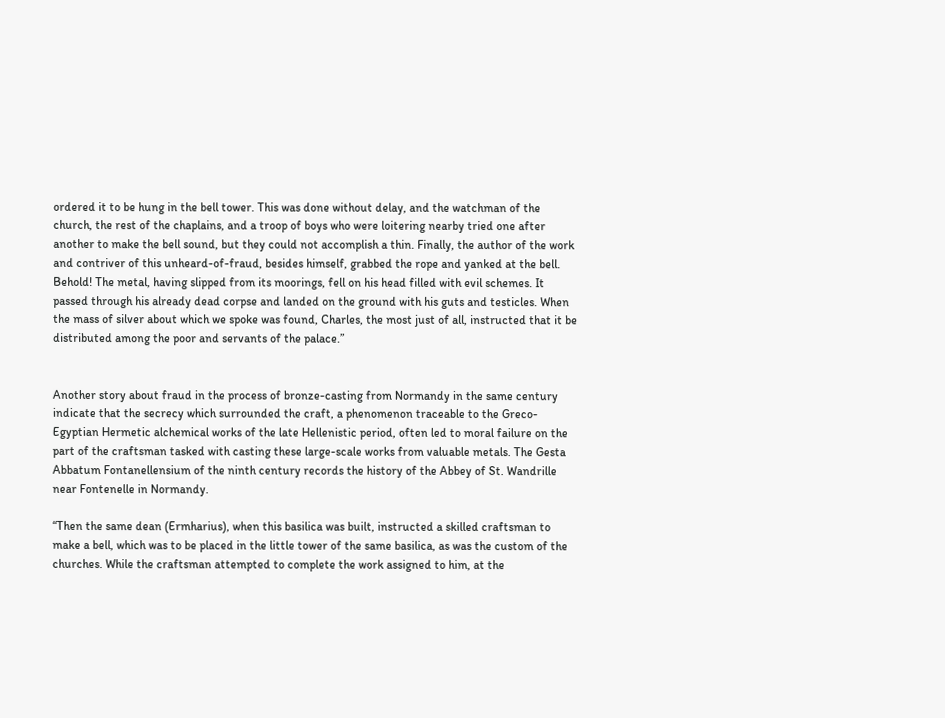ordered it to be hung in the bell tower. This was done without delay, and the watchman of the church, the rest of the chaplains, and a troop of boys who were loitering nearby tried one after another to make the bell sound, but they could not accomplish a thin. Finally, the author of the work and contriver of this unheard-of-fraud, besides himself, grabbed the rope and yanked at the bell. Behold! The metal, having slipped from its moorings, fell on his head filled with evil schemes. It passed through his already dead corpse and landed on the ground with his guts and testicles. When the mass of silver about which we spoke was found, Charles, the most just of all, instructed that it be distributed among the poor and servants of the palace.”


Another story about fraud in the process of bronze-casting from Normandy in the same century indicate that the secrecy which surrounded the craft, a phenomenon traceable to the Greco-Egyptian Hermetic alchemical works of the late Hellenistic period, often led to moral failure on the part of the craftsman tasked with casting these large-scale works from valuable metals. The Gesta Abbatum Fontanellensium of the ninth century records the history of the Abbey of St. Wandrille near Fontenelle in Normandy.

“Then the same dean (Ermharius), when this basilica was built, instructed a skilled craftsman to make a bell, which was to be placed in the little tower of the same basilica, as was the custom of the churches. While the craftsman attempted to complete the work assigned to him, at the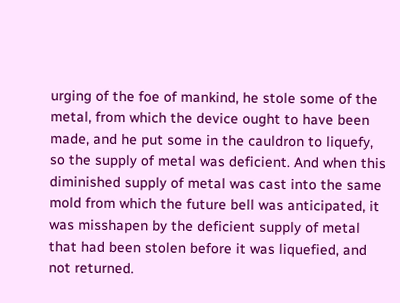urging of the foe of mankind, he stole some of the metal, from which the device ought to have been made, and he put some in the cauldron to liquefy, so the supply of metal was deficient. And when this diminished supply of metal was cast into the same mold from which the future bell was anticipated, it was misshapen by the deficient supply of metal that had been stolen before it was liquefied, and not returned.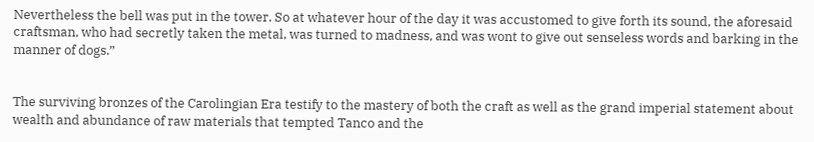Nevertheless the bell was put in the tower. So at whatever hour of the day it was accustomed to give forth its sound, the aforesaid craftsman, who had secretly taken the metal, was turned to madness, and was wont to give out senseless words and barking in the manner of dogs.”


The surviving bronzes of the Carolingian Era testify to the mastery of both the craft as well as the grand imperial statement about wealth and abundance of raw materials that tempted Tanco and the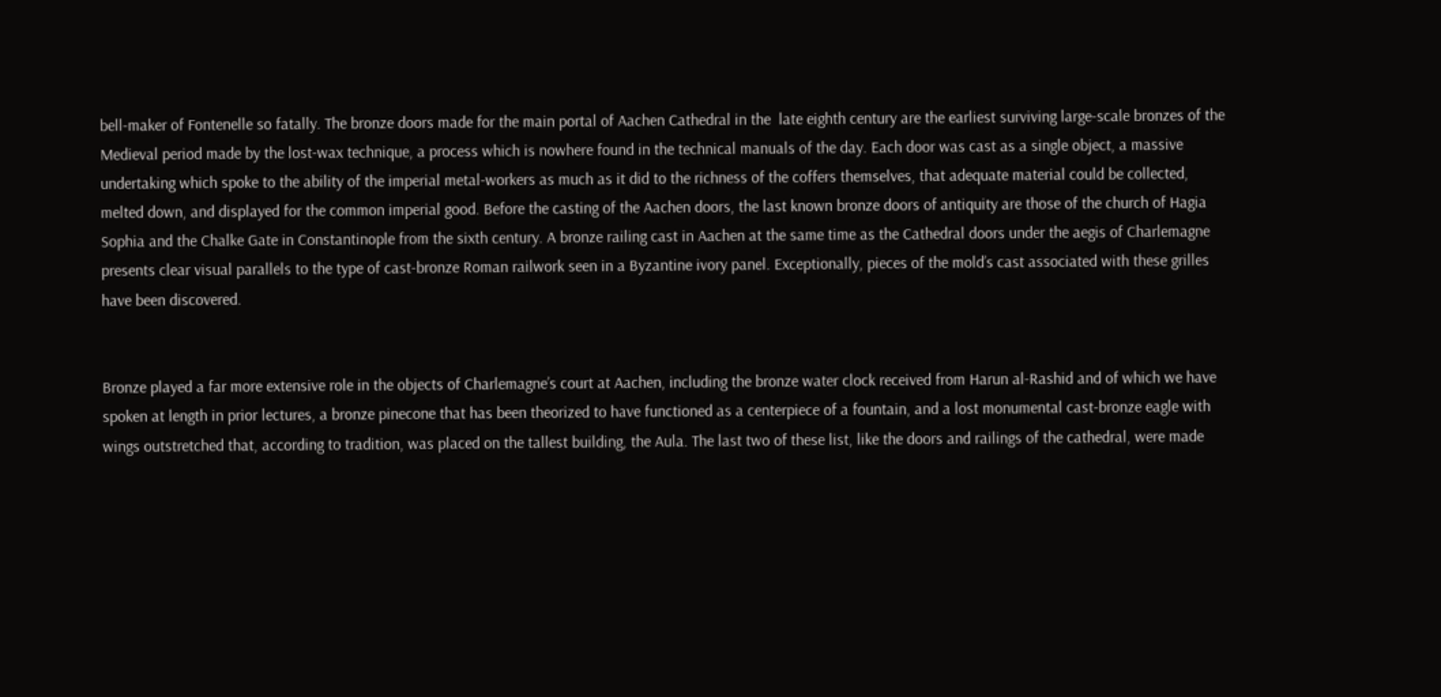bell-maker of Fontenelle so fatally. The bronze doors made for the main portal of Aachen Cathedral in the  late eighth century are the earliest surviving large-scale bronzes of the Medieval period made by the lost-wax technique, a process which is nowhere found in the technical manuals of the day. Each door was cast as a single object, a massive undertaking which spoke to the ability of the imperial metal-workers as much as it did to the richness of the coffers themselves, that adequate material could be collected, melted down, and displayed for the common imperial good. Before the casting of the Aachen doors, the last known bronze doors of antiquity are those of the church of Hagia Sophia and the Chalke Gate in Constantinople from the sixth century. A bronze railing cast in Aachen at the same time as the Cathedral doors under the aegis of Charlemagne presents clear visual parallels to the type of cast-bronze Roman railwork seen in a Byzantine ivory panel. Exceptionally, pieces of the mold’s cast associated with these grilles have been discovered.


Bronze played a far more extensive role in the objects of Charlemagne’s court at Aachen, including the bronze water clock received from Harun al-Rashid and of which we have spoken at length in prior lectures, a bronze pinecone that has been theorized to have functioned as a centerpiece of a fountain, and a lost monumental cast-bronze eagle with wings outstretched that, according to tradition, was placed on the tallest building, the Aula. The last two of these list, like the doors and railings of the cathedral, were made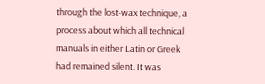through the lost-wax technique, a process about which all technical manuals in either Latin or Greek had remained silent. It was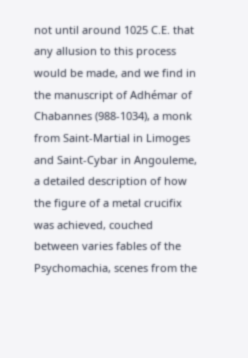not until around 1025 C.E. that any allusion to this process would be made, and we find in the manuscript of Adhémar of Chabannes (988-1034), a monk from Saint-Martial in Limoges and Saint-Cybar in Angouleme, a detailed description of how the figure of a metal crucifix was achieved, couched between varies fables of the Psychomachia, scenes from the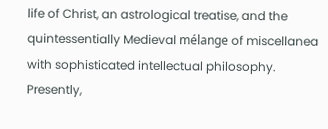life of Christ, an astrological treatise, and the quintessentially Medieval mélange of miscellanea with sophisticated intellectual philosophy. Presently,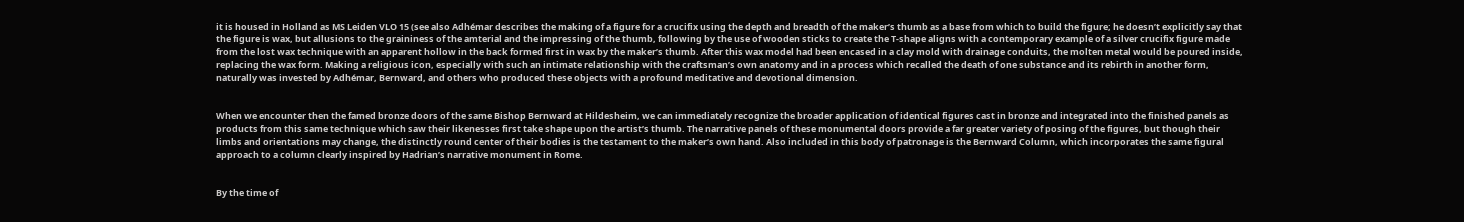it is housed in Holland as MS Leiden VLO 15 (see also Adhémar describes the making of a figure for a crucifix using the depth and breadth of the maker’s thumb as a base from which to build the figure; he doesn’t explicitly say that the figure is wax, but allusions to the graininess of the amterial and the impressing of the thumb, following by the use of wooden sticks to create the T-shape aligns with a contemporary example of a silver crucifix figure made from the lost wax technique with an apparent hollow in the back formed first in wax by the maker’s thumb. After this wax model had been encased in a clay mold with drainage conduits, the molten metal would be poured inside, replacing the wax form. Making a religious icon, especially with such an intimate relationship with the craftsman’s own anatomy and in a process which recalled the death of one substance and its rebirth in another form, naturally was invested by Adhémar, Bernward, and others who produced these objects with a profound meditative and devotional dimension.


When we encounter then the famed bronze doors of the same Bishop Bernward at Hildesheim, we can immediately recognize the broader application of identical figures cast in bronze and integrated into the finished panels as products from this same technique which saw their likenesses first take shape upon the artist’s thumb. The narrative panels of these monumental doors provide a far greater variety of posing of the figures, but though their limbs and orientations may change, the distinctly round center of their bodies is the testament to the maker’s own hand. Also included in this body of patronage is the Bernward Column, which incorporates the same figural approach to a column clearly inspired by Hadrian’s narrative monument in Rome.


By the time of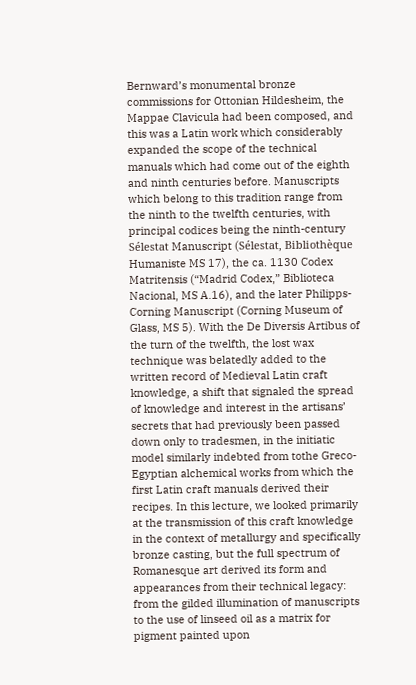Bernward’s monumental bronze commissions for Ottonian Hildesheim, the Mappae Clavicula had been composed, and this was a Latin work which considerably expanded the scope of the technical manuals which had come out of the eighth and ninth centuries before. Manuscripts which belong to this tradition range from the ninth to the twelfth centuries, with principal codices being the ninth-century Sélestat Manuscript (Sélestat, Bibliothèque Humaniste MS 17), the ca. 1130 Codex Matritensis (“Madrid Codex,” Biblioteca Nacional, MS A.16), and the later Philipps-Corning Manuscript (Corning Museum of Glass, MS 5). With the De Diversis Artibus of the turn of the twelfth, the lost wax technique was belatedly added to the written record of Medieval Latin craft knowledge, a shift that signaled the spread of knowledge and interest in the artisans’ secrets that had previously been passed down only to tradesmen, in the initiatic model similarly indebted from tothe Greco-Egyptian alchemical works from which the first Latin craft manuals derived their recipes. In this lecture, we looked primarily at the transmission of this craft knowledge in the context of metallurgy and specifically bronze casting, but the full spectrum of Romanesque art derived its form and appearances from their technical legacy: from the gilded illumination of manuscripts to the use of linseed oil as a matrix for pigment painted upon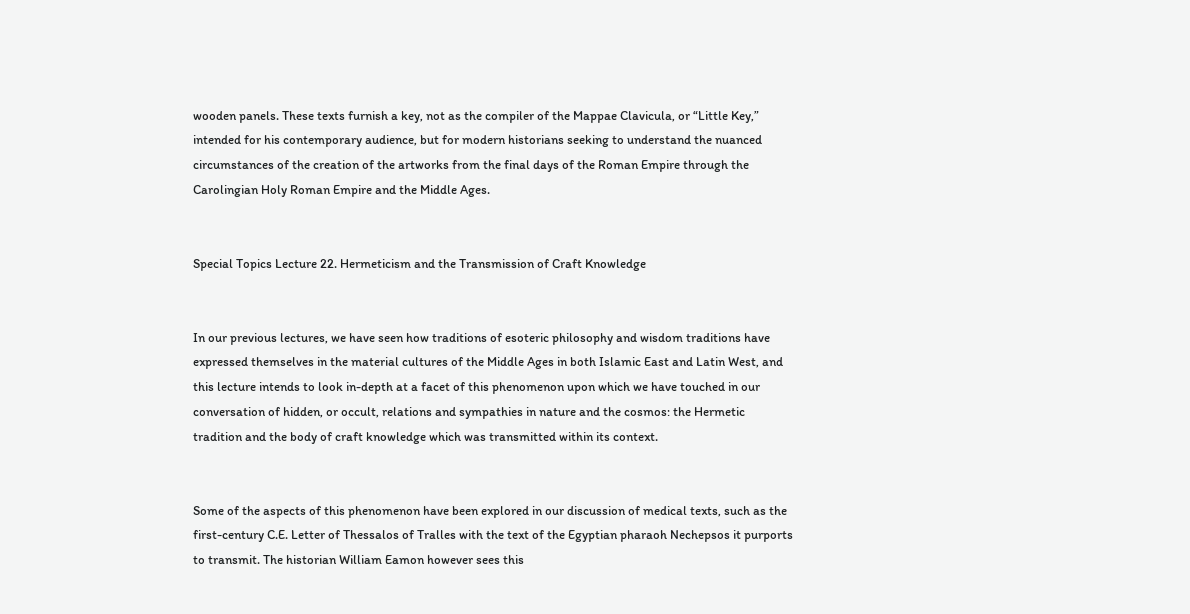wooden panels. These texts furnish a key, not as the compiler of the Mappae Clavicula, or “Little Key,” intended for his contemporary audience, but for modern historians seeking to understand the nuanced circumstances of the creation of the artworks from the final days of the Roman Empire through the Carolingian Holy Roman Empire and the Middle Ages.


Special Topics Lecture 22. Hermeticism and the Transmission of Craft Knowledge


In our previous lectures, we have seen how traditions of esoteric philosophy and wisdom traditions have expressed themselves in the material cultures of the Middle Ages in both Islamic East and Latin West, and this lecture intends to look in-depth at a facet of this phenomenon upon which we have touched in our conversation of hidden, or occult, relations and sympathies in nature and the cosmos: the Hermetic tradition and the body of craft knowledge which was transmitted within its context.


Some of the aspects of this phenomenon have been explored in our discussion of medical texts, such as the first-century C.E. Letter of Thessalos of Tralles with the text of the Egyptian pharaoh Nechepsos it purports to transmit. The historian William Eamon however sees this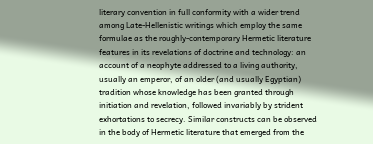literary convention in full conformity with a wider trend among Late-Hellenistic writings which employ the same formulae as the roughly-contemporary Hermetic literature features in its revelations of doctrine and technology: an account of a neophyte addressed to a living authority, usually an emperor, of an older (and usually Egyptian) tradition whose knowledge has been granted through initiation and revelation, followed invariably by strident exhortations to secrecy. Similar constructs can be observed in the body of Hermetic literature that emerged from the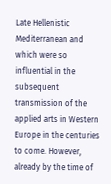Late Hellenistic Mediterranean and which were so influential in the subsequent transmission of the applied arts in Western Europe in the centuries to come. However, already by the time of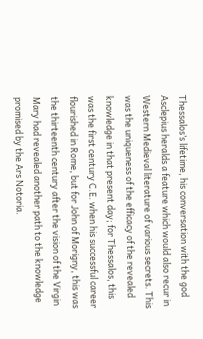Thessalos’s lifetime, his conversation with the god Asclepius heralds a feature which would also recur in Western Medieval literature of various secrets. This was the uniqueness of the efficacy of the revealed knowledge in that present day; for Thessalos, this was the first century C.E. when his successful career flourished in Rome, but for John of Morigny, this was the thirteenth century after the vision of the Virgin Mary had revealed another path to the knowledge promised by the Ars Notoria.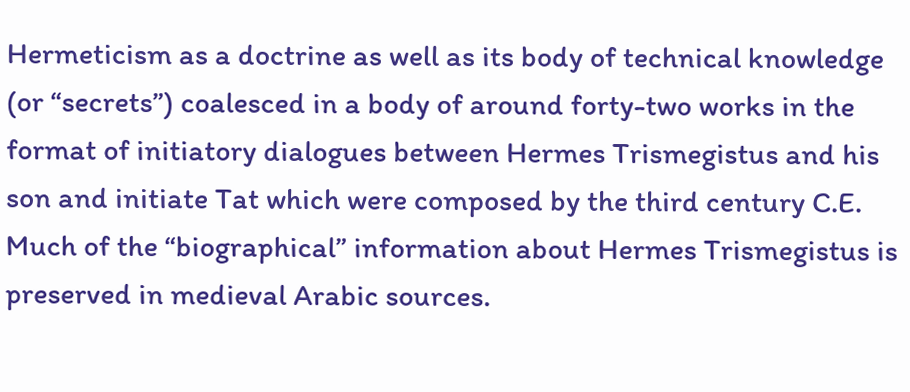Hermeticism as a doctrine as well as its body of technical knowledge (or “secrets”) coalesced in a body of around forty-two works in the format of initiatory dialogues between Hermes Trismegistus and his son and initiate Tat which were composed by the third century C.E. Much of the “biographical” information about Hermes Trismegistus is preserved in medieval Arabic sources.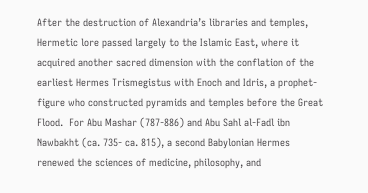After the destruction of Alexandria’s libraries and temples, Hermetic lore passed largely to the Islamic East, where it acquired another sacred dimension with the conflation of the earliest Hermes Trismegistus with Enoch and Idris, a prophet-figure who constructed pyramids and temples before the Great Flood.  For Abu Mashar (787-886) and Abu Sahl al-Fadl ibn Nawbakht (ca. 735- ca. 815), a second Babylonian Hermes renewed the sciences of medicine, philosophy, and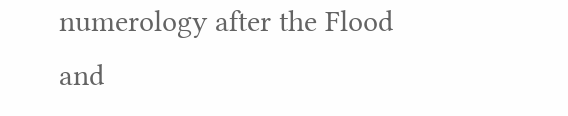numerology after the Flood and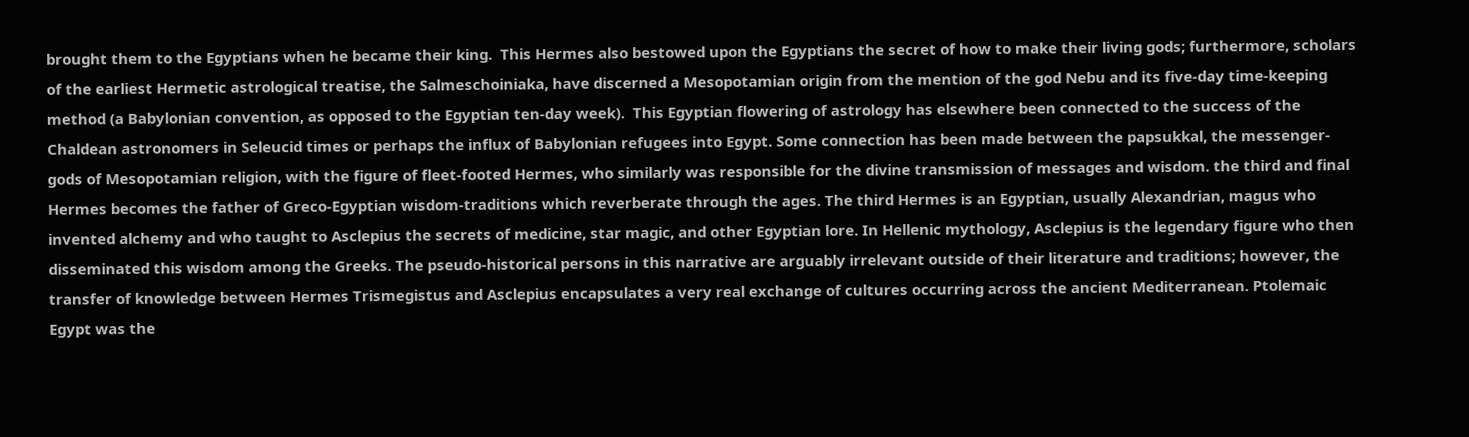brought them to the Egyptians when he became their king.  This Hermes also bestowed upon the Egyptians the secret of how to make their living gods; furthermore, scholars of the earliest Hermetic astrological treatise, the Salmeschoiniaka, have discerned a Mesopotamian origin from the mention of the god Nebu and its five-day time-keeping method (a Babylonian convention, as opposed to the Egyptian ten-day week).  This Egyptian flowering of astrology has elsewhere been connected to the success of the Chaldean astronomers in Seleucid times or perhaps the influx of Babylonian refugees into Egypt. Some connection has been made between the papsukkal, the messenger-gods of Mesopotamian religion, with the figure of fleet-footed Hermes, who similarly was responsible for the divine transmission of messages and wisdom. the third and final Hermes becomes the father of Greco-Egyptian wisdom-traditions which reverberate through the ages. The third Hermes is an Egyptian, usually Alexandrian, magus who invented alchemy and who taught to Asclepius the secrets of medicine, star magic, and other Egyptian lore. In Hellenic mythology, Asclepius is the legendary figure who then disseminated this wisdom among the Greeks. The pseudo-historical persons in this narrative are arguably irrelevant outside of their literature and traditions; however, the transfer of knowledge between Hermes Trismegistus and Asclepius encapsulates a very real exchange of cultures occurring across the ancient Mediterranean. Ptolemaic Egypt was the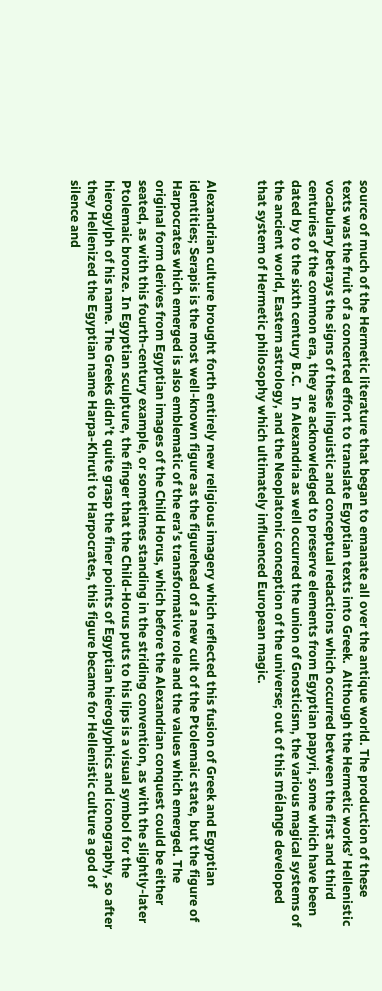source of much of the Hermetic literature that began to emanate all over the antique world. The production of these texts was the fruit of a concerted effort to translate Egyptian texts into Greek.  Although the Hermetic works’ Hellenistic vocabulary betrays the signs of these linguistic and conceptual redactions which occurred between the first and third centuries of the common era, they are acknowledged to preserve elements from Egyptian papyri, some which have been dated by to the sixth century B.C.   In Alexandria as well occurred the union of Gnosticism, the various magical systems of the ancient world, Eastern astrology, and the Neoplatonic conception of the universe; out of this mélange developed that system of Hermetic philosophy which ultimately influenced European magic.


Alexandrian culture brought forth entirely new religious imagery which reflected this fusion of Greek and Egyptian identities; Serapis is the most well-known figure as the figurehead of a new cult of the Ptolemaic state, but the figure of Harpocrates which emerged is also emblematic of the era’s transformative role and the values which emerged. The original form derives from Egyptian images of the Child Horus, which before the Alexandrian conquest could be either seated, as with this fourth-century example, or sometimes standing in the striding convention, as with the slightly-later Ptolemaic bronze. In Egyptian sculpture, the finger that the Child-Horus puts to his lips is a visual symbol for the hierogylph of his name. The Greeks didn’t quite grasp the finer points of Egyptian hieroglyphics and iconography, so after they Hellenized the Egyptian name Harpa-Khruti to Harpocrates, this figure became for Hellenistic culture a god of silence and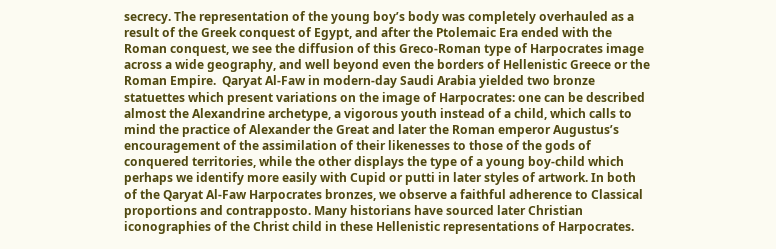secrecy. The representation of the young boy’s body was completely overhauled as a result of the Greek conquest of Egypt, and after the Ptolemaic Era ended with the Roman conquest, we see the diffusion of this Greco-Roman type of Harpocrates image across a wide geography, and well beyond even the borders of Hellenistic Greece or the Roman Empire.  Qaryat Al-Faw in modern-day Saudi Arabia yielded two bronze statuettes which present variations on the image of Harpocrates: one can be described almost the Alexandrine archetype, a vigorous youth instead of a child, which calls to mind the practice of Alexander the Great and later the Roman emperor Augustus’s encouragement of the assimilation of their likenesses to those of the gods of conquered territories, while the other displays the type of a young boy-child which perhaps we identify more easily with Cupid or putti in later styles of artwork. In both of the Qaryat Al-Faw Harpocrates bronzes, we observe a faithful adherence to Classical proportions and contrapposto. Many historians have sourced later Christian iconographies of the Christ child in these Hellenistic representations of Harpocrates.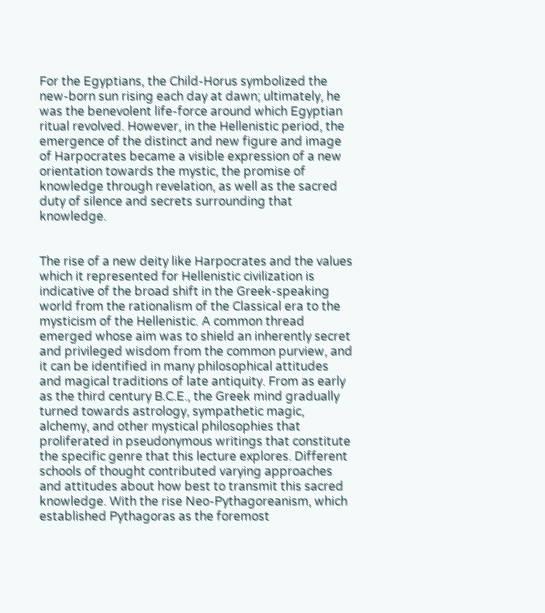For the Egyptians, the Child-Horus symbolized the new-born sun rising each day at dawn; ultimately, he was the benevolent life-force around which Egyptian ritual revolved. However, in the Hellenistic period, the emergence of the distinct and new figure and image of Harpocrates became a visible expression of a new orientation towards the mystic, the promise of knowledge through revelation, as well as the sacred duty of silence and secrets surrounding that knowledge.


The rise of a new deity like Harpocrates and the values which it represented for Hellenistic civilization is indicative of the broad shift in the Greek-speaking world from the rationalism of the Classical era to the mysticism of the Hellenistic. A common thread emerged whose aim was to shield an inherently secret and privileged wisdom from the common purview, and it can be identified in many philosophical attitudes and magical traditions of late antiquity. From as early as the third century B.C.E., the Greek mind gradually turned towards astrology, sympathetic magic, alchemy, and other mystical philosophies that proliferated in pseudonymous writings that constitute the specific genre that this lecture explores. Different schools of thought contributed varying approaches and attitudes about how best to transmit this sacred knowledge. With the rise Neo-Pythagoreanism, which established Pythagoras as the foremost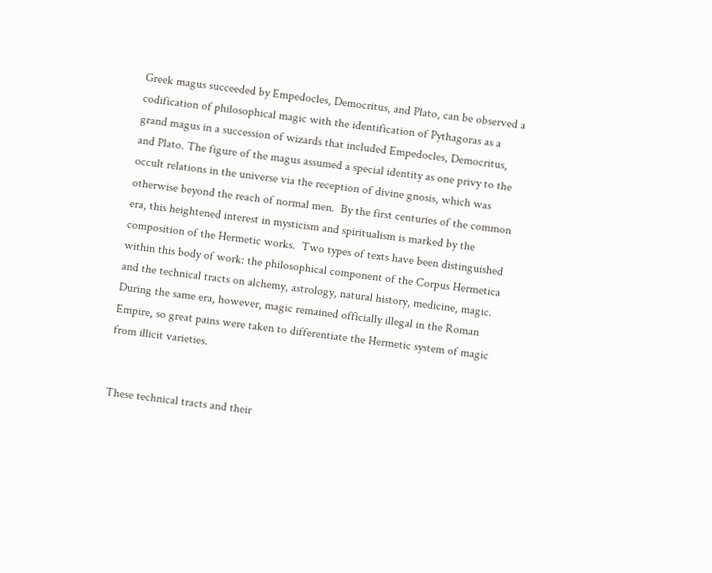Greek magus succeeded by Empedocles, Democritus, and Plato, can be observed a codification of philosophical magic with the identification of Pythagoras as a grand magus in a succession of wizards that included Empedocles, Democritus, and Plato. The figure of the magus assumed a special identity as one privy to the occult relations in the universe via the reception of divine gnosis, which was otherwise beyond the reach of normal men.  By the first centuries of the common era, this heightened interest in mysticism and spiritualism is marked by the composition of the Hermetic works.  Two types of texts have been distinguished within this body of work: the philosophical component of the Corpus Hermetica and the technical tracts on alchemy, astrology, natural history, medicine, magic.  During the same era, however, magic remained officially illegal in the Roman Empire, so great pains were taken to differentiate the Hermetic system of magic from illicit varieties.


These technical tracts and their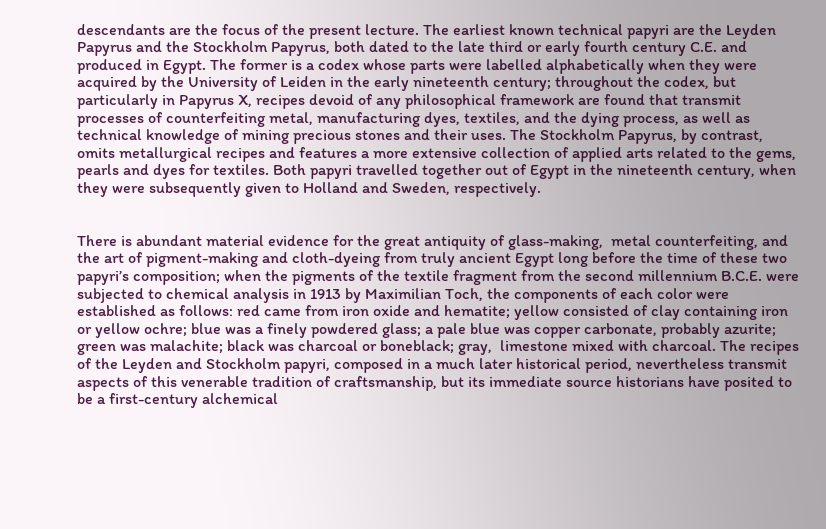descendants are the focus of the present lecture. The earliest known technical papyri are the Leyden Papyrus and the Stockholm Papyrus, both dated to the late third or early fourth century C.E. and produced in Egypt. The former is a codex whose parts were labelled alphabetically when they were acquired by the University of Leiden in the early nineteenth century; throughout the codex, but particularly in Papyrus X, recipes devoid of any philosophical framework are found that transmit processes of counterfeiting metal, manufacturing dyes, textiles, and the dying process, as well as technical knowledge of mining precious stones and their uses. The Stockholm Papyrus, by contrast, omits metallurgical recipes and features a more extensive collection of applied arts related to the gems, pearls and dyes for textiles. Both papyri travelled together out of Egypt in the nineteenth century, when they were subsequently given to Holland and Sweden, respectively.


There is abundant material evidence for the great antiquity of glass-making,  metal counterfeiting, and the art of pigment-making and cloth-dyeing from truly ancient Egypt long before the time of these two papyri’s composition; when the pigments of the textile fragment from the second millennium B.C.E. were subjected to chemical analysis in 1913 by Maximilian Toch, the components of each color were established as follows: red came from iron oxide and hematite; yellow consisted of clay containing iron or yellow ochre; blue was a finely powdered glass; a pale blue was copper carbonate, probably azurite; green was malachite; black was charcoal or boneblack; gray,  limestone mixed with charcoal. The recipes of the Leyden and Stockholm papyri, composed in a much later historical period, nevertheless transmit aspects of this venerable tradition of craftsmanship, but its immediate source historians have posited to be a first-century alchemical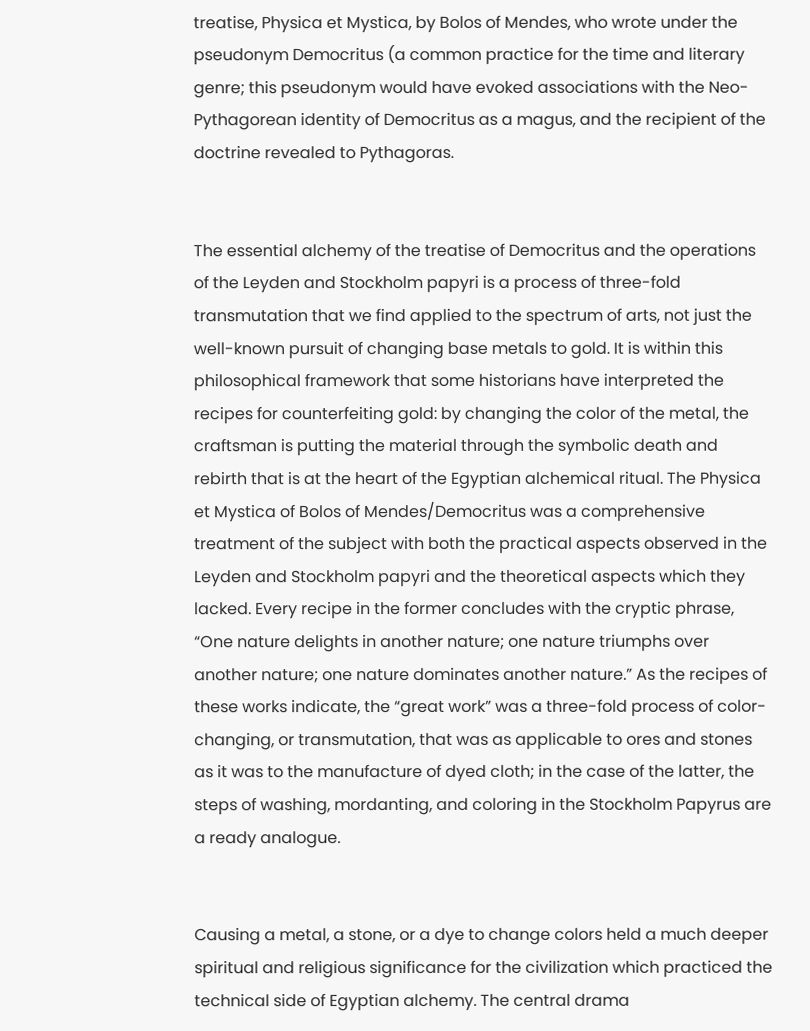treatise, Physica et Mystica, by Bolos of Mendes, who wrote under the pseudonym Democritus (a common practice for the time and literary genre; this pseudonym would have evoked associations with the Neo-Pythagorean identity of Democritus as a magus, and the recipient of the doctrine revealed to Pythagoras.


The essential alchemy of the treatise of Democritus and the operations of the Leyden and Stockholm papyri is a process of three-fold transmutation that we find applied to the spectrum of arts, not just the well-known pursuit of changing base metals to gold. It is within this philosophical framework that some historians have interpreted the recipes for counterfeiting gold: by changing the color of the metal, the craftsman is putting the material through the symbolic death and rebirth that is at the heart of the Egyptian alchemical ritual. The Physica et Mystica of Bolos of Mendes/Democritus was a comprehensive treatment of the subject with both the practical aspects observed in the Leyden and Stockholm papyri and the theoretical aspects which they lacked. Every recipe in the former concludes with the cryptic phrase, “One nature delights in another nature; one nature triumphs over another nature; one nature dominates another nature.” As the recipes of these works indicate, the “great work” was a three-fold process of color-changing, or transmutation, that was as applicable to ores and stones as it was to the manufacture of dyed cloth; in the case of the latter, the steps of washing, mordanting, and coloring in the Stockholm Papyrus are a ready analogue.


Causing a metal, a stone, or a dye to change colors held a much deeper spiritual and religious significance for the civilization which practiced the technical side of Egyptian alchemy. The central drama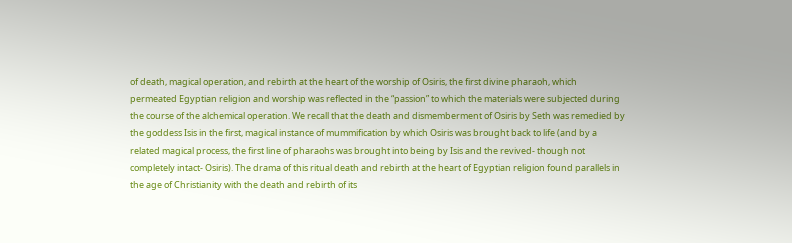of death, magical operation, and rebirth at the heart of the worship of Osiris, the first divine pharaoh, which permeated Egyptian religion and worship was reflected in the “passion” to which the materials were subjected during the course of the alchemical operation. We recall that the death and dismemberment of Osiris by Seth was remedied by the goddess Isis in the first, magical instance of mummification by which Osiris was brought back to life (and by a related magical process, the first line of pharaohs was brought into being by Isis and the revived- though not completely intact- Osiris). The drama of this ritual death and rebirth at the heart of Egyptian religion found parallels in the age of Christianity with the death and rebirth of its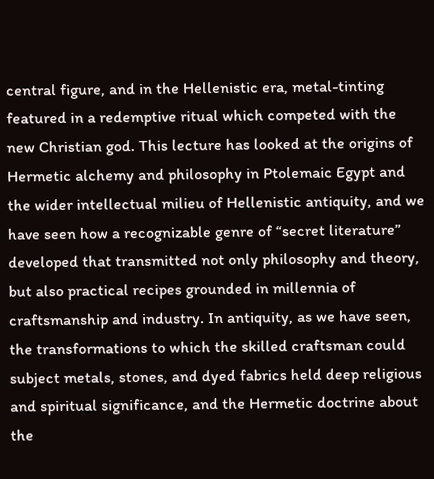central figure, and in the Hellenistic era, metal-tinting featured in a redemptive ritual which competed with the new Christian god. This lecture has looked at the origins of Hermetic alchemy and philosophy in Ptolemaic Egypt and the wider intellectual milieu of Hellenistic antiquity, and we have seen how a recognizable genre of “secret literature” developed that transmitted not only philosophy and theory, but also practical recipes grounded in millennia of craftsmanship and industry. In antiquity, as we have seen, the transformations to which the skilled craftsman could subject metals, stones, and dyed fabrics held deep religious and spiritual significance, and the Hermetic doctrine about the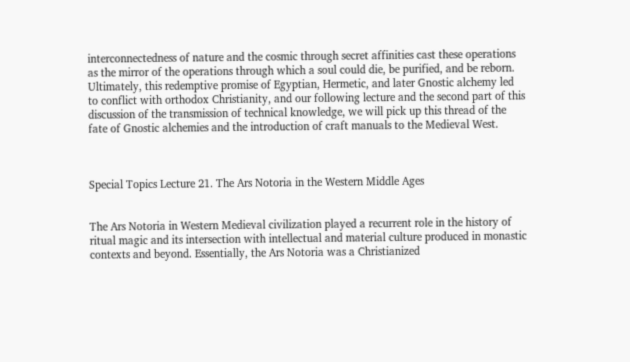interconnectedness of nature and the cosmic through secret affinities cast these operations as the mirror of the operations through which a soul could die, be purified, and be reborn. Ultimately, this redemptive promise of Egyptian, Hermetic, and later Gnostic alchemy led to conflict with orthodox Christianity, and our following lecture and the second part of this discussion of the transmission of technical knowledge, we will pick up this thread of the fate of Gnostic alchemies and the introduction of craft manuals to the Medieval West.



Special Topics Lecture 21. The Ars Notoria in the Western Middle Ages


The Ars Notoria in Western Medieval civilization played a recurrent role in the history of ritual magic and its intersection with intellectual and material culture produced in monastic contexts and beyond. Essentially, the Ars Notoria was a Christianized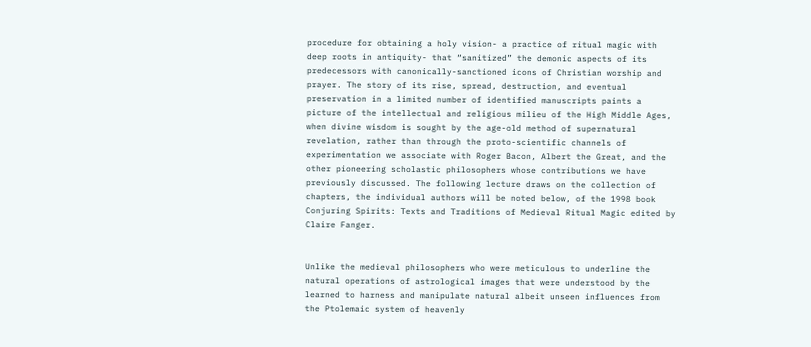procedure for obtaining a holy vision- a practice of ritual magic with deep roots in antiquity- that “sanitized” the demonic aspects of its predecessors with canonically-sanctioned icons of Christian worship and prayer. The story of its rise, spread, destruction, and eventual preservation in a limited number of identified manuscripts paints a picture of the intellectual and religious milieu of the High Middle Ages, when divine wisdom is sought by the age-old method of supernatural revelation, rather than through the proto-scientific channels of experimentation we associate with Roger Bacon, Albert the Great, and the other pioneering scholastic philosophers whose contributions we have previously discussed. The following lecture draws on the collection of chapters, the individual authors will be noted below, of the 1998 book Conjuring Spirits: Texts and Traditions of Medieval Ritual Magic edited by Claire Fanger.


Unlike the medieval philosophers who were meticulous to underline the natural operations of astrological images that were understood by the learned to harness and manipulate natural albeit unseen influences from the Ptolemaic system of heavenly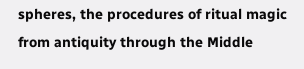spheres, the procedures of ritual magic from antiquity through the Middle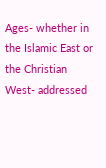Ages- whether in the Islamic East or the Christian West- addressed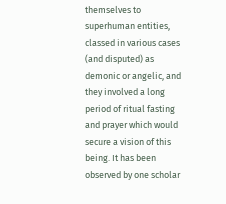themselves to superhuman entities, classed in various cases (and disputed) as demonic or angelic, and they involved a long period of ritual fasting and prayer which would secure a vision of this being. It has been observed by one scholar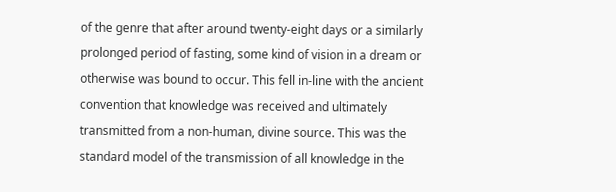of the genre that after around twenty-eight days or a similarly prolonged period of fasting, some kind of vision in a dream or otherwise was bound to occur. This fell in-line with the ancient convention that knowledge was received and ultimately transmitted from a non-human, divine source. This was the standard model of the transmission of all knowledge in the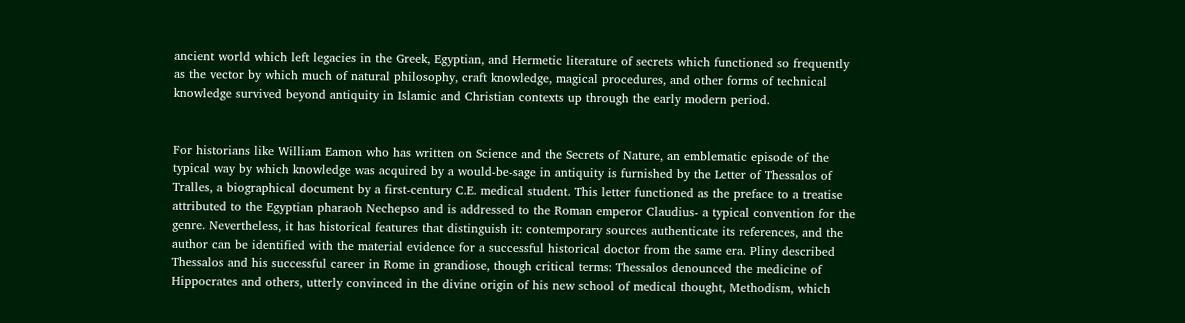ancient world which left legacies in the Greek, Egyptian, and Hermetic literature of secrets which functioned so frequently as the vector by which much of natural philosophy, craft knowledge, magical procedures, and other forms of technical knowledge survived beyond antiquity in Islamic and Christian contexts up through the early modern period.


For historians like William Eamon who has written on Science and the Secrets of Nature, an emblematic episode of the typical way by which knowledge was acquired by a would-be-sage in antiquity is furnished by the Letter of Thessalos of Tralles, a biographical document by a first-century C.E. medical student. This letter functioned as the preface to a treatise attributed to the Egyptian pharaoh Nechepso and is addressed to the Roman emperor Claudius- a typical convention for the genre. Nevertheless, it has historical features that distinguish it: contemporary sources authenticate its references, and the author can be identified with the material evidence for a successful historical doctor from the same era. Pliny described Thessalos and his successful career in Rome in grandiose, though critical terms: Thessalos denounced the medicine of Hippocrates and others, utterly convinced in the divine origin of his new school of medical thought, Methodism, which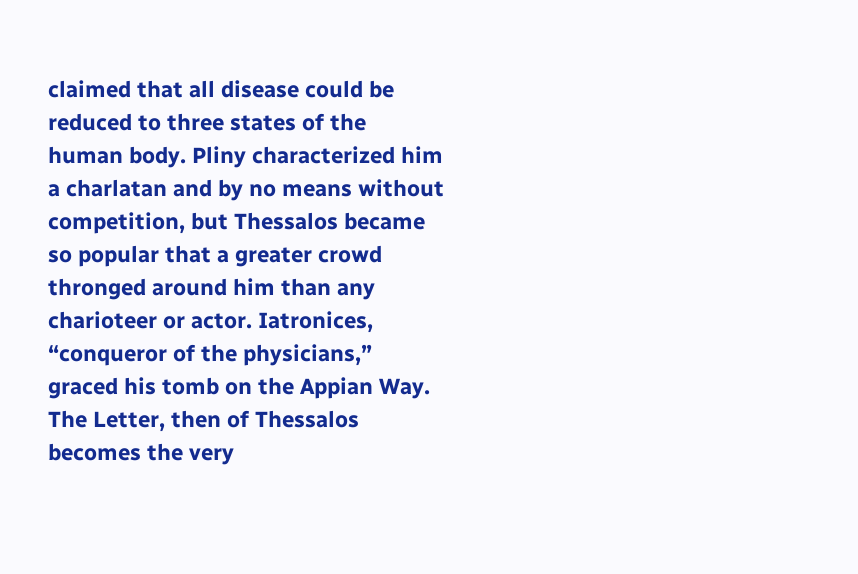claimed that all disease could be reduced to three states of the human body. Pliny characterized him a charlatan and by no means without competition, but Thessalos became so popular that a greater crowd thronged around him than any charioteer or actor. Iatronices, “conqueror of the physicians,” graced his tomb on the Appian Way. The Letter, then of Thessalos becomes the very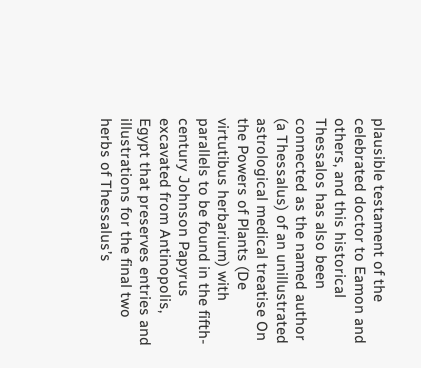plausible testament of the celebrated doctor to Eamon and others, and this historical Thessalos has also been connected as the named author (a Thessalus) of an unillustrated astrological medical treatise On the Powers of Plants (De virtutibus herbarium) with parallels to be found in the fifth-century Johnson Papyrus excavated from Antinopolis, Egypt that preserves entries and illustrations for the final two herbs of Thessalus’s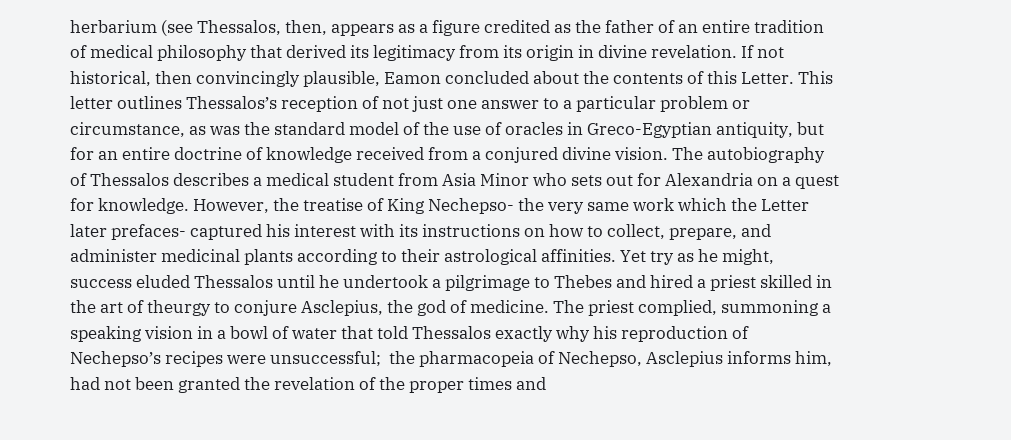herbarium (see Thessalos, then, appears as a figure credited as the father of an entire tradition of medical philosophy that derived its legitimacy from its origin in divine revelation. If not historical, then convincingly plausible, Eamon concluded about the contents of this Letter. This letter outlines Thessalos’s reception of not just one answer to a particular problem or circumstance, as was the standard model of the use of oracles in Greco-Egyptian antiquity, but for an entire doctrine of knowledge received from a conjured divine vision. The autobiography of Thessalos describes a medical student from Asia Minor who sets out for Alexandria on a quest for knowledge. However, the treatise of King Nechepso- the very same work which the Letter later prefaces- captured his interest with its instructions on how to collect, prepare, and administer medicinal plants according to their astrological affinities. Yet try as he might, success eluded Thessalos until he undertook a pilgrimage to Thebes and hired a priest skilled in the art of theurgy to conjure Asclepius, the god of medicine. The priest complied, summoning a speaking vision in a bowl of water that told Thessalos exactly why his reproduction of Nechepso’s recipes were unsuccessful;  the pharmacopeia of Nechepso, Asclepius informs him, had not been granted the revelation of the proper times and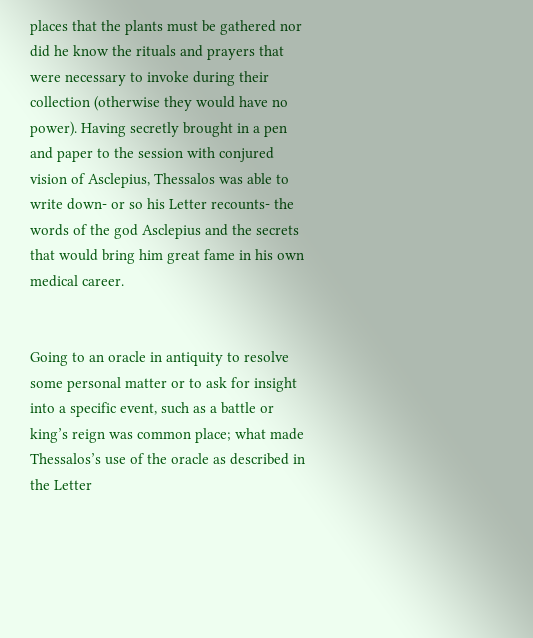places that the plants must be gathered nor did he know the rituals and prayers that were necessary to invoke during their collection (otherwise they would have no power). Having secretly brought in a pen and paper to the session with conjured vision of Asclepius, Thessalos was able to write down- or so his Letter recounts- the words of the god Asclepius and the secrets that would bring him great fame in his own medical career.


Going to an oracle in antiquity to resolve some personal matter or to ask for insight into a specific event, such as a battle or king’s reign was common place; what made Thessalos’s use of the oracle as described in the Letter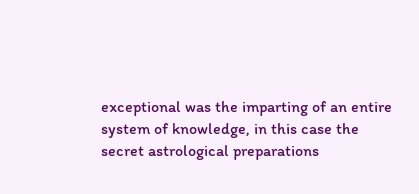exceptional was the imparting of an entire system of knowledge, in this case the secret astrological preparations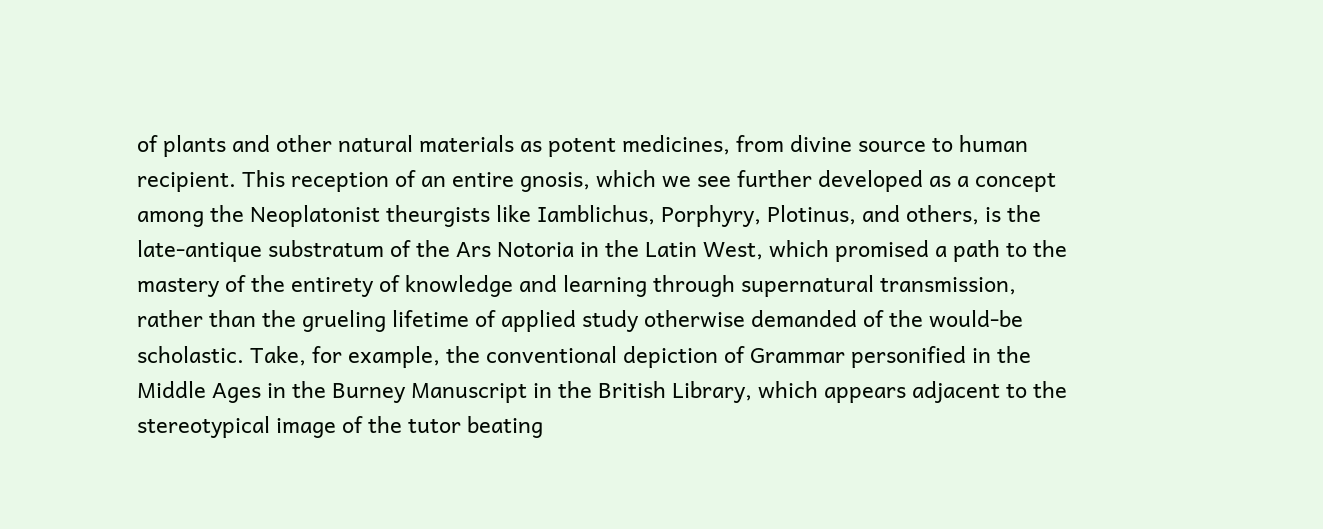of plants and other natural materials as potent medicines, from divine source to human recipient. This reception of an entire gnosis, which we see further developed as a concept among the Neoplatonist theurgists like Iamblichus, Porphyry, Plotinus, and others, is the late-antique substratum of the Ars Notoria in the Latin West, which promised a path to the mastery of the entirety of knowledge and learning through supernatural transmission, rather than the grueling lifetime of applied study otherwise demanded of the would-be scholastic. Take, for example, the conventional depiction of Grammar personified in the Middle Ages in the Burney Manuscript in the British Library, which appears adjacent to the stereotypical image of the tutor beating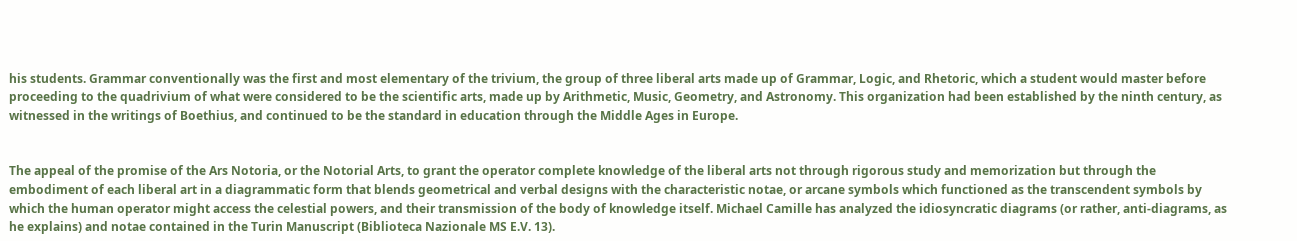his students. Grammar conventionally was the first and most elementary of the trivium, the group of three liberal arts made up of Grammar, Logic, and Rhetoric, which a student would master before proceeding to the quadrivium of what were considered to be the scientific arts, made up by Arithmetic, Music, Geometry, and Astronomy. This organization had been established by the ninth century, as witnessed in the writings of Boethius, and continued to be the standard in education through the Middle Ages in Europe.


The appeal of the promise of the Ars Notoria, or the Notorial Arts, to grant the operator complete knowledge of the liberal arts not through rigorous study and memorization but through the embodiment of each liberal art in a diagrammatic form that blends geometrical and verbal designs with the characteristic notae, or arcane symbols which functioned as the transcendent symbols by which the human operator might access the celestial powers, and their transmission of the body of knowledge itself. Michael Camille has analyzed the idiosyncratic diagrams (or rather, anti-diagrams, as he explains) and notae contained in the Turin Manuscript (Biblioteca Nazionale MS E.V. 13).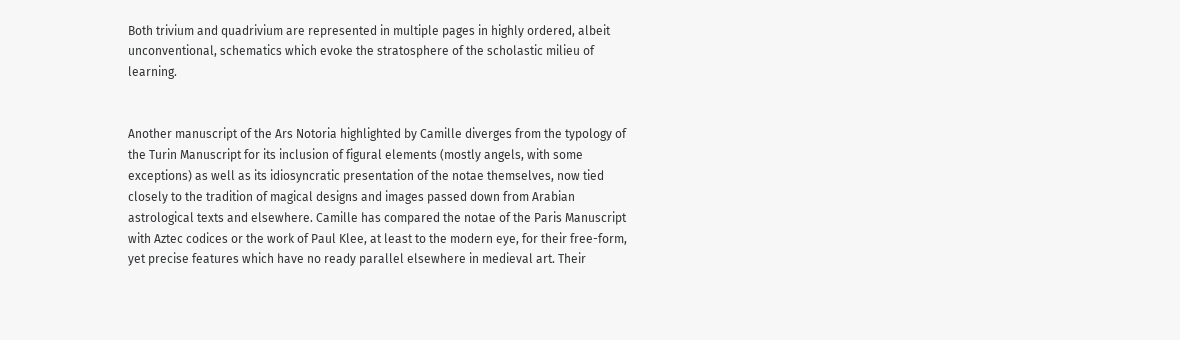Both trivium and quadrivium are represented in multiple pages in highly ordered, albeit unconventional, schematics which evoke the stratosphere of the scholastic milieu of learning.


Another manuscript of the Ars Notoria highlighted by Camille diverges from the typology of the Turin Manuscript for its inclusion of figural elements (mostly angels, with some exceptions) as well as its idiosyncratic presentation of the notae themselves, now tied closely to the tradition of magical designs and images passed down from Arabian astrological texts and elsewhere. Camille has compared the notae of the Paris Manuscript with Aztec codices or the work of Paul Klee, at least to the modern eye, for their free-form, yet precise features which have no ready parallel elsewhere in medieval art. Their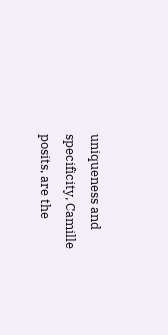uniqueness and specificity, Camille posits, are the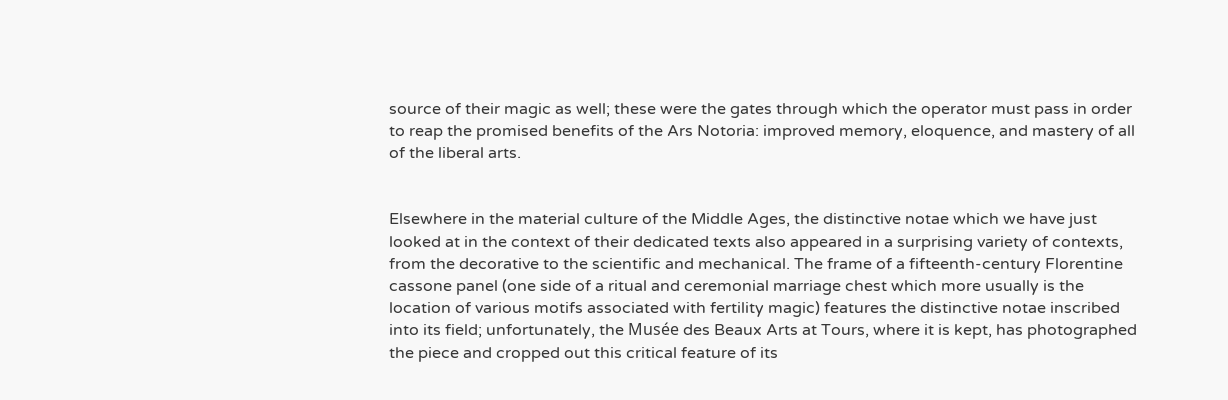source of their magic as well; these were the gates through which the operator must pass in order to reap the promised benefits of the Ars Notoria: improved memory, eloquence, and mastery of all of the liberal arts.


Elsewhere in the material culture of the Middle Ages, the distinctive notae which we have just looked at in the context of their dedicated texts also appeared in a surprising variety of contexts, from the decorative to the scientific and mechanical. The frame of a fifteenth-century Florentine cassone panel (one side of a ritual and ceremonial marriage chest which more usually is the location of various motifs associated with fertility magic) features the distinctive notae inscribed into its field; unfortunately, the Musée des Beaux Arts at Tours, where it is kept, has photographed the piece and cropped out this critical feature of its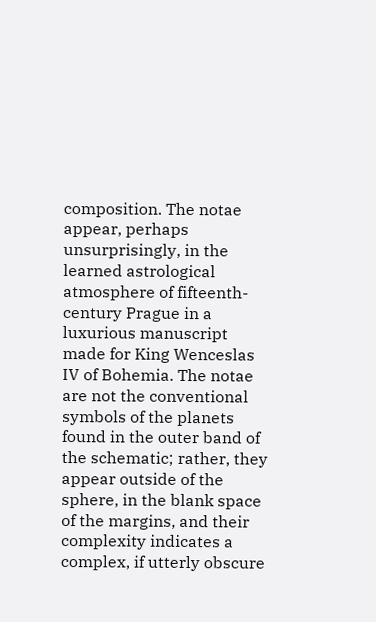composition. The notae appear, perhaps unsurprisingly, in the learned astrological atmosphere of fifteenth-century Prague in a luxurious manuscript made for King Wenceslas IV of Bohemia. The notae are not the conventional symbols of the planets found in the outer band of the schematic; rather, they appear outside of the sphere, in the blank space of the margins, and their complexity indicates a complex, if utterly obscure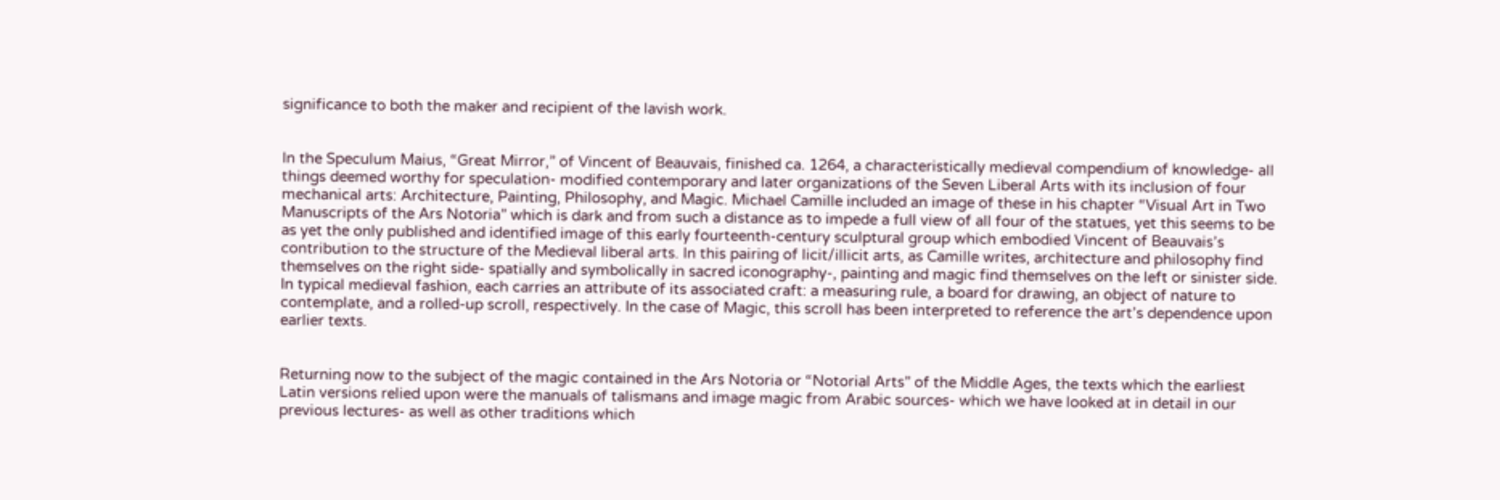significance to both the maker and recipient of the lavish work.


In the Speculum Maius, “Great Mirror,” of Vincent of Beauvais, finished ca. 1264, a characteristically medieval compendium of knowledge- all things deemed worthy for speculation- modified contemporary and later organizations of the Seven Liberal Arts with its inclusion of four mechanical arts: Architecture, Painting, Philosophy, and Magic. Michael Camille included an image of these in his chapter “Visual Art in Two Manuscripts of the Ars Notoria” which is dark and from such a distance as to impede a full view of all four of the statues, yet this seems to be as yet the only published and identified image of this early fourteenth-century sculptural group which embodied Vincent of Beauvais’s contribution to the structure of the Medieval liberal arts. In this pairing of licit/illicit arts, as Camille writes, architecture and philosophy find themselves on the right side- spatially and symbolically in sacred iconography-, painting and magic find themselves on the left or sinister side. In typical medieval fashion, each carries an attribute of its associated craft: a measuring rule, a board for drawing, an object of nature to contemplate, and a rolled-up scroll, respectively. In the case of Magic, this scroll has been interpreted to reference the art’s dependence upon earlier texts.


Returning now to the subject of the magic contained in the Ars Notoria or “Notorial Arts” of the Middle Ages, the texts which the earliest Latin versions relied upon were the manuals of talismans and image magic from Arabic sources- which we have looked at in detail in our previous lectures- as well as other traditions which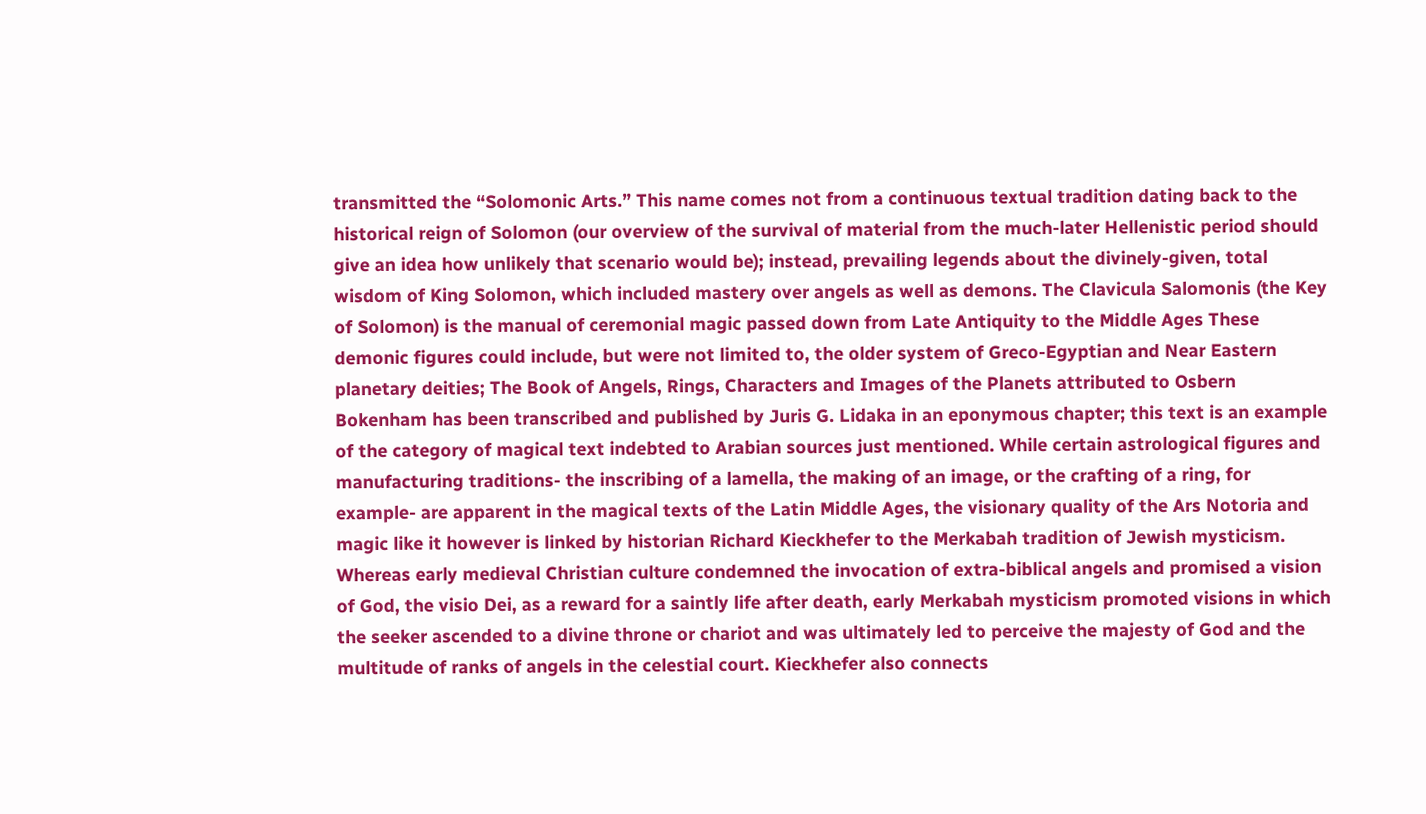transmitted the “Solomonic Arts.” This name comes not from a continuous textual tradition dating back to the historical reign of Solomon (our overview of the survival of material from the much-later Hellenistic period should give an idea how unlikely that scenario would be); instead, prevailing legends about the divinely-given, total wisdom of King Solomon, which included mastery over angels as well as demons. The Clavicula Salomonis (the Key of Solomon) is the manual of ceremonial magic passed down from Late Antiquity to the Middle Ages These demonic figures could include, but were not limited to, the older system of Greco-Egyptian and Near Eastern planetary deities; The Book of Angels, Rings, Characters and Images of the Planets attributed to Osbern Bokenham has been transcribed and published by Juris G. Lidaka in an eponymous chapter; this text is an example of the category of magical text indebted to Arabian sources just mentioned. While certain astrological figures and manufacturing traditions- the inscribing of a lamella, the making of an image, or the crafting of a ring, for example- are apparent in the magical texts of the Latin Middle Ages, the visionary quality of the Ars Notoria and magic like it however is linked by historian Richard Kieckhefer to the Merkabah tradition of Jewish mysticism. Whereas early medieval Christian culture condemned the invocation of extra-biblical angels and promised a vision of God, the visio Dei, as a reward for a saintly life after death, early Merkabah mysticism promoted visions in which the seeker ascended to a divine throne or chariot and was ultimately led to perceive the majesty of God and the multitude of ranks of angels in the celestial court. Kieckhefer also connects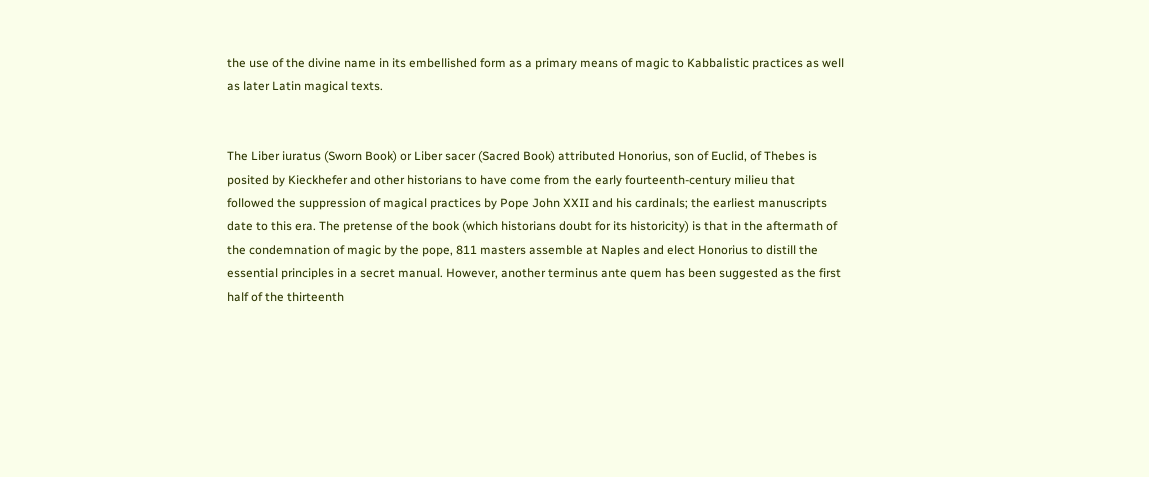the use of the divine name in its embellished form as a primary means of magic to Kabbalistic practices as well as later Latin magical texts.


The Liber iuratus (Sworn Book) or Liber sacer (Sacred Book) attributed Honorius, son of Euclid, of Thebes is posited by Kieckhefer and other historians to have come from the early fourteenth-century milieu that followed the suppression of magical practices by Pope John XXII and his cardinals; the earliest manuscripts date to this era. The pretense of the book (which historians doubt for its historicity) is that in the aftermath of the condemnation of magic by the pope, 811 masters assemble at Naples and elect Honorius to distill the essential principles in a secret manual. However, another terminus ante quem has been suggested as the first half of the thirteenth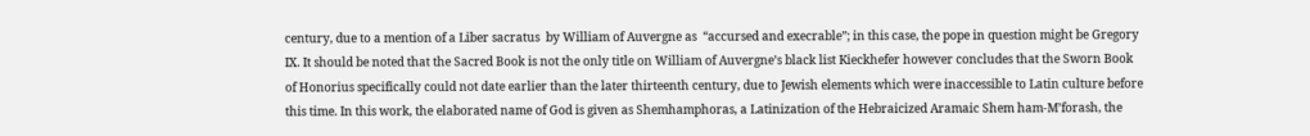century, due to a mention of a Liber sacratus  by William of Auvergne as  “accursed and execrable”; in this case, the pope in question might be Gregory IX. It should be noted that the Sacred Book is not the only title on William of Auvergne’s black list Kieckhefer however concludes that the Sworn Book of Honorius specifically could not date earlier than the later thirteenth century, due to Jewish elements which were inaccessible to Latin culture before this time. In this work, the elaborated name of God is given as Shemhamphoras, a Latinization of the Hebraicized Aramaic Shem ham-M’forash, the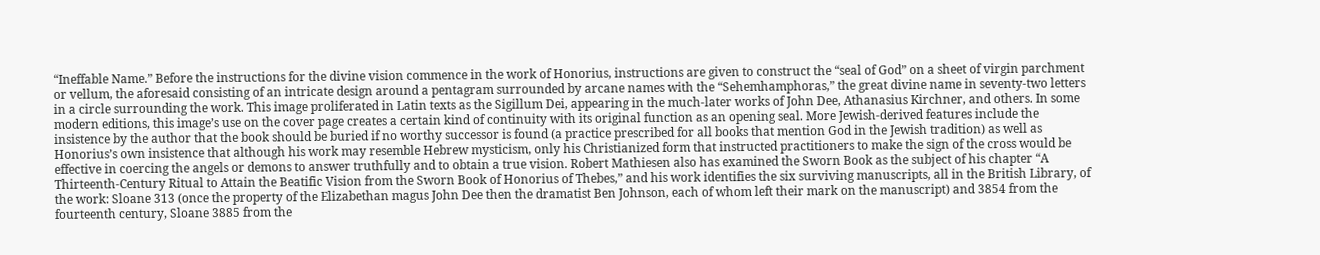“Ineffable Name.” Before the instructions for the divine vision commence in the work of Honorius, instructions are given to construct the “seal of God” on a sheet of virgin parchment or vellum, the aforesaid consisting of an intricate design around a pentagram surrounded by arcane names with the “Sehemhamphoras,” the great divine name in seventy-two letters in a circle surrounding the work. This image proliferated in Latin texts as the Sigillum Dei, appearing in the much-later works of John Dee, Athanasius Kirchner, and others. In some modern editions, this image’s use on the cover page creates a certain kind of continuity with its original function as an opening seal. More Jewish-derived features include the insistence by the author that the book should be buried if no worthy successor is found (a practice prescribed for all books that mention God in the Jewish tradition) as well as Honorius’s own insistence that although his work may resemble Hebrew mysticism, only his Christianized form that instructed practitioners to make the sign of the cross would be effective in coercing the angels or demons to answer truthfully and to obtain a true vision. Robert Mathiesen also has examined the Sworn Book as the subject of his chapter “A Thirteenth-Century Ritual to Attain the Beatific Vision from the Sworn Book of Honorius of Thebes,” and his work identifies the six surviving manuscripts, all in the British Library, of the work: Sloane 313 (once the property of the Elizabethan magus John Dee then the dramatist Ben Johnson, each of whom left their mark on the manuscript) and 3854 from the fourteenth century, Sloane 3885 from the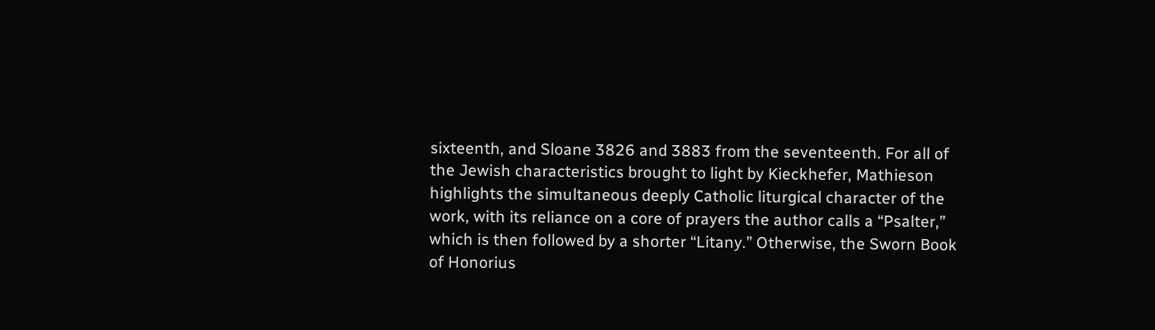sixteenth, and Sloane 3826 and 3883 from the seventeenth. For all of the Jewish characteristics brought to light by Kieckhefer, Mathieson highlights the simultaneous deeply Catholic liturgical character of the work, with its reliance on a core of prayers the author calls a “Psalter,” which is then followed by a shorter “Litany.” Otherwise, the Sworn Book of Honorius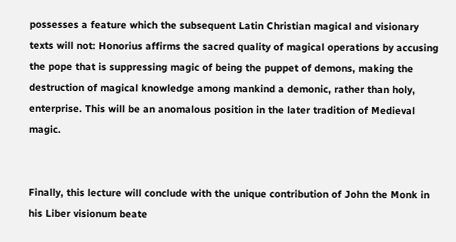possesses a feature which the subsequent Latin Christian magical and visionary texts will not: Honorius affirms the sacred quality of magical operations by accusing the pope that is suppressing magic of being the puppet of demons, making the destruction of magical knowledge among mankind a demonic, rather than holy, enterprise. This will be an anomalous position in the later tradition of Medieval magic.


Finally, this lecture will conclude with the unique contribution of John the Monk in his Liber visionum beate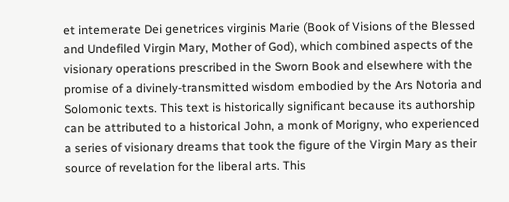et intemerate Dei genetrices virginis Marie (Book of Visions of the Blessed and Undefiled Virgin Mary, Mother of God), which combined aspects of the visionary operations prescribed in the Sworn Book and elsewhere with the promise of a divinely-transmitted wisdom embodied by the Ars Notoria and Solomonic texts. This text is historically significant because its authorship can be attributed to a historical John, a monk of Morigny, who experienced a series of visionary dreams that took the figure of the Virgin Mary as their source of revelation for the liberal arts. This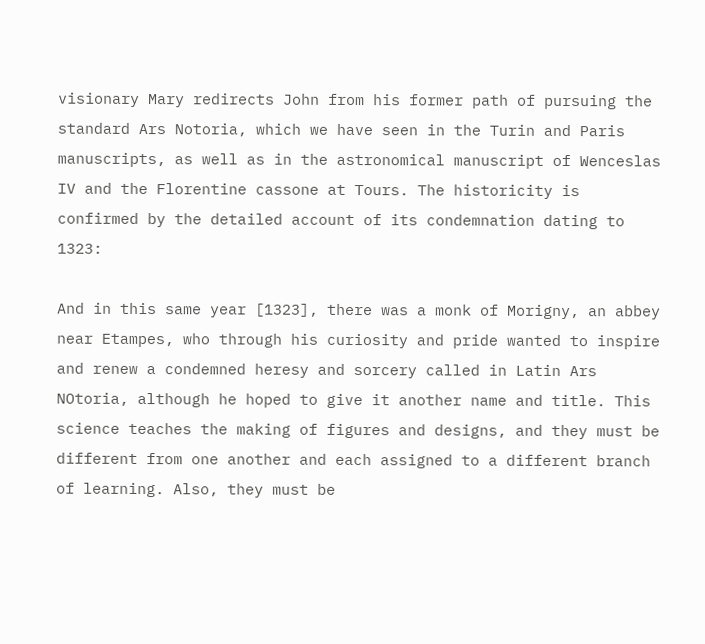visionary Mary redirects John from his former path of pursuing the standard Ars Notoria, which we have seen in the Turin and Paris manuscripts, as well as in the astronomical manuscript of Wenceslas IV and the Florentine cassone at Tours. The historicity is confirmed by the detailed account of its condemnation dating to 1323:

And in this same year [1323], there was a monk of Morigny, an abbey near Etampes, who through his curiosity and pride wanted to inspire and renew a condemned heresy and sorcery called in Latin Ars NOtoria, although he hoped to give it another name and title. This science teaches the making of figures and designs, and they must be different from one another and each assigned to a different branch of learning. Also, they must be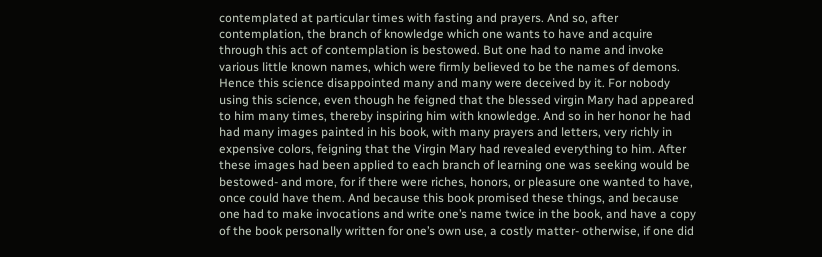contemplated at particular times with fasting and prayers. And so, after contemplation, the branch of knowledge which one wants to have and acquire through this act of contemplation is bestowed. But one had to name and invoke various little known names, which were firmly believed to be the names of demons. Hence this science disappointed many and many were deceived by it. For nobody using this science, even though he feigned that the blessed virgin Mary had appeared to him many times, thereby inspiring him with knowledge. And so in her honor he had had many images painted in his book, with many prayers and letters, very richly in expensive colors, feigning that the Virgin Mary had revealed everything to him. After these images had been applied to each branch of learning one was seeking would be bestowed- and more, for if there were riches, honors, or pleasure one wanted to have, once could have them. And because this book promised these things, and because one had to make invocations and write one’s name twice in the book, and have a copy of the book personally written for one’s own use, a costly matter- otherwise, if one did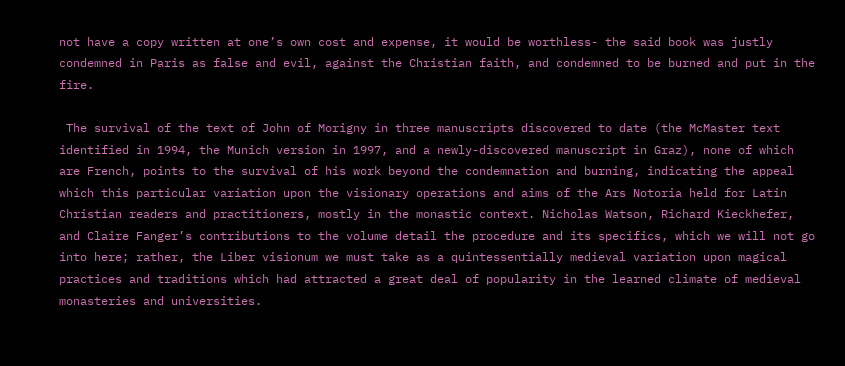not have a copy written at one’s own cost and expense, it would be worthless- the said book was justly condemned in Paris as false and evil, against the Christian faith, and condemned to be burned and put in the fire.

 The survival of the text of John of Morigny in three manuscripts discovered to date (the McMaster text identified in 1994, the Munich version in 1997, and a newly-discovered manuscript in Graz), none of which are French, points to the survival of his work beyond the condemnation and burning, indicating the appeal which this particular variation upon the visionary operations and aims of the Ars Notoria held for Latin Christian readers and practitioners, mostly in the monastic context. Nicholas Watson, Richard Kieckhefer, and Claire Fanger’s contributions to the volume detail the procedure and its specifics, which we will not go into here; rather, the Liber visionum we must take as a quintessentially medieval variation upon magical practices and traditions which had attracted a great deal of popularity in the learned climate of medieval monasteries and universities.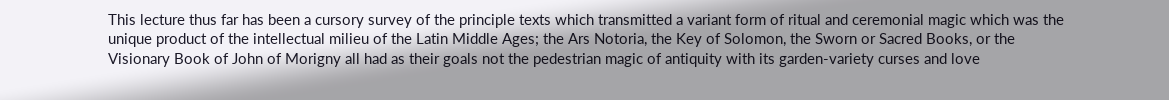This lecture thus far has been a cursory survey of the principle texts which transmitted a variant form of ritual and ceremonial magic which was the unique product of the intellectual milieu of the Latin Middle Ages; the Ars Notoria, the Key of Solomon, the Sworn or Sacred Books, or the Visionary Book of John of Morigny all had as their goals not the pedestrian magic of antiquity with its garden-variety curses and love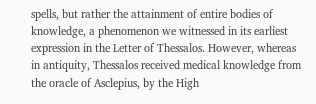spells, but rather the attainment of entire bodies of knowledge, a phenomenon we witnessed in its earliest expression in the Letter of Thessalos. However, whereas in antiquity, Thessalos received medical knowledge from the oracle of Asclepius, by the High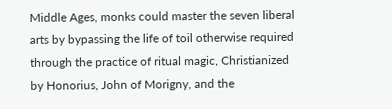Middle Ages, monks could master the seven liberal arts by bypassing the life of toil otherwise required through the practice of ritual magic, Christianized by Honorius, John of Morigny, and the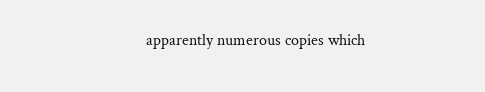apparently numerous copies which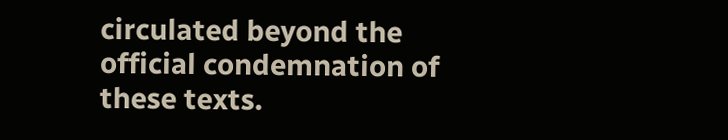circulated beyond the official condemnation of these texts.